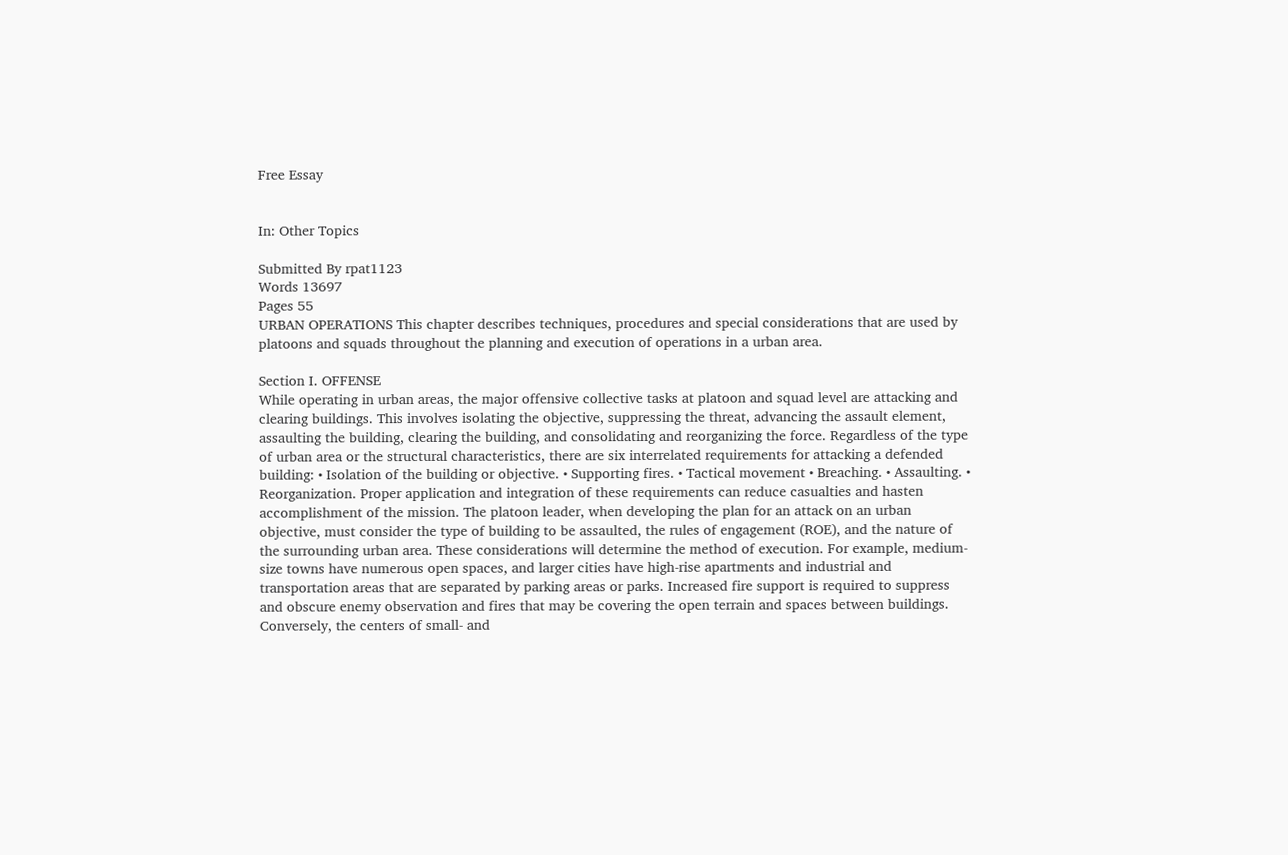Free Essay


In: Other Topics

Submitted By rpat1123
Words 13697
Pages 55
URBAN OPERATIONS This chapter describes techniques, procedures and special considerations that are used by platoons and squads throughout the planning and execution of operations in a urban area.

Section I. OFFENSE
While operating in urban areas, the major offensive collective tasks at platoon and squad level are attacking and clearing buildings. This involves isolating the objective, suppressing the threat, advancing the assault element, assaulting the building, clearing the building, and consolidating and reorganizing the force. Regardless of the type of urban area or the structural characteristics, there are six interrelated requirements for attacking a defended building: • Isolation of the building or objective. • Supporting fires. • Tactical movement • Breaching. • Assaulting. • Reorganization. Proper application and integration of these requirements can reduce casualties and hasten accomplishment of the mission. The platoon leader, when developing the plan for an attack on an urban objective, must consider the type of building to be assaulted, the rules of engagement (ROE), and the nature of the surrounding urban area. These considerations will determine the method of execution. For example, medium-size towns have numerous open spaces, and larger cities have high-rise apartments and industrial and transportation areas that are separated by parking areas or parks. Increased fire support is required to suppress and obscure enemy observation and fires that may be covering the open terrain and spaces between buildings. Conversely, the centers of small- and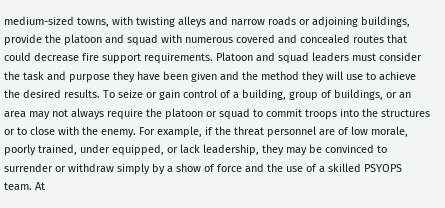medium-sized towns, with twisting alleys and narrow roads or adjoining buildings, provide the platoon and squad with numerous covered and concealed routes that could decrease fire support requirements. Platoon and squad leaders must consider the task and purpose they have been given and the method they will use to achieve the desired results. To seize or gain control of a building, group of buildings, or an area may not always require the platoon or squad to commit troops into the structures or to close with the enemy. For example, if the threat personnel are of low morale, poorly trained, under equipped, or lack leadership, they may be convinced to surrender or withdraw simply by a show of force and the use of a skilled PSYOPS team. At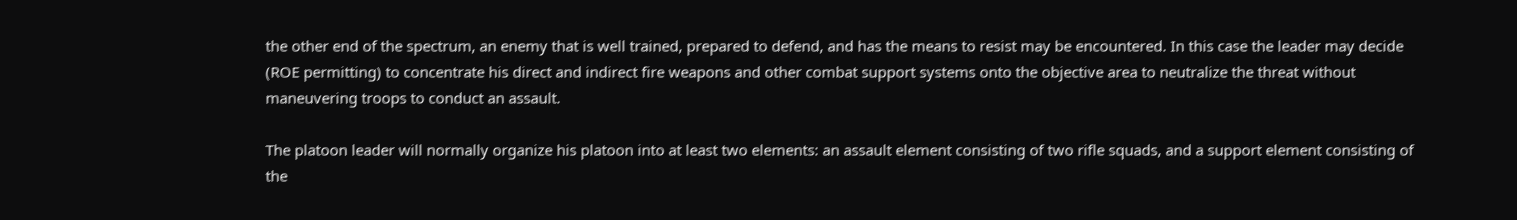the other end of the spectrum, an enemy that is well trained, prepared to defend, and has the means to resist may be encountered. In this case the leader may decide (ROE permitting) to concentrate his direct and indirect fire weapons and other combat support systems onto the objective area to neutralize the threat without maneuvering troops to conduct an assault.

The platoon leader will normally organize his platoon into at least two elements: an assault element consisting of two rifle squads, and a support element consisting of the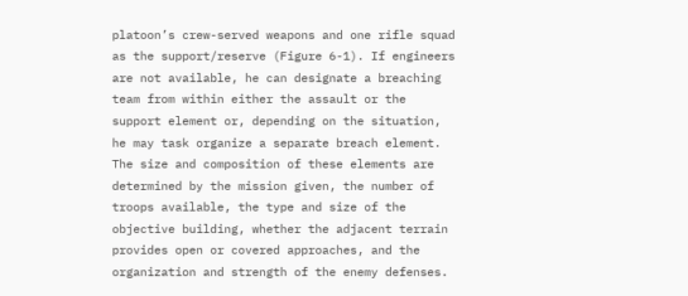platoon’s crew-served weapons and one rifle squad as the support/reserve (Figure 6-1). If engineers are not available, he can designate a breaching team from within either the assault or the support element or, depending on the situation, he may task organize a separate breach element. The size and composition of these elements are determined by the mission given, the number of troops available, the type and size of the objective building, whether the adjacent terrain provides open or covered approaches, and the organization and strength of the enemy defenses.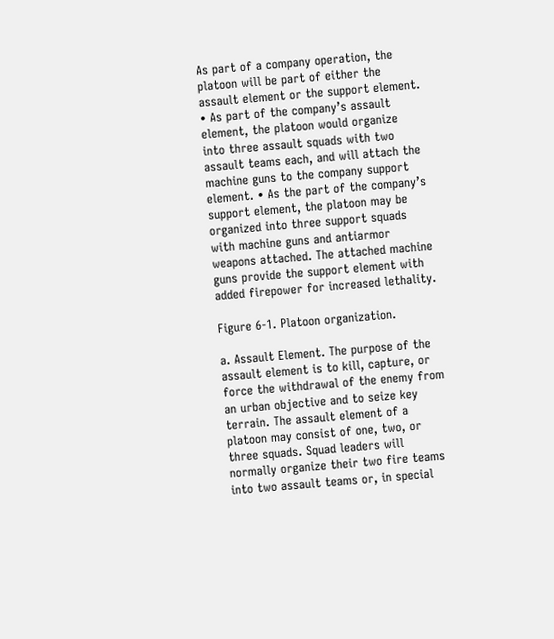As part of a company operation, the platoon will be part of either the assault element or the support element. • As part of the company’s assault element, the platoon would organize into three assault squads with two assault teams each, and will attach the machine guns to the company support element. • As the part of the company’s support element, the platoon may be organized into three support squads with machine guns and antiarmor weapons attached. The attached machine guns provide the support element with added firepower for increased lethality.

Figure 6-1. Platoon organization.

a. Assault Element. The purpose of the assault element is to kill, capture, or force the withdrawal of the enemy from an urban objective and to seize key terrain. The assault element of a platoon may consist of one, two, or three squads. Squad leaders will normally organize their two fire teams into two assault teams or, in special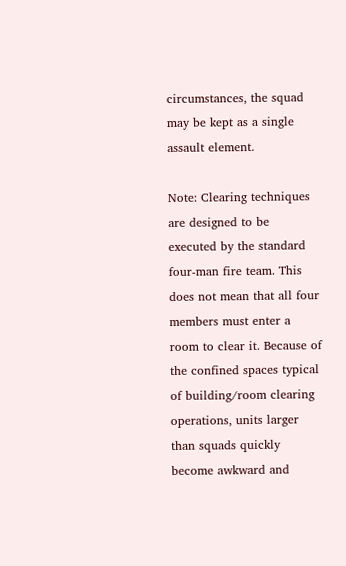circumstances, the squad may be kept as a single assault element.

Note: Clearing techniques are designed to be executed by the standard four-man fire team. This does not mean that all four members must enter a room to clear it. Because of the confined spaces typical of building/room clearing operations, units larger than squads quickly become awkward and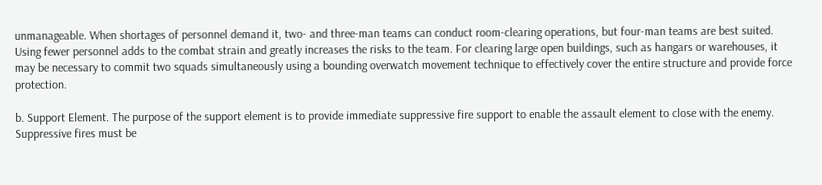unmanageable. When shortages of personnel demand it, two- and three-man teams can conduct room-clearing operations, but four-man teams are best suited. Using fewer personnel adds to the combat strain and greatly increases the risks to the team. For clearing large open buildings, such as hangars or warehouses, it may be necessary to commit two squads simultaneously using a bounding overwatch movement technique to effectively cover the entire structure and provide force protection.

b. Support Element. The purpose of the support element is to provide immediate suppressive fire support to enable the assault element to close with the enemy. Suppressive fires must be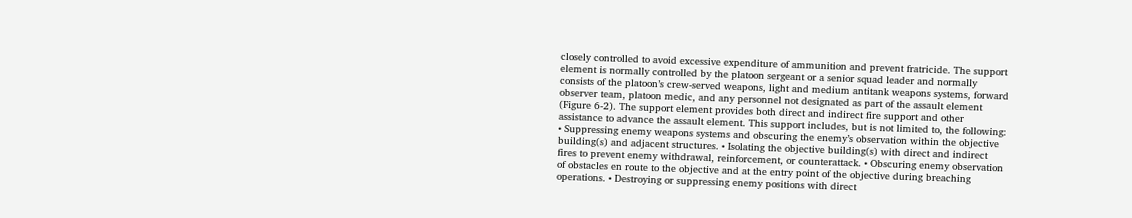closely controlled to avoid excessive expenditure of ammunition and prevent fratricide. The support element is normally controlled by the platoon sergeant or a senior squad leader and normally consists of the platoon’s crew-served weapons, light and medium antitank weapons systems, forward observer team, platoon medic, and any personnel not designated as part of the assault element (Figure 6-2). The support element provides both direct and indirect fire support and other assistance to advance the assault element. This support includes, but is not limited to, the following: • Suppressing enemy weapons systems and obscuring the enemy’s observation within the objective building(s) and adjacent structures. • Isolating the objective building(s) with direct and indirect fires to prevent enemy withdrawal, reinforcement, or counterattack. • Obscuring enemy observation of obstacles en route to the objective and at the entry point of the objective during breaching operations. • Destroying or suppressing enemy positions with direct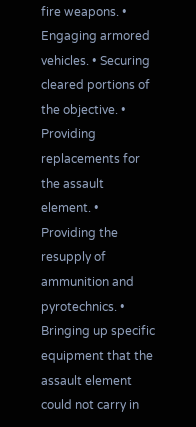fire weapons. • Engaging armored vehicles. • Securing cleared portions of the objective. • Providing replacements for the assault element. • Providing the resupply of ammunition and pyrotechnics. • Bringing up specific equipment that the assault element could not carry in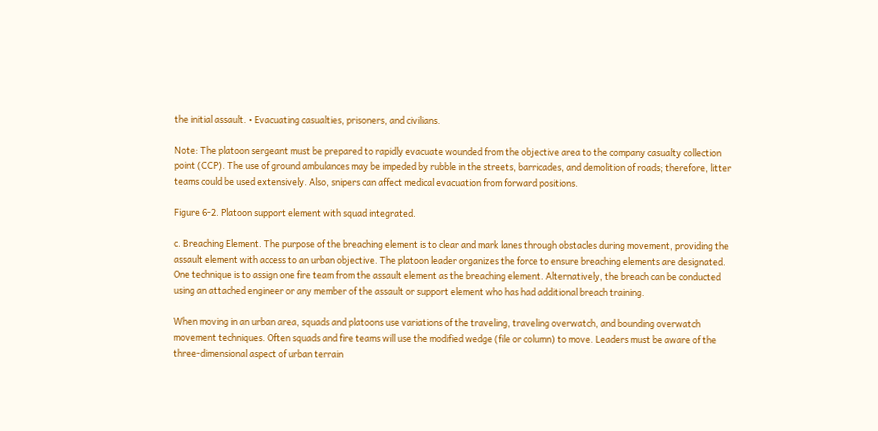the initial assault. • Evacuating casualties, prisoners, and civilians.

Note: The platoon sergeant must be prepared to rapidly evacuate wounded from the objective area to the company casualty collection point (CCP). The use of ground ambulances may be impeded by rubble in the streets, barricades, and demolition of roads; therefore, litter teams could be used extensively. Also, snipers can affect medical evacuation from forward positions.

Figure 6-2. Platoon support element with squad integrated.

c. Breaching Element. The purpose of the breaching element is to clear and mark lanes through obstacles during movement, providing the assault element with access to an urban objective. The platoon leader organizes the force to ensure breaching elements are designated. One technique is to assign one fire team from the assault element as the breaching element. Alternatively, the breach can be conducted using an attached engineer or any member of the assault or support element who has had additional breach training.

When moving in an urban area, squads and platoons use variations of the traveling, traveling overwatch, and bounding overwatch movement techniques. Often squads and fire teams will use the modified wedge (file or column) to move. Leaders must be aware of the three-dimensional aspect of urban terrain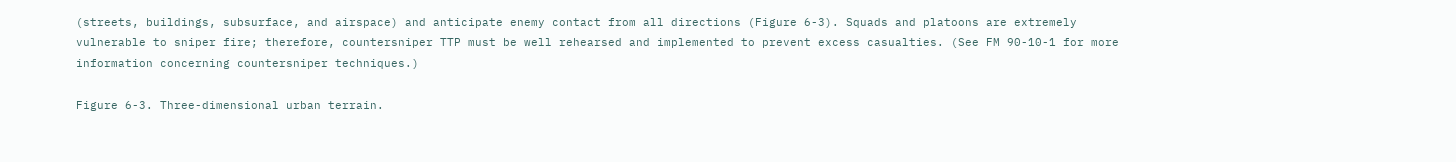(streets, buildings, subsurface, and airspace) and anticipate enemy contact from all directions (Figure 6-3). Squads and platoons are extremely vulnerable to sniper fire; therefore, countersniper TTP must be well rehearsed and implemented to prevent excess casualties. (See FM 90-10-1 for more information concerning countersniper techniques.)

Figure 6-3. Three-dimensional urban terrain.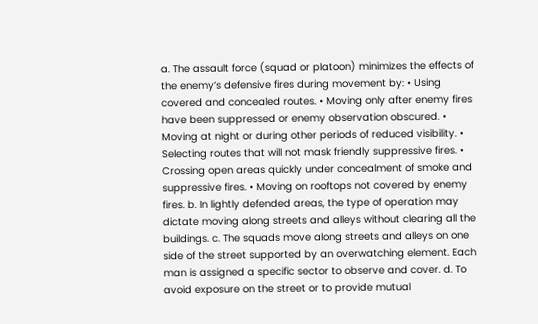a. The assault force (squad or platoon) minimizes the effects of the enemy’s defensive fires during movement by: • Using covered and concealed routes. • Moving only after enemy fires have been suppressed or enemy observation obscured. • Moving at night or during other periods of reduced visibility. • Selecting routes that will not mask friendly suppressive fires. • Crossing open areas quickly under concealment of smoke and suppressive fires. • Moving on rooftops not covered by enemy fires. b. In lightly defended areas, the type of operation may dictate moving along streets and alleys without clearing all the buildings. c. The squads move along streets and alleys on one side of the street supported by an overwatching element. Each man is assigned a specific sector to observe and cover. d. To avoid exposure on the street or to provide mutual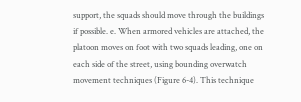support, the squads should move through the buildings if possible. e. When armored vehicles are attached, the platoon moves on foot with two squads leading, one on each side of the street, using bounding overwatch movement techniques (Figure 6-4). This technique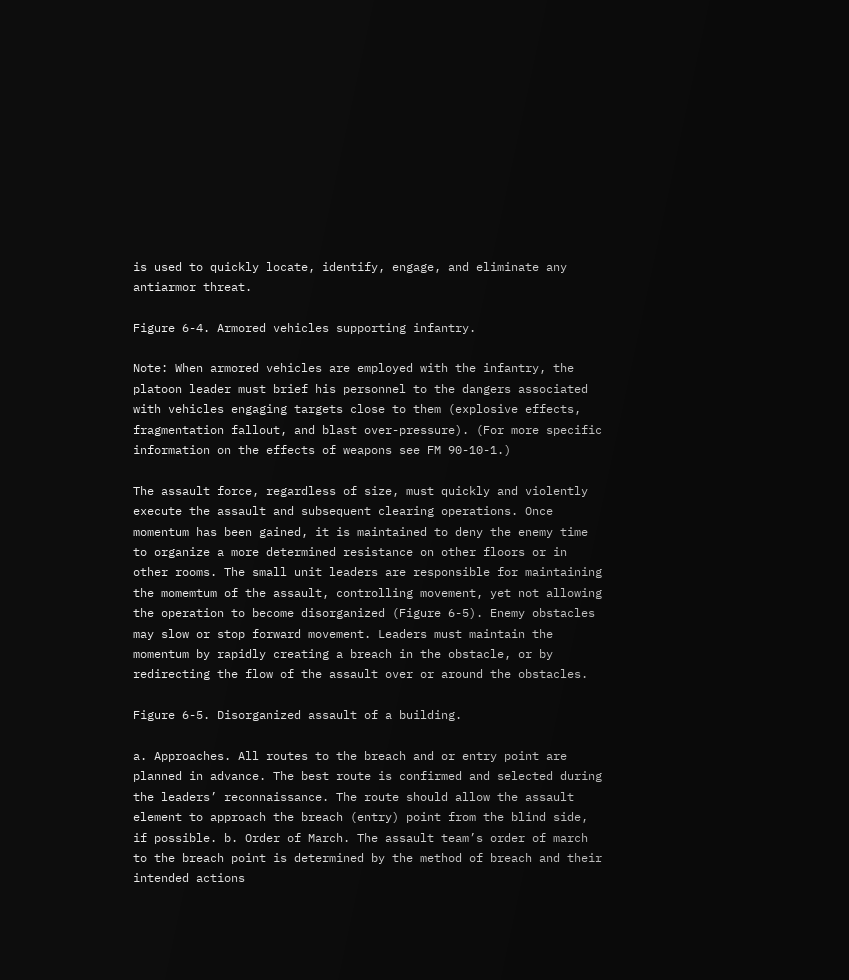is used to quickly locate, identify, engage, and eliminate any antiarmor threat.

Figure 6-4. Armored vehicles supporting infantry.

Note: When armored vehicles are employed with the infantry, the platoon leader must brief his personnel to the dangers associated with vehicles engaging targets close to them (explosive effects, fragmentation fallout, and blast over-pressure). (For more specific information on the effects of weapons see FM 90-10-1.)

The assault force, regardless of size, must quickly and violently execute the assault and subsequent clearing operations. Once momentum has been gained, it is maintained to deny the enemy time to organize a more determined resistance on other floors or in other rooms. The small unit leaders are responsible for maintaining the momemtum of the assault, controlling movement, yet not allowing the operation to become disorganized (Figure 6-5). Enemy obstacles may slow or stop forward movement. Leaders must maintain the momentum by rapidly creating a breach in the obstacle, or by redirecting the flow of the assault over or around the obstacles.

Figure 6-5. Disorganized assault of a building.

a. Approaches. All routes to the breach and or entry point are planned in advance. The best route is confirmed and selected during the leaders’ reconnaissance. The route should allow the assault element to approach the breach (entry) point from the blind side, if possible. b. Order of March. The assault team’s order of march to the breach point is determined by the method of breach and their intended actions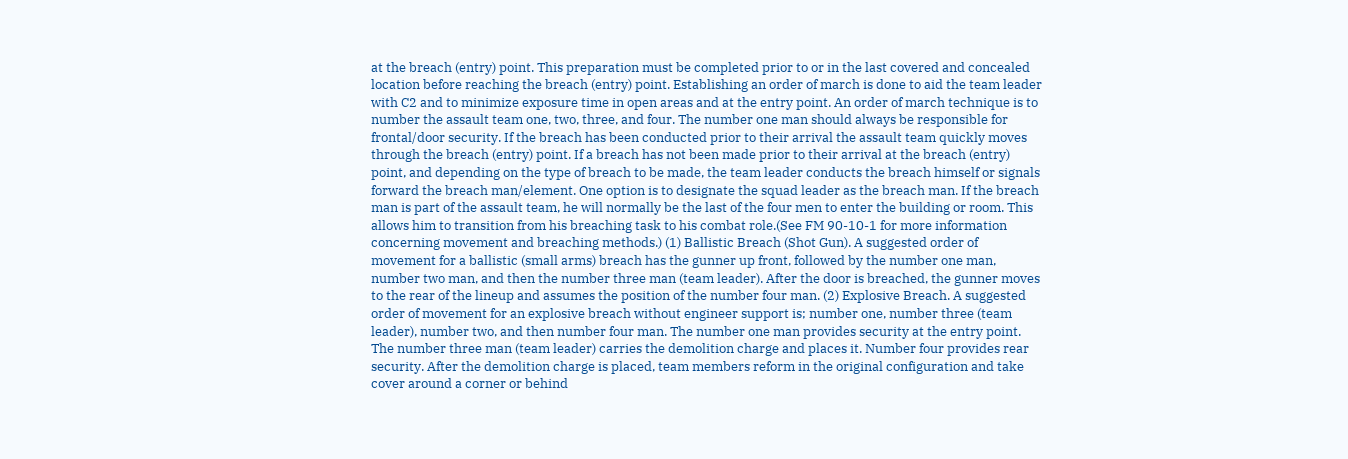at the breach (entry) point. This preparation must be completed prior to or in the last covered and concealed location before reaching the breach (entry) point. Establishing an order of march is done to aid the team leader with C2 and to minimize exposure time in open areas and at the entry point. An order of march technique is to number the assault team one, two, three, and four. The number one man should always be responsible for frontal/door security. If the breach has been conducted prior to their arrival the assault team quickly moves through the breach (entry) point. If a breach has not been made prior to their arrival at the breach (entry) point, and depending on the type of breach to be made, the team leader conducts the breach himself or signals forward the breach man/element. One option is to designate the squad leader as the breach man. If the breach man is part of the assault team, he will normally be the last of the four men to enter the building or room. This allows him to transition from his breaching task to his combat role.(See FM 90-10-1 for more information concerning movement and breaching methods.) (1) Ballistic Breach (Shot Gun). A suggested order of movement for a ballistic (small arms) breach has the gunner up front, followed by the number one man, number two man, and then the number three man (team leader). After the door is breached, the gunner moves to the rear of the lineup and assumes the position of the number four man. (2) Explosive Breach. A suggested order of movement for an explosive breach without engineer support is; number one, number three (team leader), number two, and then number four man. The number one man provides security at the entry point. The number three man (team leader) carries the demolition charge and places it. Number four provides rear security. After the demolition charge is placed, team members reform in the original configuration and take cover around a corner or behind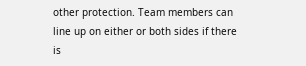other protection. Team members can line up on either or both sides if there is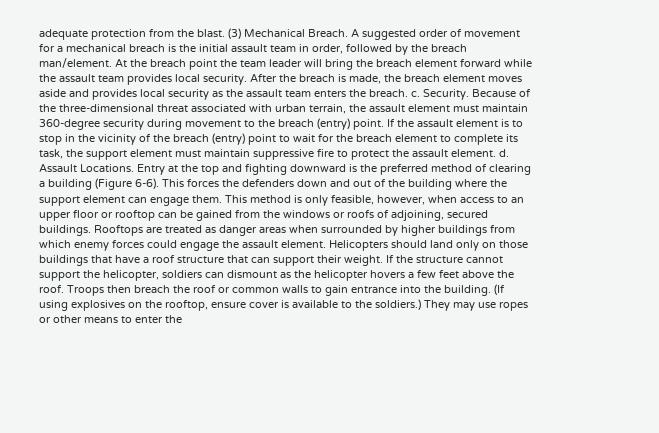adequate protection from the blast. (3) Mechanical Breach. A suggested order of movement for a mechanical breach is the initial assault team in order, followed by the breach man/element. At the breach point the team leader will bring the breach element forward while the assault team provides local security. After the breach is made, the breach element moves aside and provides local security as the assault team enters the breach. c. Security. Because of the three-dimensional threat associated with urban terrain, the assault element must maintain 360-degree security during movement to the breach (entry) point. If the assault element is to stop in the vicinity of the breach (entry) point to wait for the breach element to complete its task, the support element must maintain suppressive fire to protect the assault element. d. Assault Locations. Entry at the top and fighting downward is the preferred method of clearing a building (Figure 6-6). This forces the defenders down and out of the building where the support element can engage them. This method is only feasible, however, when access to an upper floor or rooftop can be gained from the windows or roofs of adjoining, secured buildings. Rooftops are treated as danger areas when surrounded by higher buildings from which enemy forces could engage the assault element. Helicopters should land only on those buildings that have a roof structure that can support their weight. If the structure cannot support the helicopter, soldiers can dismount as the helicopter hovers a few feet above the roof. Troops then breach the roof or common walls to gain entrance into the building. (If using explosives on the rooftop, ensure cover is available to the soldiers.) They may use ropes or other means to enter the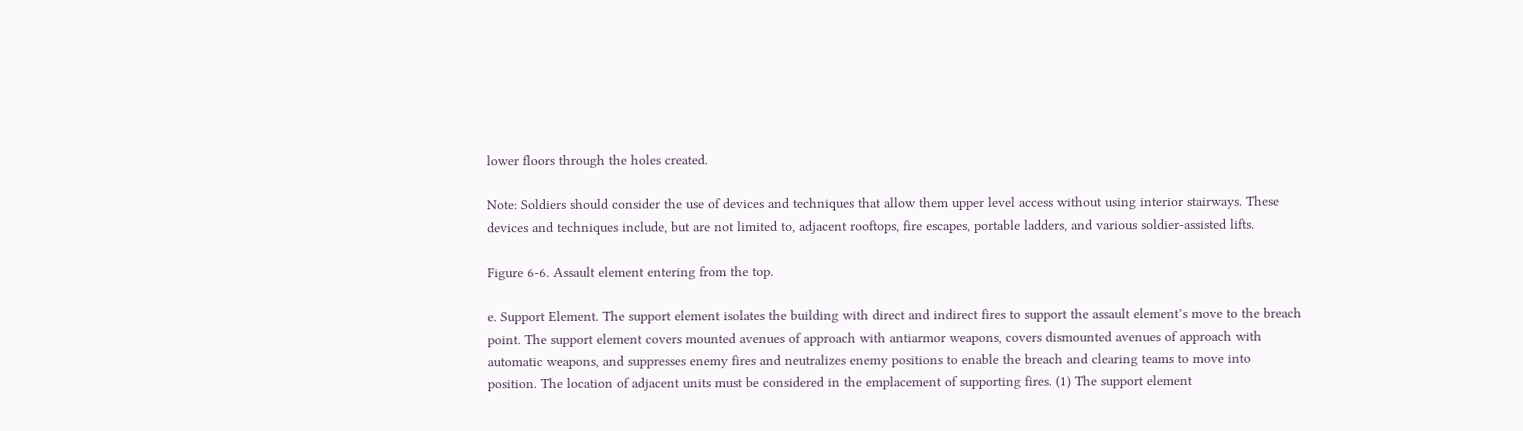lower floors through the holes created.

Note: Soldiers should consider the use of devices and techniques that allow them upper level access without using interior stairways. These devices and techniques include, but are not limited to, adjacent rooftops, fire escapes, portable ladders, and various soldier-assisted lifts.

Figure 6-6. Assault element entering from the top.

e. Support Element. The support element isolates the building with direct and indirect fires to support the assault element’s move to the breach point. The support element covers mounted avenues of approach with antiarmor weapons, covers dismounted avenues of approach with automatic weapons, and suppresses enemy fires and neutralizes enemy positions to enable the breach and clearing teams to move into position. The location of adjacent units must be considered in the emplacement of supporting fires. (1) The support element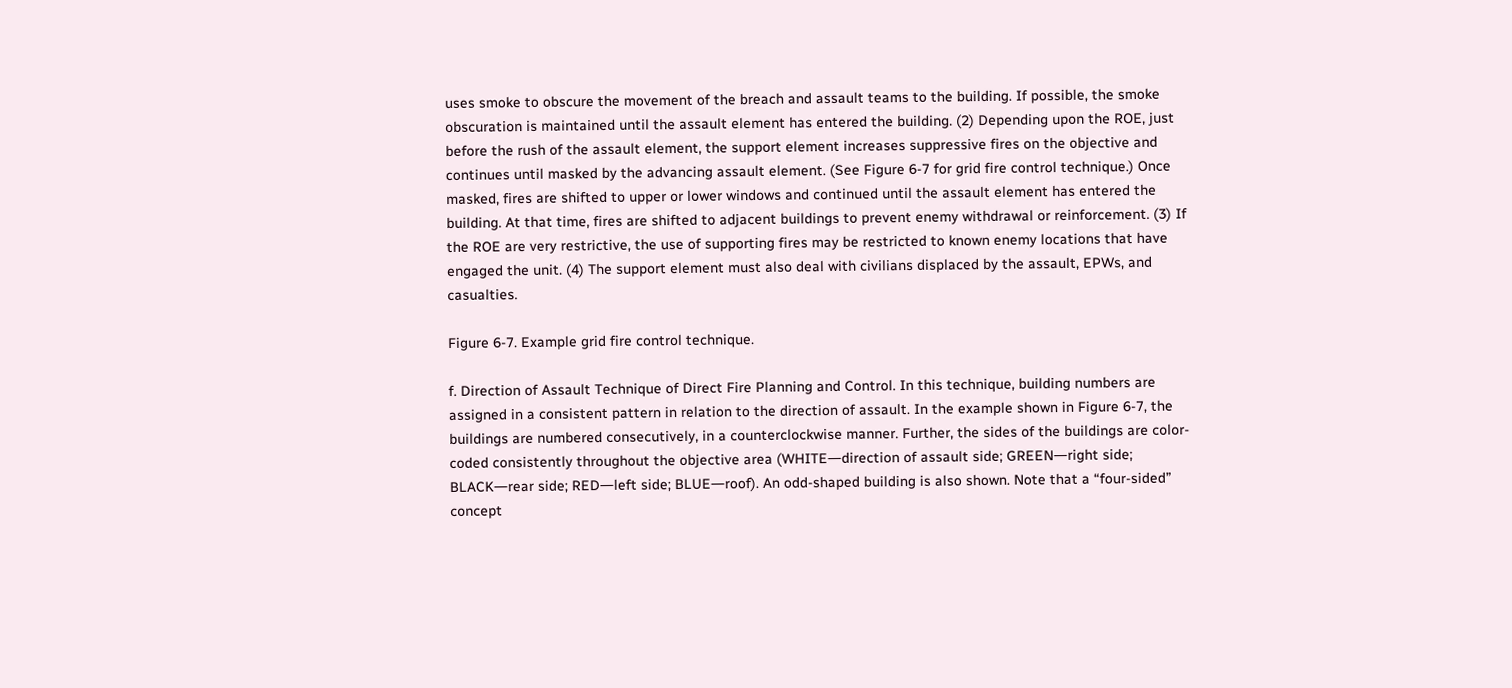uses smoke to obscure the movement of the breach and assault teams to the building. If possible, the smoke obscuration is maintained until the assault element has entered the building. (2) Depending upon the ROE, just before the rush of the assault element, the support element increases suppressive fires on the objective and continues until masked by the advancing assault element. (See Figure 6-7 for grid fire control technique.) Once masked, fires are shifted to upper or lower windows and continued until the assault element has entered the building. At that time, fires are shifted to adjacent buildings to prevent enemy withdrawal or reinforcement. (3) If the ROE are very restrictive, the use of supporting fires may be restricted to known enemy locations that have engaged the unit. (4) The support element must also deal with civilians displaced by the assault, EPWs, and casualties.

Figure 6-7. Example grid fire control technique.

f. Direction of Assault Technique of Direct Fire Planning and Control. In this technique, building numbers are assigned in a consistent pattern in relation to the direction of assault. In the example shown in Figure 6-7, the buildings are numbered consecutively, in a counterclockwise manner. Further, the sides of the buildings are color-coded consistently throughout the objective area (WHITE―direction of assault side; GREEN―right side; BLACK―rear side; RED―left side; BLUE―roof). An odd-shaped building is also shown. Note that a “four-sided” concept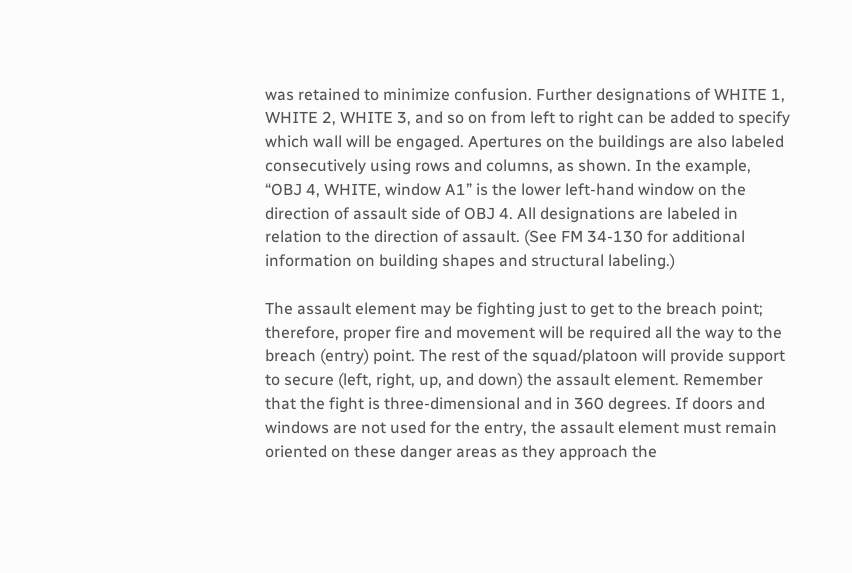was retained to minimize confusion. Further designations of WHITE 1, WHITE 2, WHITE 3, and so on from left to right can be added to specify which wall will be engaged. Apertures on the buildings are also labeled consecutively using rows and columns, as shown. In the example, “OBJ 4, WHITE, window A1” is the lower left-hand window on the direction of assault side of OBJ 4. All designations are labeled in relation to the direction of assault. (See FM 34-130 for additional information on building shapes and structural labeling.)

The assault element may be fighting just to get to the breach point; therefore, proper fire and movement will be required all the way to the breach (entry) point. The rest of the squad/platoon will provide support to secure (left, right, up, and down) the assault element. Remember that the fight is three-dimensional and in 360 degrees. If doors and windows are not used for the entry, the assault element must remain oriented on these danger areas as they approach the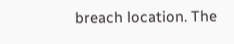breach location. The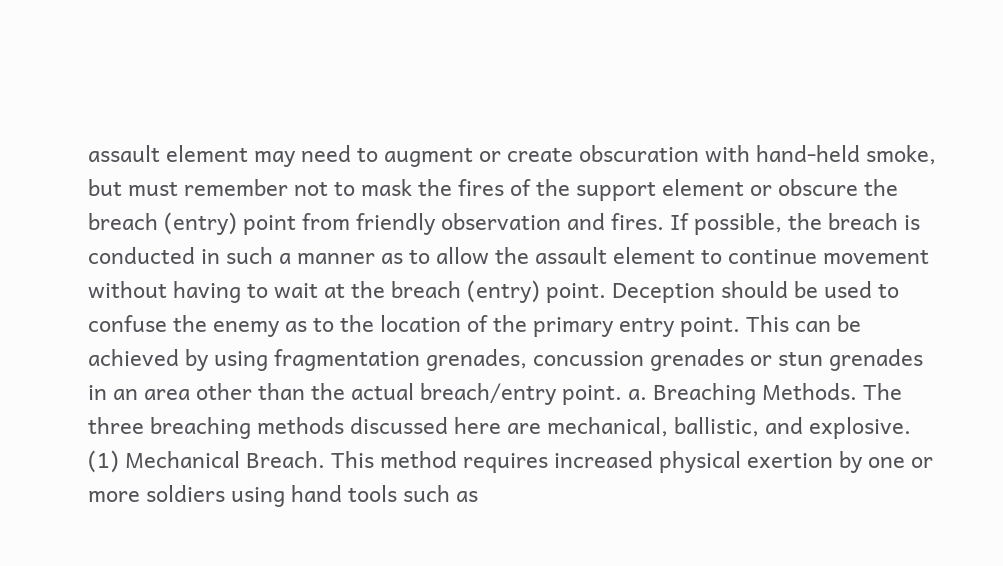assault element may need to augment or create obscuration with hand-held smoke, but must remember not to mask the fires of the support element or obscure the breach (entry) point from friendly observation and fires. If possible, the breach is conducted in such a manner as to allow the assault element to continue movement without having to wait at the breach (entry) point. Deception should be used to confuse the enemy as to the location of the primary entry point. This can be achieved by using fragmentation grenades, concussion grenades or stun grenades in an area other than the actual breach/entry point. a. Breaching Methods. The three breaching methods discussed here are mechanical, ballistic, and explosive. (1) Mechanical Breach. This method requires increased physical exertion by one or more soldiers using hand tools such as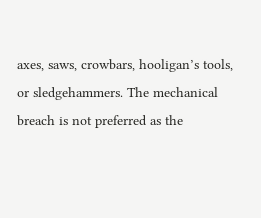axes, saws, crowbars, hooligan’s tools, or sledgehammers. The mechanical breach is not preferred as the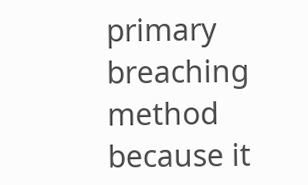primary breaching method because it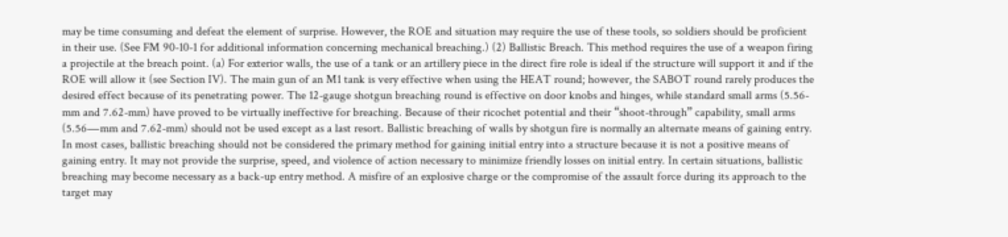may be time consuming and defeat the element of surprise. However, the ROE and situation may require the use of these tools, so soldiers should be proficient in their use. (See FM 90-10-1 for additional information concerning mechanical breaching.) (2) Ballistic Breach. This method requires the use of a weapon firing a projectile at the breach point. (a) For exterior walls, the use of a tank or an artillery piece in the direct fire role is ideal if the structure will support it and if the ROE will allow it (see Section IV). The main gun of an M1 tank is very effective when using the HEAT round; however, the SABOT round rarely produces the desired effect because of its penetrating power. The 12-gauge shotgun breaching round is effective on door knobs and hinges, while standard small arms (5.56-mm and 7.62-mm) have proved to be virtually ineffective for breaching. Because of their ricochet potential and their “shoot-through” capability, small arms (5.56―mm and 7.62-mm) should not be used except as a last resort. Ballistic breaching of walls by shotgun fire is normally an alternate means of gaining entry. In most cases, ballistic breaching should not be considered the primary method for gaining initial entry into a structure because it is not a positive means of gaining entry. It may not provide the surprise, speed, and violence of action necessary to minimize friendly losses on initial entry. In certain situations, ballistic breaching may become necessary as a back-up entry method. A misfire of an explosive charge or the compromise of the assault force during its approach to the target may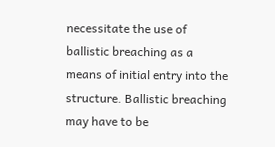necessitate the use of ballistic breaching as a means of initial entry into the structure. Ballistic breaching may have to be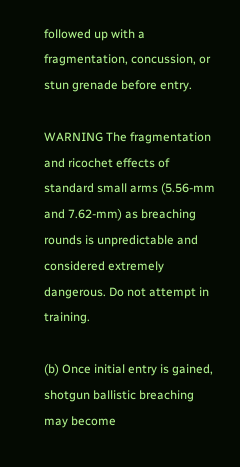followed up with a fragmentation, concussion, or stun grenade before entry.

WARNING The fragmentation and ricochet effects of standard small arms (5.56-mm and 7.62-mm) as breaching rounds is unpredictable and considered extremely dangerous. Do not attempt in training.

(b) Once initial entry is gained, shotgun ballistic breaching may become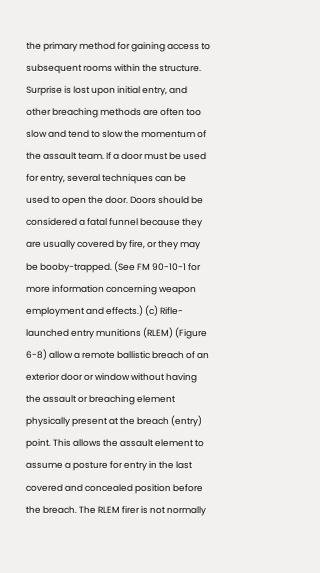the primary method for gaining access to subsequent rooms within the structure. Surprise is lost upon initial entry, and other breaching methods are often too slow and tend to slow the momentum of the assault team. If a door must be used for entry, several techniques can be used to open the door. Doors should be considered a fatal funnel because they are usually covered by fire, or they may be booby-trapped. (See FM 90-10-1 for more information concerning weapon employment and effects.) (c) Rifle-launched entry munitions (RLEM) (Figure 6-8) allow a remote ballistic breach of an exterior door or window without having the assault or breaching element physically present at the breach (entry) point. This allows the assault element to assume a posture for entry in the last covered and concealed position before the breach. The RLEM firer is not normally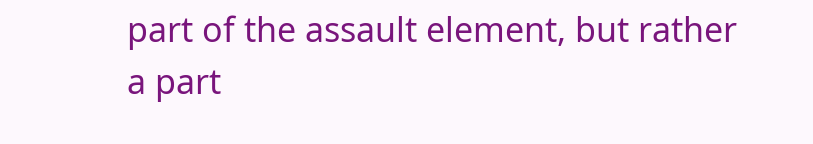part of the assault element, but rather a part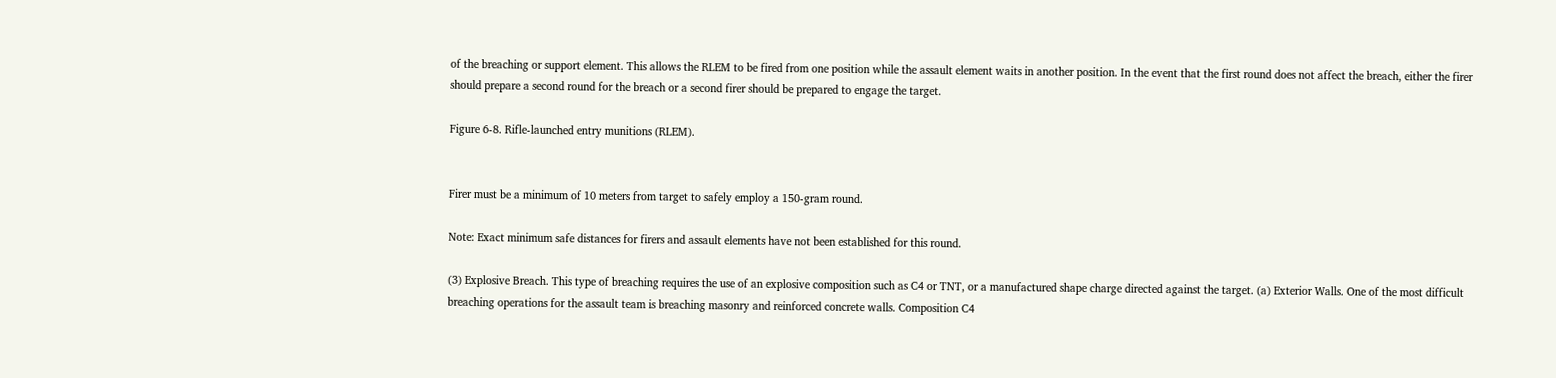of the breaching or support element. This allows the RLEM to be fired from one position while the assault element waits in another position. In the event that the first round does not affect the breach, either the firer should prepare a second round for the breach or a second firer should be prepared to engage the target.

Figure 6-8. Rifle-launched entry munitions (RLEM).


Firer must be a minimum of 10 meters from target to safely employ a 150-gram round.

Note: Exact minimum safe distances for firers and assault elements have not been established for this round.

(3) Explosive Breach. This type of breaching requires the use of an explosive composition such as C4 or TNT, or a manufactured shape charge directed against the target. (a) Exterior Walls. One of the most difficult breaching operations for the assault team is breaching masonry and reinforced concrete walls. Composition C4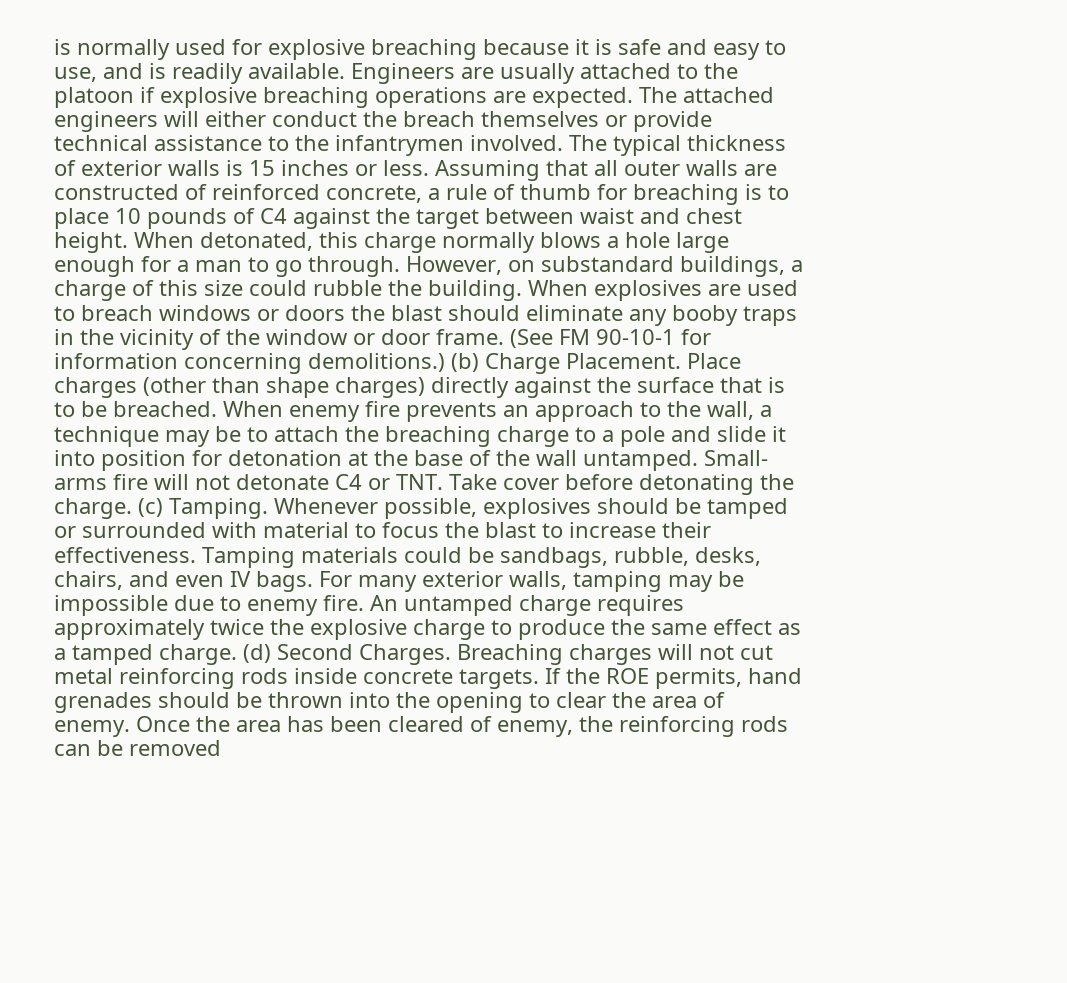is normally used for explosive breaching because it is safe and easy to use, and is readily available. Engineers are usually attached to the platoon if explosive breaching operations are expected. The attached engineers will either conduct the breach themselves or provide technical assistance to the infantrymen involved. The typical thickness of exterior walls is 15 inches or less. Assuming that all outer walls are constructed of reinforced concrete, a rule of thumb for breaching is to place 10 pounds of C4 against the target between waist and chest height. When detonated, this charge normally blows a hole large enough for a man to go through. However, on substandard buildings, a charge of this size could rubble the building. When explosives are used to breach windows or doors the blast should eliminate any booby traps in the vicinity of the window or door frame. (See FM 90-10-1 for information concerning demolitions.) (b) Charge Placement. Place charges (other than shape charges) directly against the surface that is to be breached. When enemy fire prevents an approach to the wall, a technique may be to attach the breaching charge to a pole and slide it into position for detonation at the base of the wall untamped. Small-arms fire will not detonate C4 or TNT. Take cover before detonating the charge. (c) Tamping. Whenever possible, explosives should be tamped or surrounded with material to focus the blast to increase their effectiveness. Tamping materials could be sandbags, rubble, desks, chairs, and even IV bags. For many exterior walls, tamping may be impossible due to enemy fire. An untamped charge requires approximately twice the explosive charge to produce the same effect as a tamped charge. (d) Second Charges. Breaching charges will not cut metal reinforcing rods inside concrete targets. If the ROE permits, hand grenades should be thrown into the opening to clear the area of enemy. Once the area has been cleared of enemy, the reinforcing rods can be removed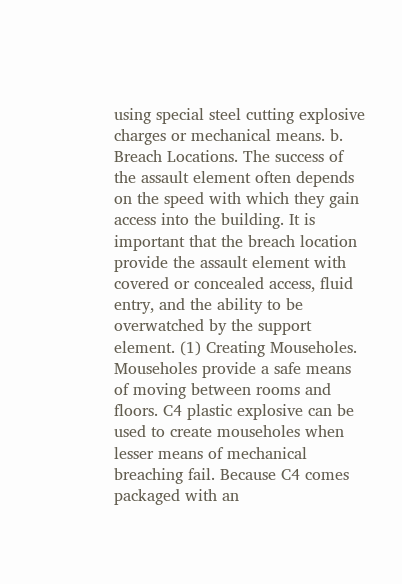using special steel cutting explosive charges or mechanical means. b. Breach Locations. The success of the assault element often depends on the speed with which they gain access into the building. It is important that the breach location provide the assault element with covered or concealed access, fluid entry, and the ability to be overwatched by the support element. (1) Creating Mouseholes. Mouseholes provide a safe means of moving between rooms and floors. C4 plastic explosive can be used to create mouseholes when lesser means of mechanical breaching fail. Because C4 comes packaged with an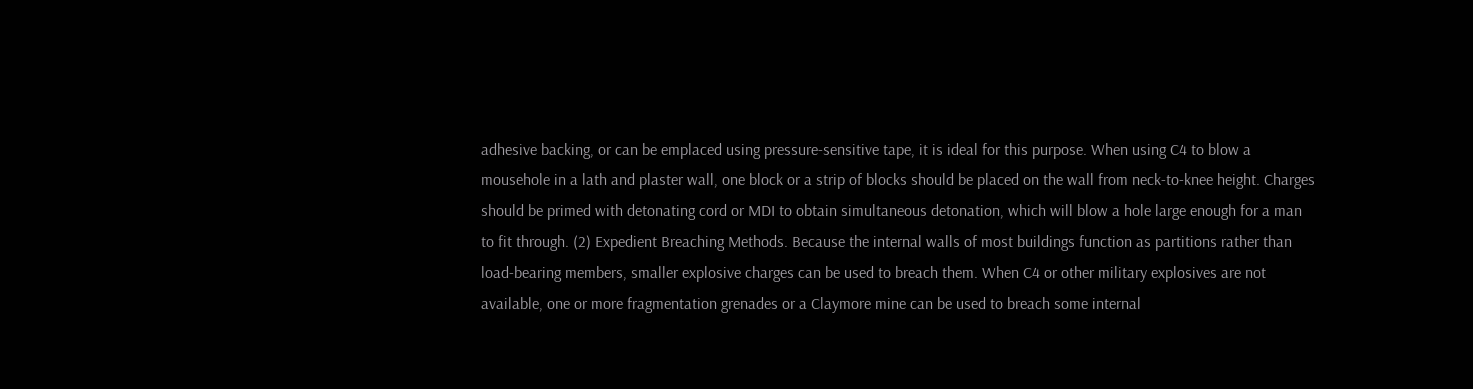adhesive backing, or can be emplaced using pressure-sensitive tape, it is ideal for this purpose. When using C4 to blow a mousehole in a lath and plaster wall, one block or a strip of blocks should be placed on the wall from neck-to-knee height. Charges should be primed with detonating cord or MDI to obtain simultaneous detonation, which will blow a hole large enough for a man to fit through. (2) Expedient Breaching Methods. Because the internal walls of most buildings function as partitions rather than load-bearing members, smaller explosive charges can be used to breach them. When C4 or other military explosives are not available, one or more fragmentation grenades or a Claymore mine can be used to breach some internal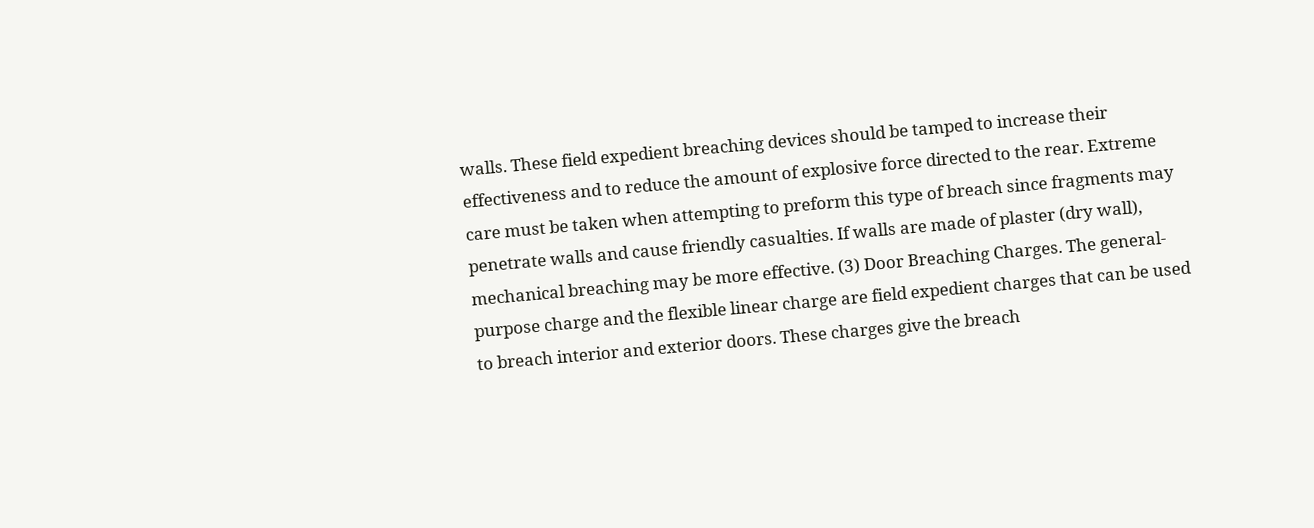walls. These field expedient breaching devices should be tamped to increase their effectiveness and to reduce the amount of explosive force directed to the rear. Extreme care must be taken when attempting to preform this type of breach since fragments may penetrate walls and cause friendly casualties. If walls are made of plaster (dry wall), mechanical breaching may be more effective. (3) Door Breaching Charges. The general-purpose charge and the flexible linear charge are field expedient charges that can be used to breach interior and exterior doors. These charges give the breach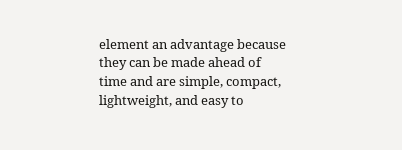element an advantage because they can be made ahead of time and are simple, compact, lightweight, and easy to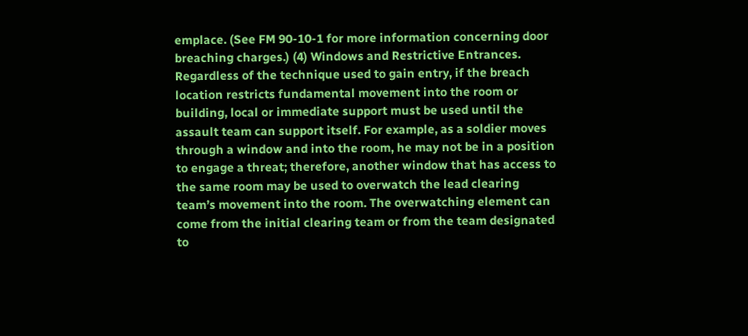emplace. (See FM 90-10-1 for more information concerning door breaching charges.) (4) Windows and Restrictive Entrances. Regardless of the technique used to gain entry, if the breach location restricts fundamental movement into the room or building, local or immediate support must be used until the assault team can support itself. For example, as a soldier moves through a window and into the room, he may not be in a position to engage a threat; therefore, another window that has access to the same room may be used to overwatch the lead clearing team’s movement into the room. The overwatching element can come from the initial clearing team or from the team designated to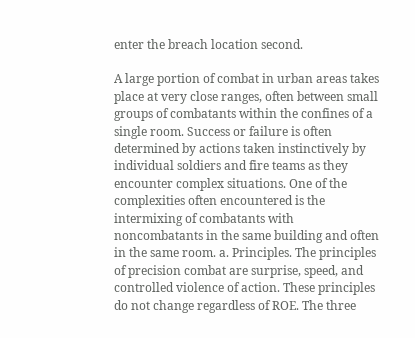enter the breach location second.

A large portion of combat in urban areas takes place at very close ranges, often between small groups of combatants within the confines of a single room. Success or failure is often determined by actions taken instinctively by individual soldiers and fire teams as they encounter complex situations. One of the complexities often encountered is the intermixing of combatants with noncombatants in the same building and often in the same room. a. Principles. The principles of precision combat are surprise, speed, and controlled violence of action. These principles do not change regardless of ROE. The three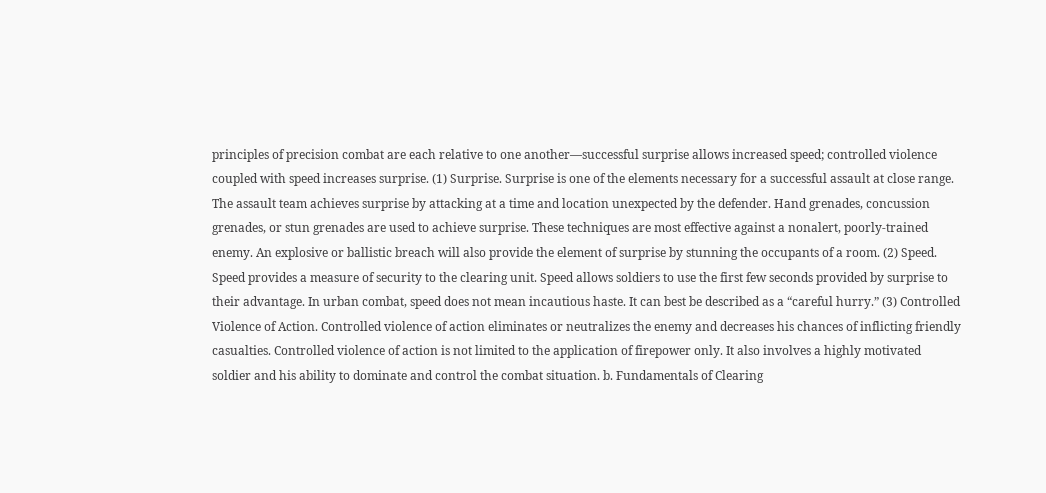principles of precision combat are each relative to one another―successful surprise allows increased speed; controlled violence coupled with speed increases surprise. (1) Surprise. Surprise is one of the elements necessary for a successful assault at close range. The assault team achieves surprise by attacking at a time and location unexpected by the defender. Hand grenades, concussion grenades, or stun grenades are used to achieve surprise. These techniques are most effective against a nonalert, poorly-trained enemy. An explosive or ballistic breach will also provide the element of surprise by stunning the occupants of a room. (2) Speed. Speed provides a measure of security to the clearing unit. Speed allows soldiers to use the first few seconds provided by surprise to their advantage. In urban combat, speed does not mean incautious haste. It can best be described as a “careful hurry.” (3) Controlled Violence of Action. Controlled violence of action eliminates or neutralizes the enemy and decreases his chances of inflicting friendly casualties. Controlled violence of action is not limited to the application of firepower only. It also involves a highly motivated soldier and his ability to dominate and control the combat situation. b. Fundamentals of Clearing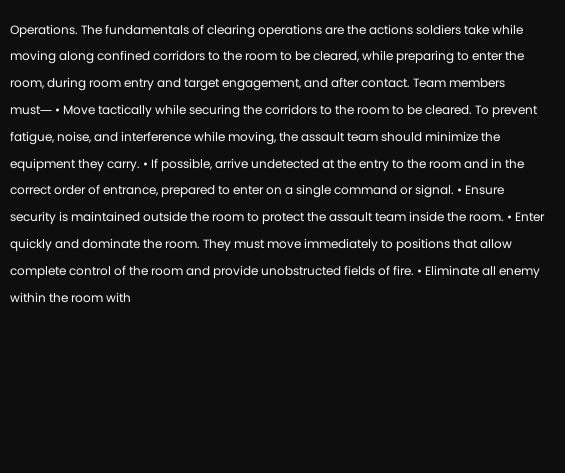Operations. The fundamentals of clearing operations are the actions soldiers take while moving along confined corridors to the room to be cleared, while preparing to enter the room, during room entry and target engagement, and after contact. Team members must― • Move tactically while securing the corridors to the room to be cleared. To prevent fatigue, noise, and interference while moving, the assault team should minimize the equipment they carry. • If possible, arrive undetected at the entry to the room and in the correct order of entrance, prepared to enter on a single command or signal. • Ensure security is maintained outside the room to protect the assault team inside the room. • Enter quickly and dominate the room. They must move immediately to positions that allow complete control of the room and provide unobstructed fields of fire. • Eliminate all enemy within the room with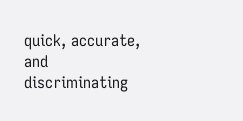quick, accurate, and discriminating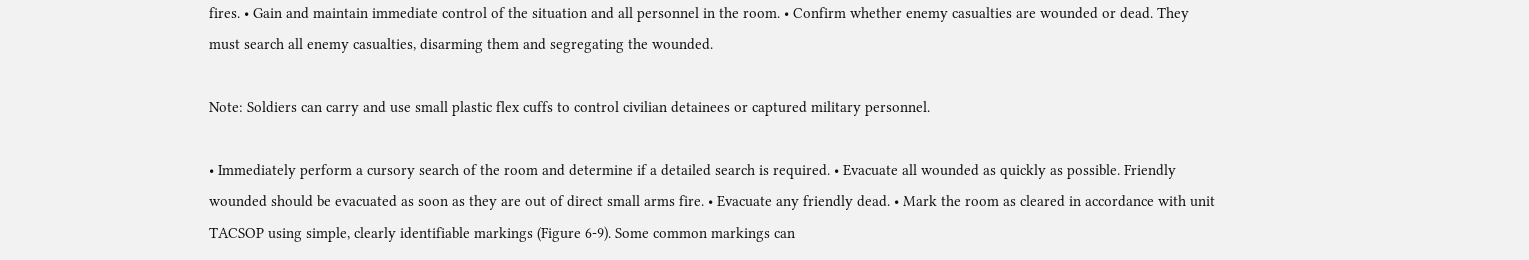fires. • Gain and maintain immediate control of the situation and all personnel in the room. • Confirm whether enemy casualties are wounded or dead. They must search all enemy casualties, disarming them and segregating the wounded.

Note: Soldiers can carry and use small plastic flex cuffs to control civilian detainees or captured military personnel.

• Immediately perform a cursory search of the room and determine if a detailed search is required. • Evacuate all wounded as quickly as possible. Friendly wounded should be evacuated as soon as they are out of direct small arms fire. • Evacuate any friendly dead. • Mark the room as cleared in accordance with unit TACSOP using simple, clearly identifiable markings (Figure 6-9). Some common markings can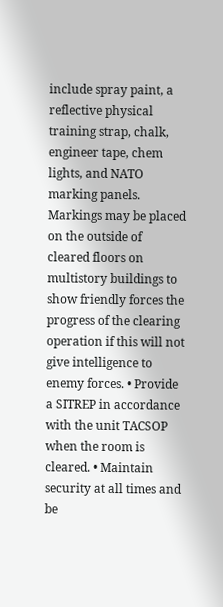include spray paint, a reflective physical training strap, chalk, engineer tape, chem lights, and NATO marking panels. Markings may be placed on the outside of cleared floors on multistory buildings to show friendly forces the progress of the clearing operation if this will not give intelligence to enemy forces. • Provide a SITREP in accordance with the unit TACSOP when the room is cleared. • Maintain security at all times and be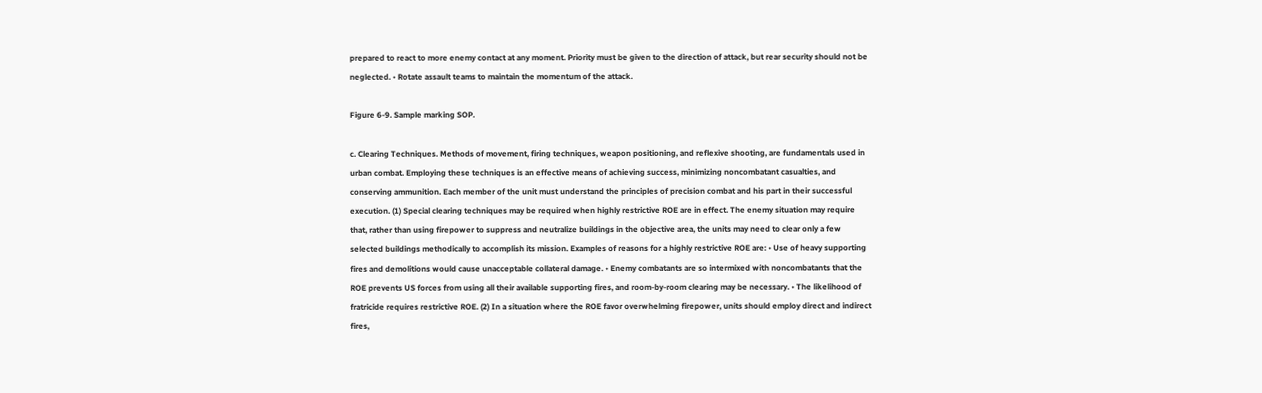prepared to react to more enemy contact at any moment. Priority must be given to the direction of attack, but rear security should not be neglected. • Rotate assault teams to maintain the momentum of the attack.

Figure 6-9. Sample marking SOP.

c. Clearing Techniques. Methods of movement, firing techniques, weapon positioning, and reflexive shooting, are fundamentals used in urban combat. Employing these techniques is an effective means of achieving success, minimizing noncombatant casualties, and conserving ammunition. Each member of the unit must understand the principles of precision combat and his part in their successful execution. (1) Special clearing techniques may be required when highly restrictive ROE are in effect. The enemy situation may require that, rather than using firepower to suppress and neutralize buildings in the objective area, the units may need to clear only a few selected buildings methodically to accomplish its mission. Examples of reasons for a highly restrictive ROE are: • Use of heavy supporting fires and demolitions would cause unacceptable collateral damage. • Enemy combatants are so intermixed with noncombatants that the ROE prevents US forces from using all their available supporting fires, and room-by-room clearing may be necessary. • The likelihood of fratricide requires restrictive ROE. (2) In a situation where the ROE favor overwhelming firepower, units should employ direct and indirect fires,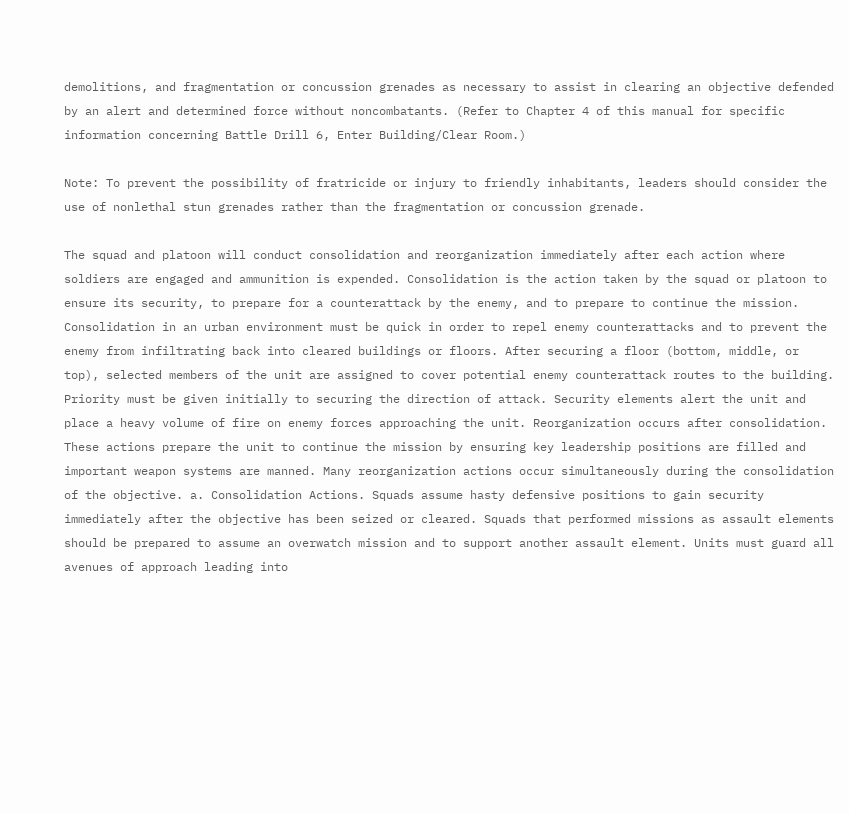demolitions, and fragmentation or concussion grenades as necessary to assist in clearing an objective defended by an alert and determined force without noncombatants. (Refer to Chapter 4 of this manual for specific information concerning Battle Drill 6, Enter Building/Clear Room.)

Note: To prevent the possibility of fratricide or injury to friendly inhabitants, leaders should consider the use of nonlethal stun grenades rather than the fragmentation or concussion grenade.

The squad and platoon will conduct consolidation and reorganization immediately after each action where soldiers are engaged and ammunition is expended. Consolidation is the action taken by the squad or platoon to ensure its security, to prepare for a counterattack by the enemy, and to prepare to continue the mission. Consolidation in an urban environment must be quick in order to repel enemy counterattacks and to prevent the enemy from infiltrating back into cleared buildings or floors. After securing a floor (bottom, middle, or top), selected members of the unit are assigned to cover potential enemy counterattack routes to the building. Priority must be given initially to securing the direction of attack. Security elements alert the unit and place a heavy volume of fire on enemy forces approaching the unit. Reorganization occurs after consolidation. These actions prepare the unit to continue the mission by ensuring key leadership positions are filled and important weapon systems are manned. Many reorganization actions occur simultaneously during the consolidation of the objective. a. Consolidation Actions. Squads assume hasty defensive positions to gain security immediately after the objective has been seized or cleared. Squads that performed missions as assault elements should be prepared to assume an overwatch mission and to support another assault element. Units must guard all avenues of approach leading into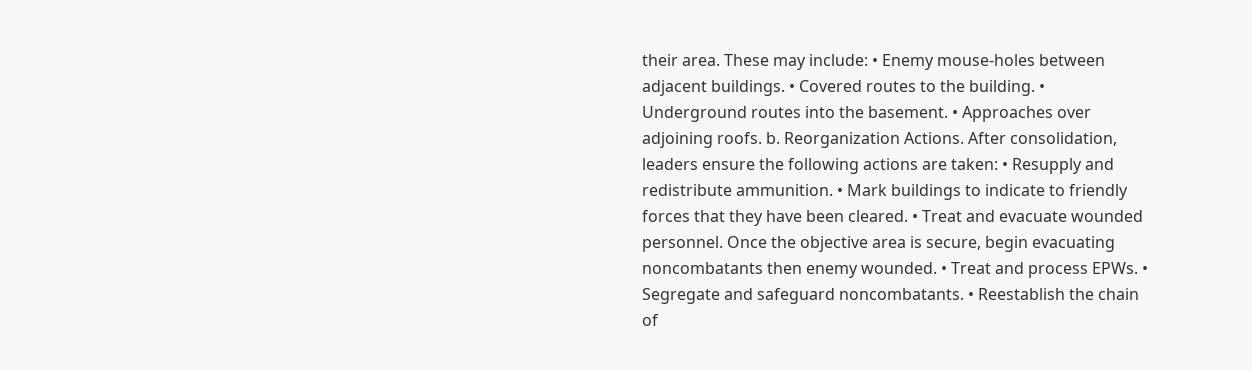their area. These may include: • Enemy mouse-holes between adjacent buildings. • Covered routes to the building. • Underground routes into the basement. • Approaches over adjoining roofs. b. Reorganization Actions. After consolidation, leaders ensure the following actions are taken: • Resupply and redistribute ammunition. • Mark buildings to indicate to friendly forces that they have been cleared. • Treat and evacuate wounded personnel. Once the objective area is secure, begin evacuating noncombatants then enemy wounded. • Treat and process EPWs. • Segregate and safeguard noncombatants. • Reestablish the chain of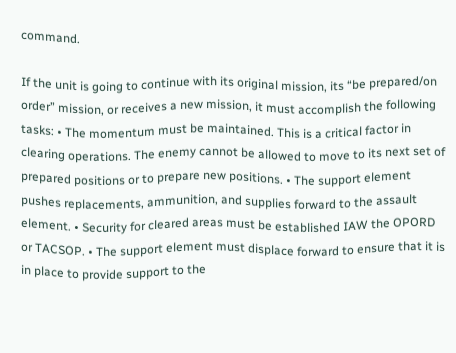command.

If the unit is going to continue with its original mission, its “be prepared/on order” mission, or receives a new mission, it must accomplish the following tasks: • The momentum must be maintained. This is a critical factor in clearing operations. The enemy cannot be allowed to move to its next set of prepared positions or to prepare new positions. • The support element pushes replacements, ammunition, and supplies forward to the assault element. • Security for cleared areas must be established IAW the OPORD or TACSOP. • The support element must displace forward to ensure that it is in place to provide support to the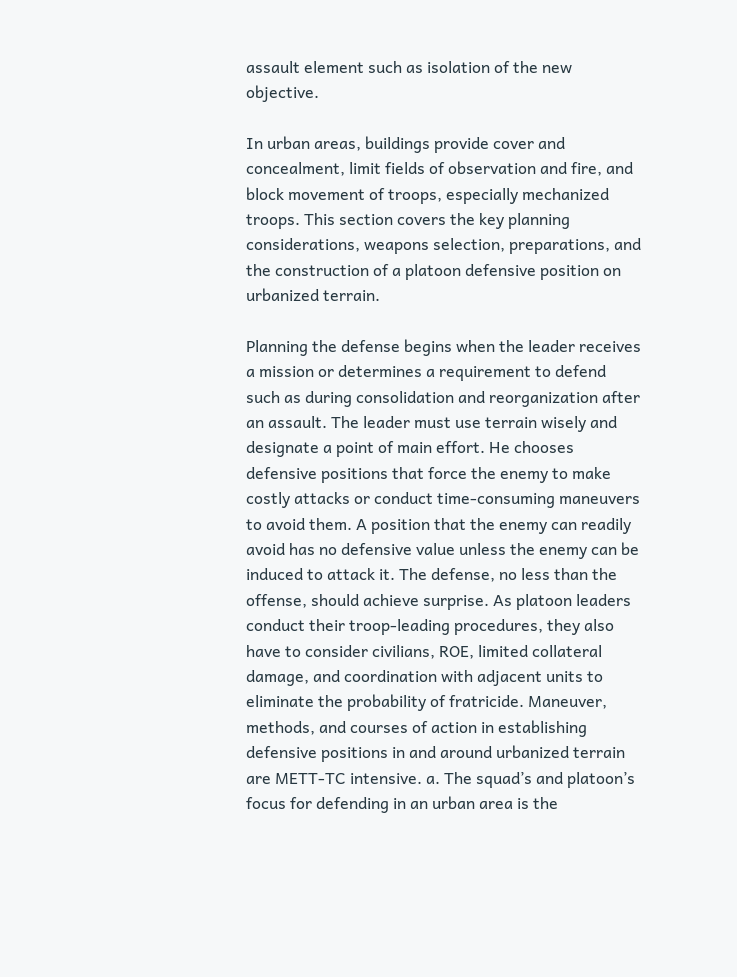assault element such as isolation of the new objective.

In urban areas, buildings provide cover and concealment, limit fields of observation and fire, and block movement of troops, especially mechanized troops. This section covers the key planning considerations, weapons selection, preparations, and the construction of a platoon defensive position on urbanized terrain.

Planning the defense begins when the leader receives a mission or determines a requirement to defend such as during consolidation and reorganization after an assault. The leader must use terrain wisely and designate a point of main effort. He chooses defensive positions that force the enemy to make costly attacks or conduct time-consuming maneuvers to avoid them. A position that the enemy can readily avoid has no defensive value unless the enemy can be induced to attack it. The defense, no less than the offense, should achieve surprise. As platoon leaders conduct their troop-leading procedures, they also have to consider civilians, ROE, limited collateral damage, and coordination with adjacent units to eliminate the probability of fratricide. Maneuver, methods, and courses of action in establishing defensive positions in and around urbanized terrain are METT-TC intensive. a. The squad’s and platoon’s focus for defending in an urban area is the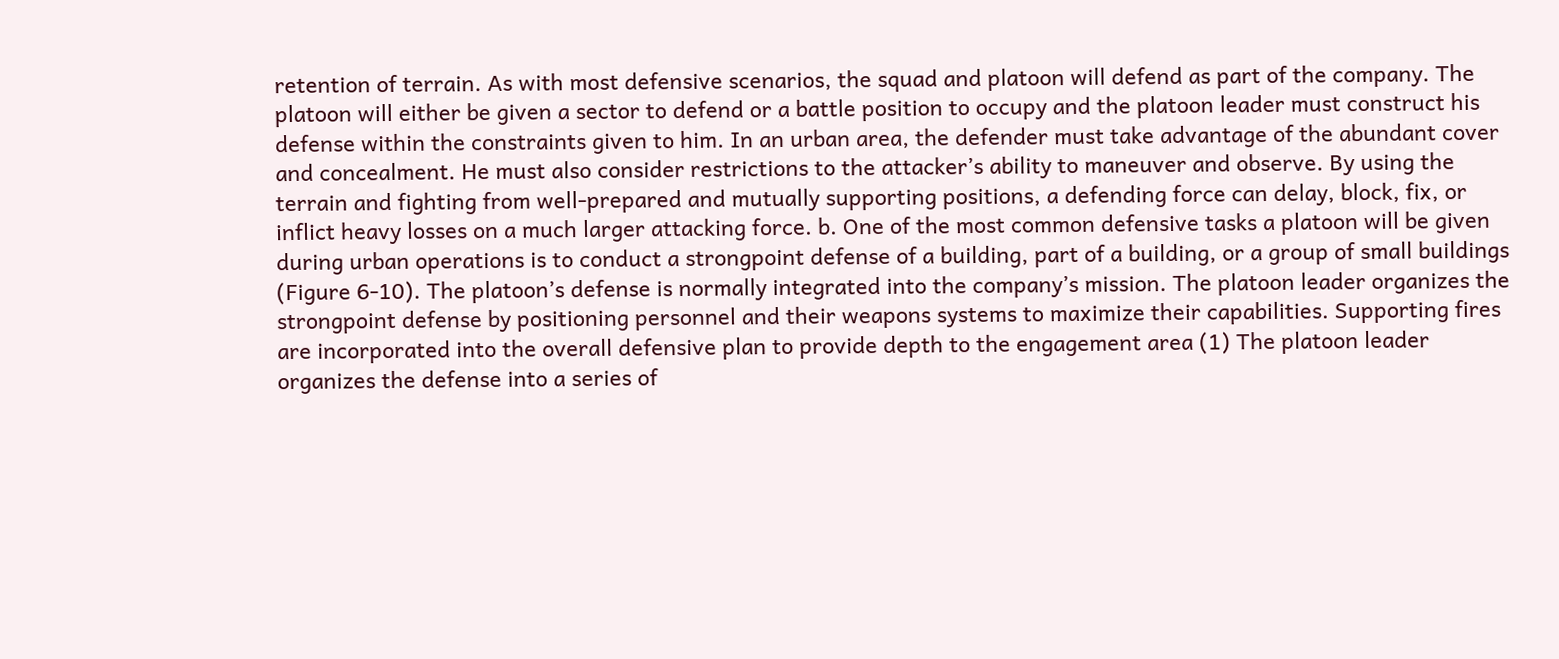retention of terrain. As with most defensive scenarios, the squad and platoon will defend as part of the company. The platoon will either be given a sector to defend or a battle position to occupy and the platoon leader must construct his defense within the constraints given to him. In an urban area, the defender must take advantage of the abundant cover and concealment. He must also consider restrictions to the attacker’s ability to maneuver and observe. By using the terrain and fighting from well-prepared and mutually supporting positions, a defending force can delay, block, fix, or inflict heavy losses on a much larger attacking force. b. One of the most common defensive tasks a platoon will be given during urban operations is to conduct a strongpoint defense of a building, part of a building, or a group of small buildings (Figure 6-10). The platoon’s defense is normally integrated into the company’s mission. The platoon leader organizes the strongpoint defense by positioning personnel and their weapons systems to maximize their capabilities. Supporting fires are incorporated into the overall defensive plan to provide depth to the engagement area (1) The platoon leader organizes the defense into a series of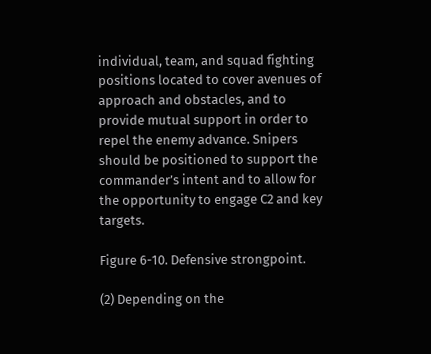individual, team, and squad fighting positions located to cover avenues of approach and obstacles, and to provide mutual support in order to repel the enemy advance. Snipers should be positioned to support the commander’s intent and to allow for the opportunity to engage C2 and key targets.

Figure 6-10. Defensive strongpoint.

(2) Depending on the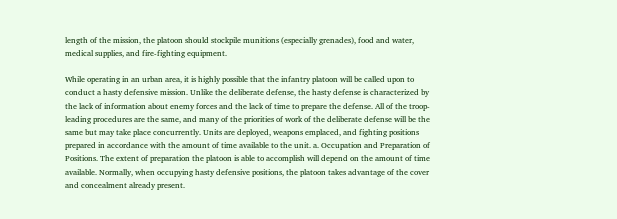length of the mission, the platoon should stockpile munitions (especially grenades), food and water, medical supplies, and fire-fighting equipment.

While operating in an urban area, it is highly possible that the infantry platoon will be called upon to conduct a hasty defensive mission. Unlike the deliberate defense, the hasty defense is characterized by the lack of information about enemy forces and the lack of time to prepare the defense. All of the troop-leading procedures are the same, and many of the priorities of work of the deliberate defense will be the same but may take place concurrently. Units are deployed, weapons emplaced, and fighting positions prepared in accordance with the amount of time available to the unit. a. Occupation and Preparation of Positions. The extent of preparation the platoon is able to accomplish will depend on the amount of time available. Normally, when occupying hasty defensive positions, the platoon takes advantage of the cover and concealment already present.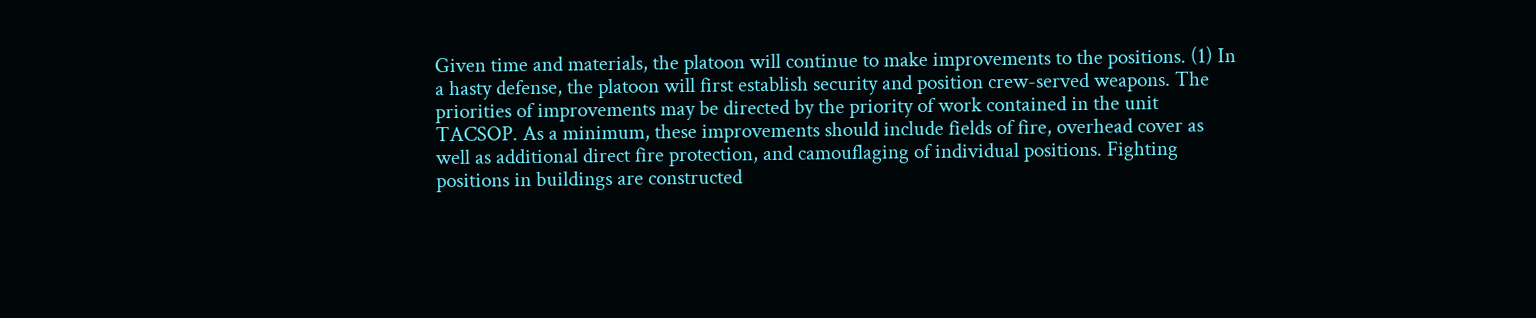Given time and materials, the platoon will continue to make improvements to the positions. (1) In a hasty defense, the platoon will first establish security and position crew-served weapons. The priorities of improvements may be directed by the priority of work contained in the unit TACSOP. As a minimum, these improvements should include fields of fire, overhead cover as well as additional direct fire protection, and camouflaging of individual positions. Fighting positions in buildings are constructed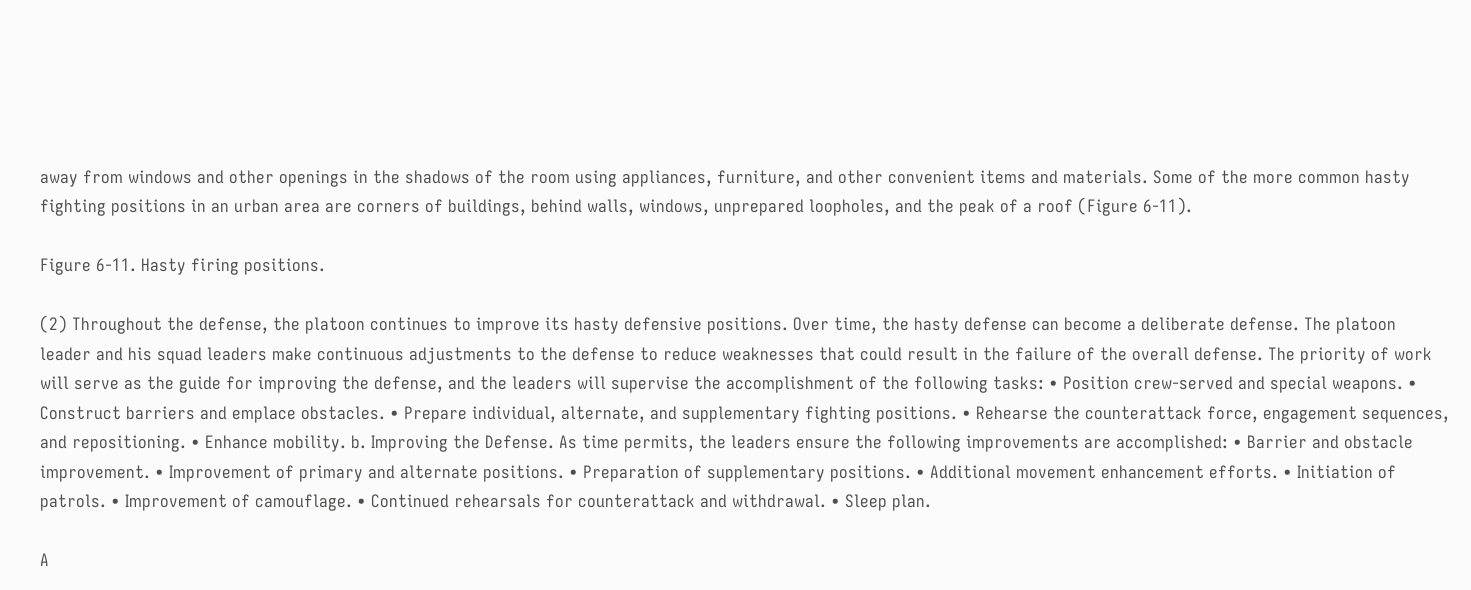away from windows and other openings in the shadows of the room using appliances, furniture, and other convenient items and materials. Some of the more common hasty fighting positions in an urban area are corners of buildings, behind walls, windows, unprepared loopholes, and the peak of a roof (Figure 6-11).

Figure 6-11. Hasty firing positions.

(2) Throughout the defense, the platoon continues to improve its hasty defensive positions. Over time, the hasty defense can become a deliberate defense. The platoon leader and his squad leaders make continuous adjustments to the defense to reduce weaknesses that could result in the failure of the overall defense. The priority of work will serve as the guide for improving the defense, and the leaders will supervise the accomplishment of the following tasks: • Position crew-served and special weapons. • Construct barriers and emplace obstacles. • Prepare individual, alternate, and supplementary fighting positions. • Rehearse the counterattack force, engagement sequences, and repositioning. • Enhance mobility. b. Improving the Defense. As time permits, the leaders ensure the following improvements are accomplished: • Barrier and obstacle improvement. • Improvement of primary and alternate positions. • Preparation of supplementary positions. • Additional movement enhancement efforts. • Initiation of patrols. • Improvement of camouflage. • Continued rehearsals for counterattack and withdrawal. • Sleep plan.

A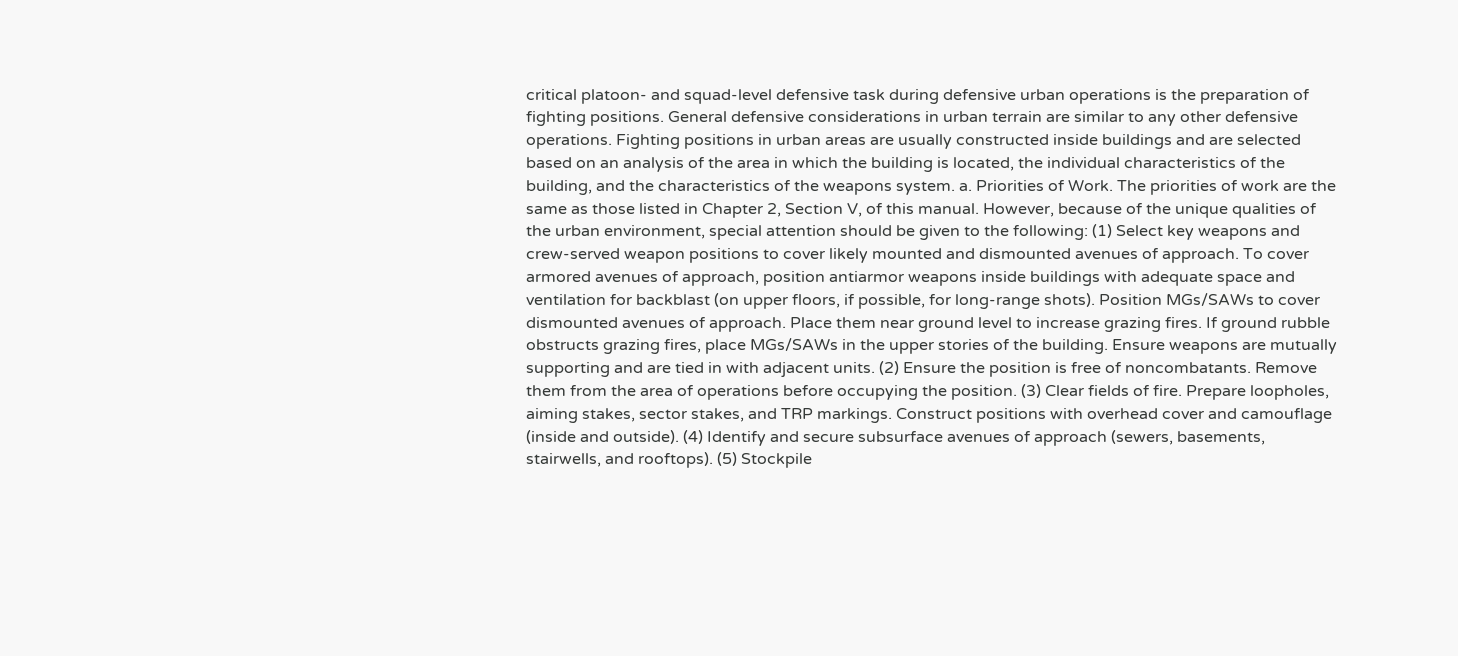critical platoon- and squad-level defensive task during defensive urban operations is the preparation of fighting positions. General defensive considerations in urban terrain are similar to any other defensive operations. Fighting positions in urban areas are usually constructed inside buildings and are selected based on an analysis of the area in which the building is located, the individual characteristics of the building, and the characteristics of the weapons system. a. Priorities of Work. The priorities of work are the same as those listed in Chapter 2, Section V, of this manual. However, because of the unique qualities of the urban environment, special attention should be given to the following: (1) Select key weapons and crew-served weapon positions to cover likely mounted and dismounted avenues of approach. To cover armored avenues of approach, position antiarmor weapons inside buildings with adequate space and ventilation for backblast (on upper floors, if possible, for long-range shots). Position MGs/SAWs to cover dismounted avenues of approach. Place them near ground level to increase grazing fires. If ground rubble obstructs grazing fires, place MGs/SAWs in the upper stories of the building. Ensure weapons are mutually supporting and are tied in with adjacent units. (2) Ensure the position is free of noncombatants. Remove them from the area of operations before occupying the position. (3) Clear fields of fire. Prepare loopholes, aiming stakes, sector stakes, and TRP markings. Construct positions with overhead cover and camouflage (inside and outside). (4) Identify and secure subsurface avenues of approach (sewers, basements, stairwells, and rooftops). (5) Stockpile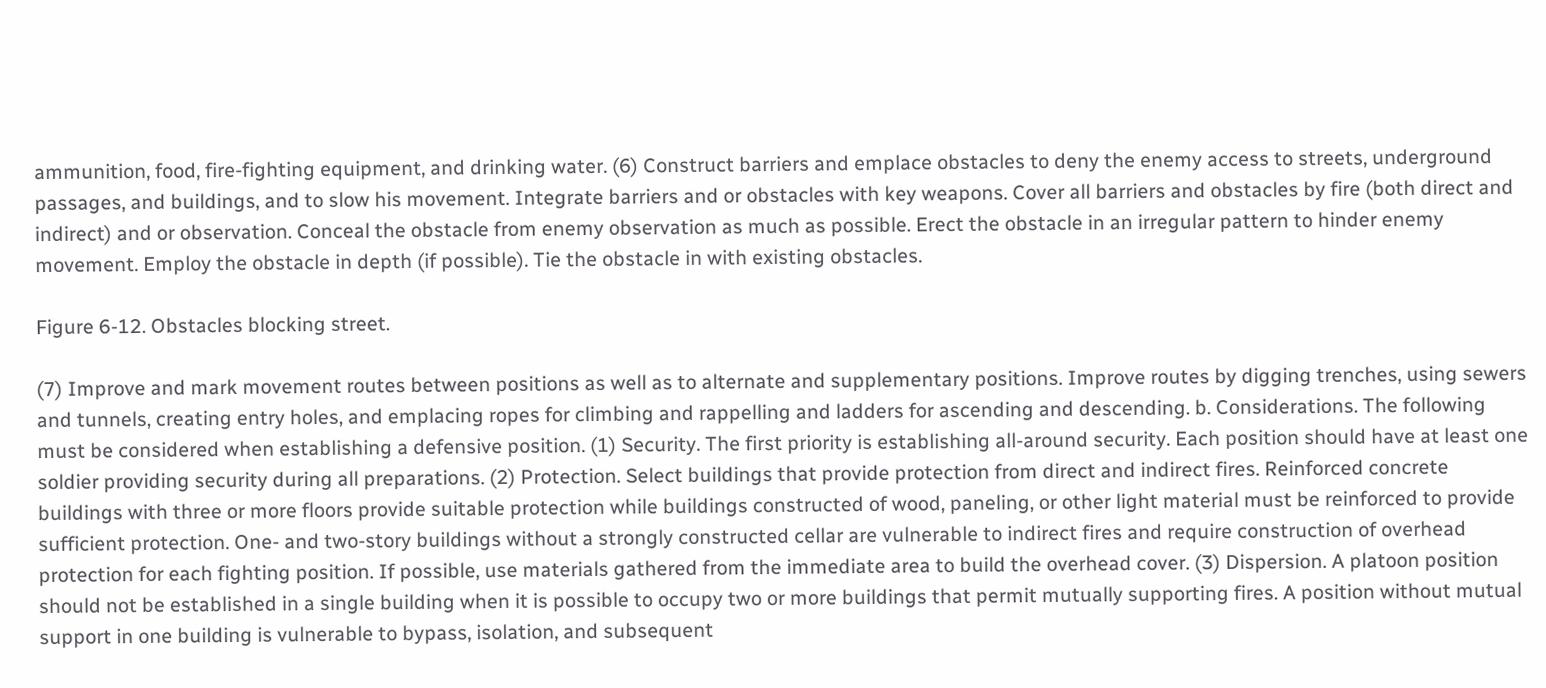ammunition, food, fire-fighting equipment, and drinking water. (6) Construct barriers and emplace obstacles to deny the enemy access to streets, underground passages, and buildings, and to slow his movement. Integrate barriers and or obstacles with key weapons. Cover all barriers and obstacles by fire (both direct and indirect) and or observation. Conceal the obstacle from enemy observation as much as possible. Erect the obstacle in an irregular pattern to hinder enemy movement. Employ the obstacle in depth (if possible). Tie the obstacle in with existing obstacles.

Figure 6-12. Obstacles blocking street.

(7) Improve and mark movement routes between positions as well as to alternate and supplementary positions. Improve routes by digging trenches, using sewers and tunnels, creating entry holes, and emplacing ropes for climbing and rappelling and ladders for ascending and descending. b. Considerations. The following must be considered when establishing a defensive position. (1) Security. The first priority is establishing all-around security. Each position should have at least one soldier providing security during all preparations. (2) Protection. Select buildings that provide protection from direct and indirect fires. Reinforced concrete buildings with three or more floors provide suitable protection while buildings constructed of wood, paneling, or other light material must be reinforced to provide sufficient protection. One- and two-story buildings without a strongly constructed cellar are vulnerable to indirect fires and require construction of overhead protection for each fighting position. If possible, use materials gathered from the immediate area to build the overhead cover. (3) Dispersion. A platoon position should not be established in a single building when it is possible to occupy two or more buildings that permit mutually supporting fires. A position without mutual support in one building is vulnerable to bypass, isolation, and subsequent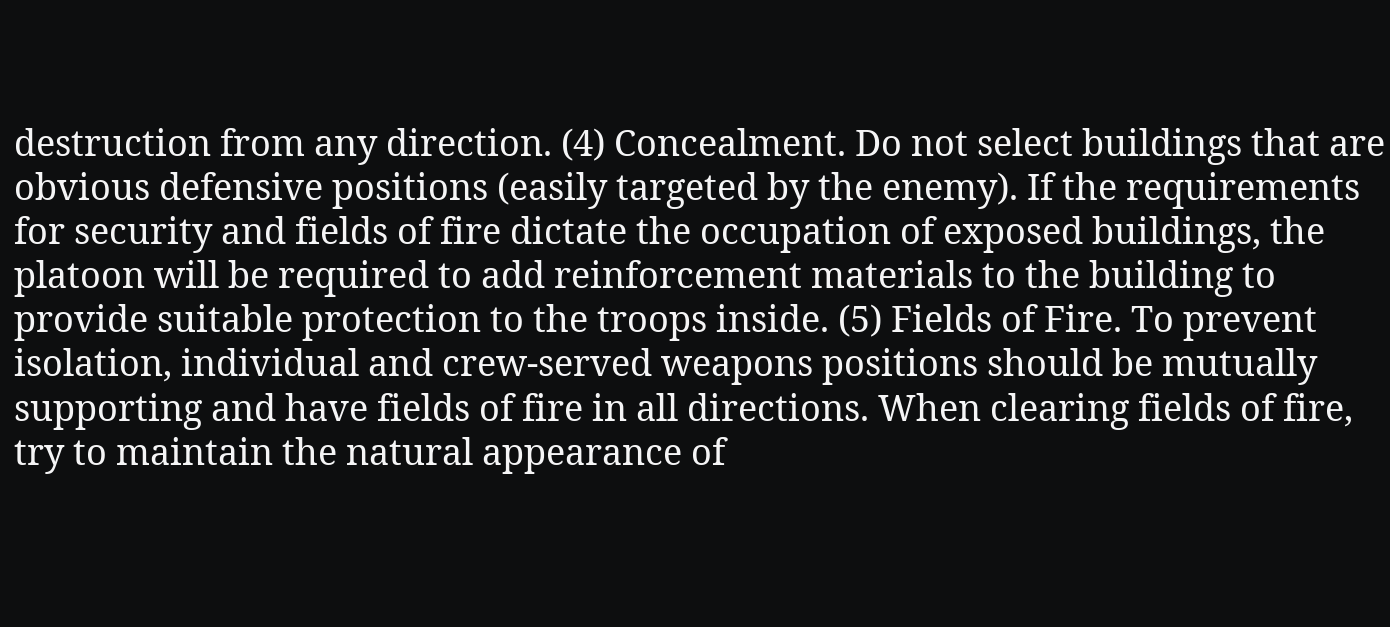destruction from any direction. (4) Concealment. Do not select buildings that are obvious defensive positions (easily targeted by the enemy). If the requirements for security and fields of fire dictate the occupation of exposed buildings, the platoon will be required to add reinforcement materials to the building to provide suitable protection to the troops inside. (5) Fields of Fire. To prevent isolation, individual and crew-served weapons positions should be mutually supporting and have fields of fire in all directions. When clearing fields of fire, try to maintain the natural appearance of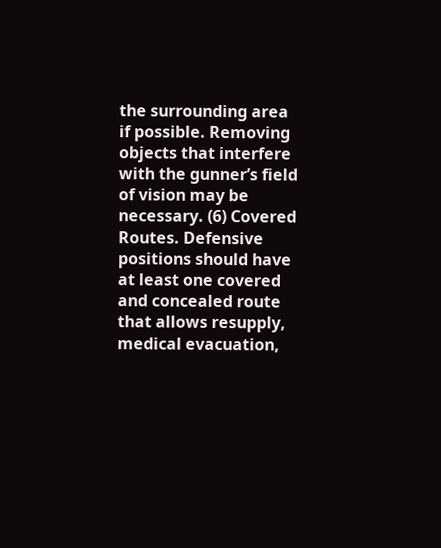the surrounding area if possible. Removing objects that interfere with the gunner’s field of vision may be necessary. (6) Covered Routes. Defensive positions should have at least one covered and concealed route that allows resupply, medical evacuation,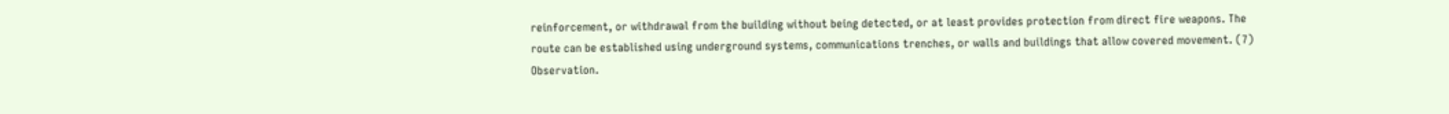reinforcement, or withdrawal from the building without being detected, or at least provides protection from direct fire weapons. The route can be established using underground systems, communications trenches, or walls and buildings that allow covered movement. (7) Observation.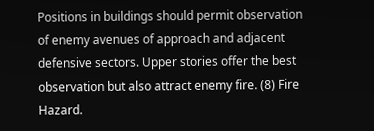Positions in buildings should permit observation of enemy avenues of approach and adjacent defensive sectors. Upper stories offer the best observation but also attract enemy fire. (8) Fire Hazard.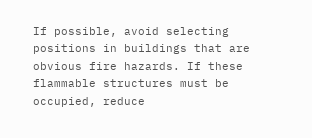If possible, avoid selecting positions in buildings that are obvious fire hazards. If these flammable structures must be occupied, reduce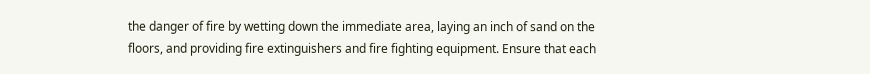the danger of fire by wetting down the immediate area, laying an inch of sand on the floors, and providing fire extinguishers and fire fighting equipment. Ensure that each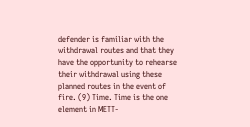defender is familiar with the withdrawal routes and that they have the opportunity to rehearse their withdrawal using these planned routes in the event of fire. (9) Time. Time is the one element in METT-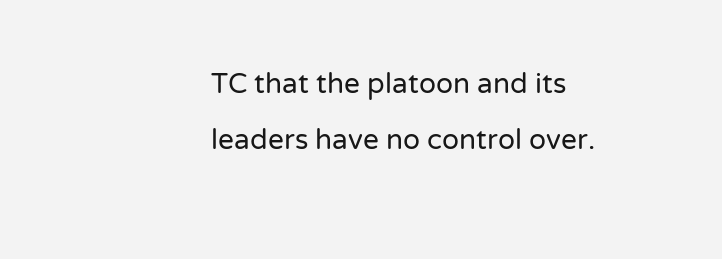TC that the platoon and its leaders have no control over.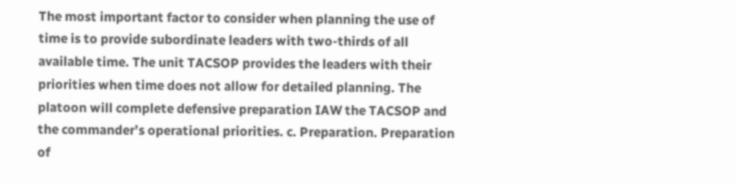The most important factor to consider when planning the use of time is to provide subordinate leaders with two-thirds of all available time. The unit TACSOP provides the leaders with their priorities when time does not allow for detailed planning. The platoon will complete defensive preparation IAW the TACSOP and the commander’s operational priorities. c. Preparation. Preparation of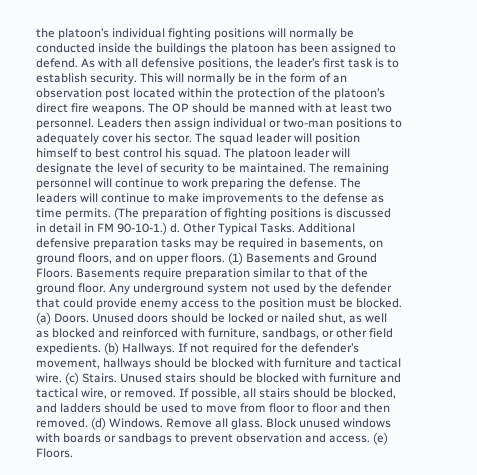the platoon’s individual fighting positions will normally be conducted inside the buildings the platoon has been assigned to defend. As with all defensive positions, the leader’s first task is to establish security. This will normally be in the form of an observation post located within the protection of the platoon’s direct fire weapons. The OP should be manned with at least two personnel. Leaders then assign individual or two-man positions to adequately cover his sector. The squad leader will position himself to best control his squad. The platoon leader will designate the level of security to be maintained. The remaining personnel will continue to work preparing the defense. The leaders will continue to make improvements to the defense as time permits. (The preparation of fighting positions is discussed in detail in FM 90-10-1.) d. Other Typical Tasks. Additional defensive preparation tasks may be required in basements, on ground floors, and on upper floors. (1) Basements and Ground Floors. Basements require preparation similar to that of the ground floor. Any underground system not used by the defender that could provide enemy access to the position must be blocked. (a) Doors. Unused doors should be locked or nailed shut, as well as blocked and reinforced with furniture, sandbags, or other field expedients. (b) Hallways. If not required for the defender’s movement, hallways should be blocked with furniture and tactical wire. (c) Stairs. Unused stairs should be blocked with furniture and tactical wire, or removed. If possible, all stairs should be blocked, and ladders should be used to move from floor to floor and then removed. (d) Windows. Remove all glass. Block unused windows with boards or sandbags to prevent observation and access. (e) Floors.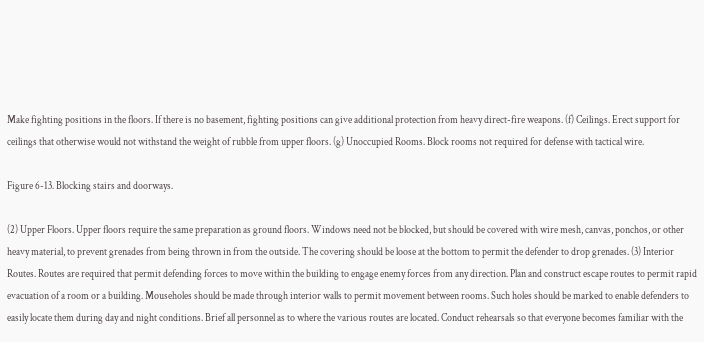Make fighting positions in the floors. If there is no basement, fighting positions can give additional protection from heavy direct-fire weapons. (f) Ceilings. Erect support for ceilings that otherwise would not withstand the weight of rubble from upper floors. (g) Unoccupied Rooms. Block rooms not required for defense with tactical wire.

Figure 6-13. Blocking stairs and doorways.

(2) Upper Floors. Upper floors require the same preparation as ground floors. Windows need not be blocked, but should be covered with wire mesh, canvas, ponchos, or other heavy material, to prevent grenades from being thrown in from the outside. The covering should be loose at the bottom to permit the defender to drop grenades. (3) Interior Routes. Routes are required that permit defending forces to move within the building to engage enemy forces from any direction. Plan and construct escape routes to permit rapid evacuation of a room or a building. Mouseholes should be made through interior walls to permit movement between rooms. Such holes should be marked to enable defenders to easily locate them during day and night conditions. Brief all personnel as to where the various routes are located. Conduct rehearsals so that everyone becomes familiar with the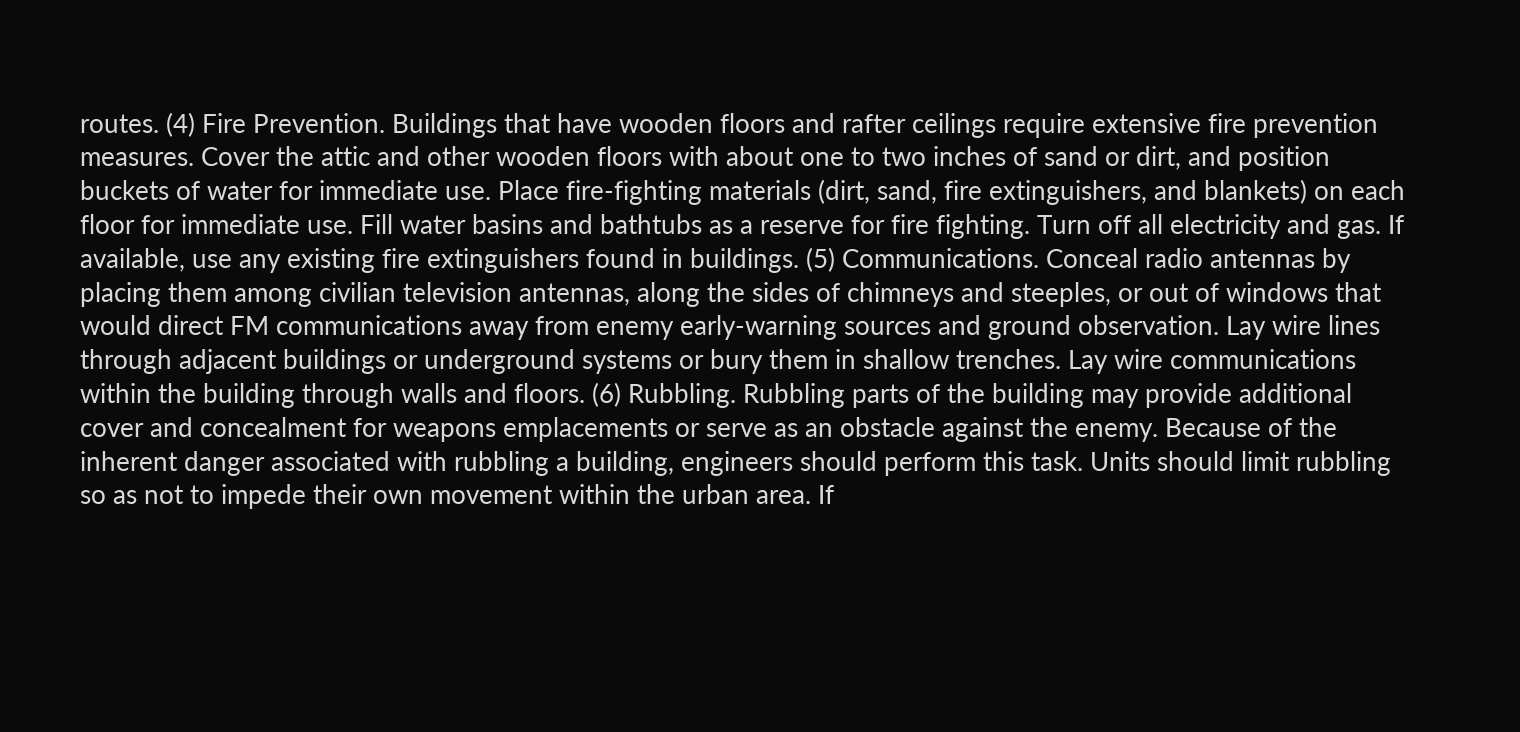routes. (4) Fire Prevention. Buildings that have wooden floors and rafter ceilings require extensive fire prevention measures. Cover the attic and other wooden floors with about one to two inches of sand or dirt, and position buckets of water for immediate use. Place fire-fighting materials (dirt, sand, fire extinguishers, and blankets) on each floor for immediate use. Fill water basins and bathtubs as a reserve for fire fighting. Turn off all electricity and gas. If available, use any existing fire extinguishers found in buildings. (5) Communications. Conceal radio antennas by placing them among civilian television antennas, along the sides of chimneys and steeples, or out of windows that would direct FM communications away from enemy early-warning sources and ground observation. Lay wire lines through adjacent buildings or underground systems or bury them in shallow trenches. Lay wire communications within the building through walls and floors. (6) Rubbling. Rubbling parts of the building may provide additional cover and concealment for weapons emplacements or serve as an obstacle against the enemy. Because of the inherent danger associated with rubbling a building, engineers should perform this task. Units should limit rubbling so as not to impede their own movement within the urban area. If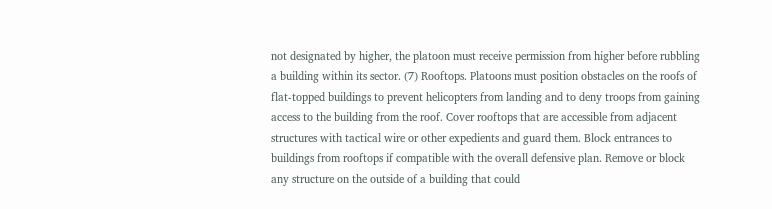not designated by higher, the platoon must receive permission from higher before rubbling a building within its sector. (7) Rooftops. Platoons must position obstacles on the roofs of flat-topped buildings to prevent helicopters from landing and to deny troops from gaining access to the building from the roof. Cover rooftops that are accessible from adjacent structures with tactical wire or other expedients and guard them. Block entrances to buildings from rooftops if compatible with the overall defensive plan. Remove or block any structure on the outside of a building that could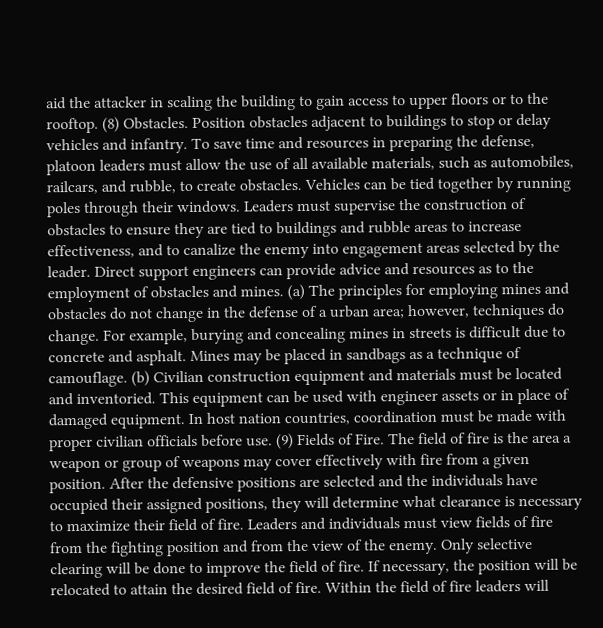aid the attacker in scaling the building to gain access to upper floors or to the rooftop. (8) Obstacles. Position obstacles adjacent to buildings to stop or delay vehicles and infantry. To save time and resources in preparing the defense, platoon leaders must allow the use of all available materials, such as automobiles, railcars, and rubble, to create obstacles. Vehicles can be tied together by running poles through their windows. Leaders must supervise the construction of obstacles to ensure they are tied to buildings and rubble areas to increase effectiveness, and to canalize the enemy into engagement areas selected by the leader. Direct support engineers can provide advice and resources as to the employment of obstacles and mines. (a) The principles for employing mines and obstacles do not change in the defense of a urban area; however, techniques do change. For example, burying and concealing mines in streets is difficult due to concrete and asphalt. Mines may be placed in sandbags as a technique of camouflage. (b) Civilian construction equipment and materials must be located and inventoried. This equipment can be used with engineer assets or in place of damaged equipment. In host nation countries, coordination must be made with proper civilian officials before use. (9) Fields of Fire. The field of fire is the area a weapon or group of weapons may cover effectively with fire from a given position. After the defensive positions are selected and the individuals have occupied their assigned positions, they will determine what clearance is necessary to maximize their field of fire. Leaders and individuals must view fields of fire from the fighting position and from the view of the enemy. Only selective clearing will be done to improve the field of fire. If necessary, the position will be relocated to attain the desired field of fire. Within the field of fire leaders will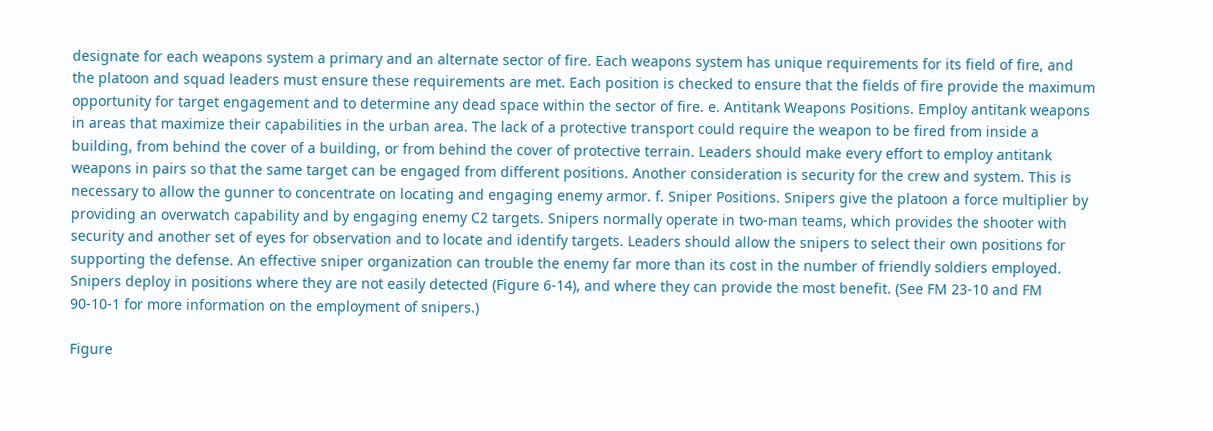designate for each weapons system a primary and an alternate sector of fire. Each weapons system has unique requirements for its field of fire, and the platoon and squad leaders must ensure these requirements are met. Each position is checked to ensure that the fields of fire provide the maximum opportunity for target engagement and to determine any dead space within the sector of fire. e. Antitank Weapons Positions. Employ antitank weapons in areas that maximize their capabilities in the urban area. The lack of a protective transport could require the weapon to be fired from inside a building, from behind the cover of a building, or from behind the cover of protective terrain. Leaders should make every effort to employ antitank weapons in pairs so that the same target can be engaged from different positions. Another consideration is security for the crew and system. This is necessary to allow the gunner to concentrate on locating and engaging enemy armor. f. Sniper Positions. Snipers give the platoon a force multiplier by providing an overwatch capability and by engaging enemy C2 targets. Snipers normally operate in two-man teams, which provides the shooter with security and another set of eyes for observation and to locate and identify targets. Leaders should allow the snipers to select their own positions for supporting the defense. An effective sniper organization can trouble the enemy far more than its cost in the number of friendly soldiers employed. Snipers deploy in positions where they are not easily detected (Figure 6-14), and where they can provide the most benefit. (See FM 23-10 and FM 90-10-1 for more information on the employment of snipers.)

Figure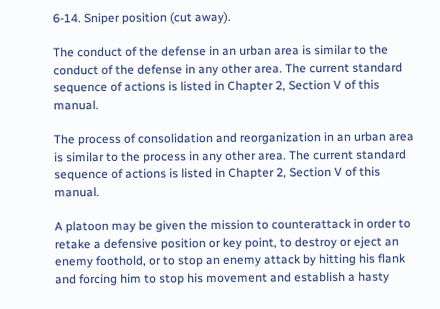6-14. Sniper position (cut away).

The conduct of the defense in an urban area is similar to the conduct of the defense in any other area. The current standard sequence of actions is listed in Chapter 2, Section V of this manual.

The process of consolidation and reorganization in an urban area is similar to the process in any other area. The current standard sequence of actions is listed in Chapter 2, Section V of this manual.

A platoon may be given the mission to counterattack in order to retake a defensive position or key point, to destroy or eject an enemy foothold, or to stop an enemy attack by hitting his flank and forcing him to stop his movement and establish a hasty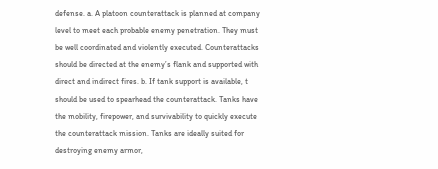defense. a. A platoon counterattack is planned at company level to meet each probable enemy penetration. They must be well coordinated and violently executed. Counterattacks should be directed at the enemy’s flank and supported with direct and indirect fires. b. If tank support is available, t should be used to spearhead the counterattack. Tanks have the mobility, firepower, and survivability to quickly execute the counterattack mission. Tanks are ideally suited for destroying enemy armor,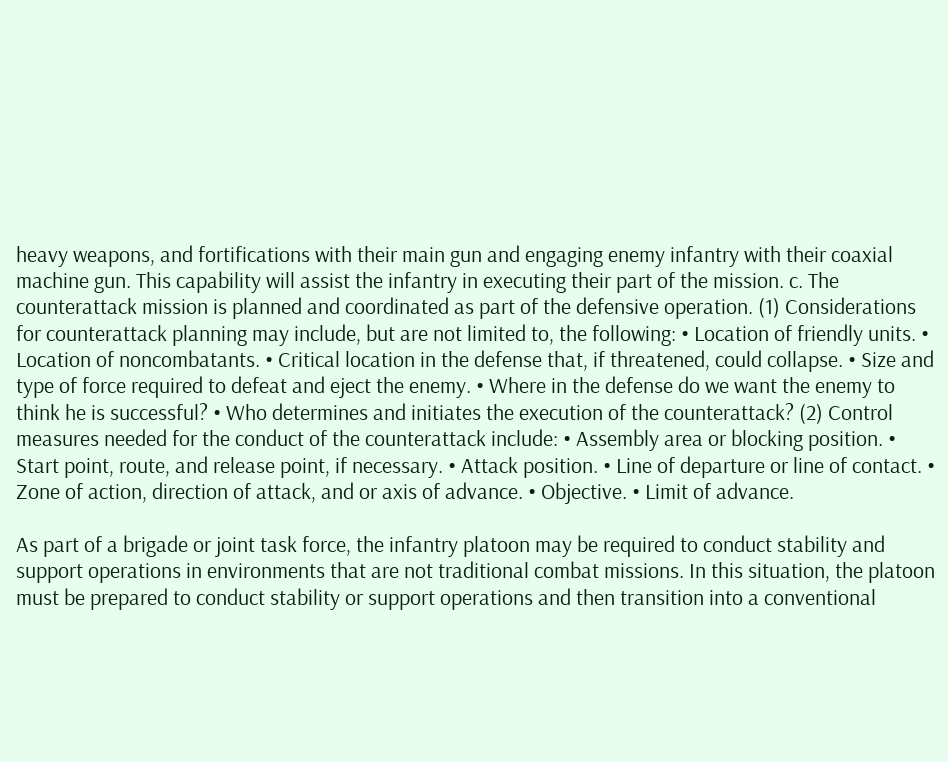heavy weapons, and fortifications with their main gun and engaging enemy infantry with their coaxial machine gun. This capability will assist the infantry in executing their part of the mission. c. The counterattack mission is planned and coordinated as part of the defensive operation. (1) Considerations for counterattack planning may include, but are not limited to, the following: • Location of friendly units. • Location of noncombatants. • Critical location in the defense that, if threatened, could collapse. • Size and type of force required to defeat and eject the enemy. • Where in the defense do we want the enemy to think he is successful? • Who determines and initiates the execution of the counterattack? (2) Control measures needed for the conduct of the counterattack include: • Assembly area or blocking position. • Start point, route, and release point, if necessary. • Attack position. • Line of departure or line of contact. • Zone of action, direction of attack, and or axis of advance. • Objective. • Limit of advance.

As part of a brigade or joint task force, the infantry platoon may be required to conduct stability and support operations in environments that are not traditional combat missions. In this situation, the platoon must be prepared to conduct stability or support operations and then transition into a conventional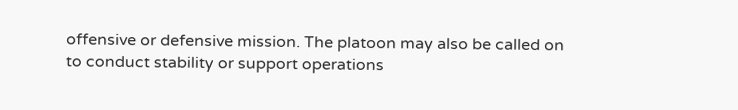offensive or defensive mission. The platoon may also be called on to conduct stability or support operations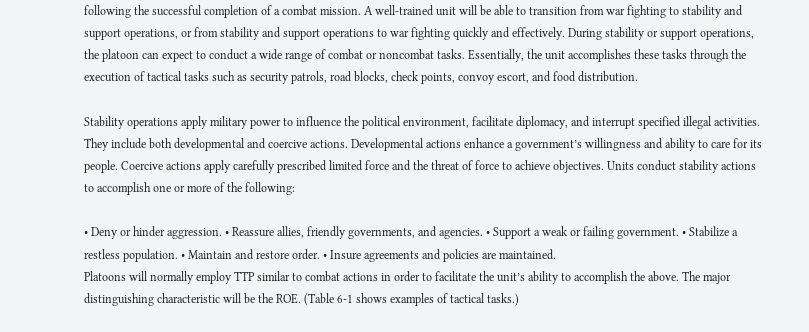following the successful completion of a combat mission. A well-trained unit will be able to transition from war fighting to stability and support operations, or from stability and support operations to war fighting quickly and effectively. During stability or support operations, the platoon can expect to conduct a wide range of combat or noncombat tasks. Essentially, the unit accomplishes these tasks through the execution of tactical tasks such as security patrols, road blocks, check points, convoy escort, and food distribution.

Stability operations apply military power to influence the political environment, facilitate diplomacy, and interrupt specified illegal activities. They include both developmental and coercive actions. Developmental actions enhance a government’s willingness and ability to care for its people. Coercive actions apply carefully prescribed limited force and the threat of force to achieve objectives. Units conduct stability actions to accomplish one or more of the following:

• Deny or hinder aggression. • Reassure allies, friendly governments, and agencies. • Support a weak or failing government. • Stabilize a restless population. • Maintain and restore order. • Insure agreements and policies are maintained.
Platoons will normally employ TTP similar to combat actions in order to facilitate the unit’s ability to accomplish the above. The major distinguishing characteristic will be the ROE. (Table 6-1 shows examples of tactical tasks.)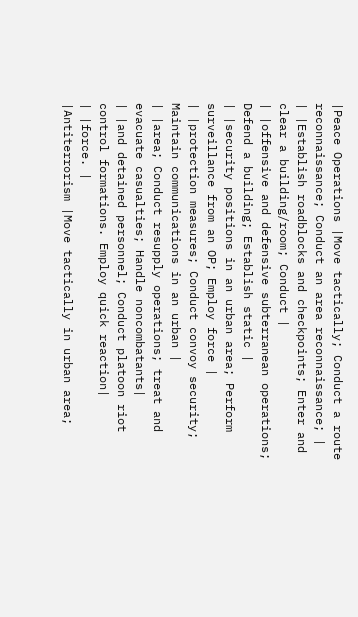|Peace Operations |Move tactically; Conduct a route reconnaissance; Conduct an area reconnaissance; |
| |Establish roadblocks and checkpoints; Enter and clear a building/room; Conduct |
| |offensive and defensive subterranean operations; Defend a building; Establish static |
| |security positions in an urban area; Perform surveillance from an OP; Employ force |
| |protection measures; Conduct convoy security; Maintain communications in an urban |
| |area; Conduct resupply operations; treat and evacuate casualties; Handle noncombatants|
| |and detained personnel; Conduct platoon riot control formations. Employ quick reaction|
| |force. |
|Antiterrorism |Move tactically in urban area;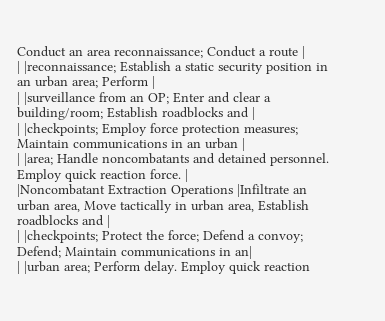Conduct an area reconnaissance; Conduct a route |
| |reconnaissance; Establish a static security position in an urban area; Perform |
| |surveillance from an OP; Enter and clear a building/room; Establish roadblocks and |
| |checkpoints; Employ force protection measures; Maintain communications in an urban |
| |area; Handle noncombatants and detained personnel. Employ quick reaction force. |
|Noncombatant Extraction Operations |Infiltrate an urban area, Move tactically in urban area, Establish roadblocks and |
| |checkpoints; Protect the force; Defend a convoy; Defend; Maintain communications in an|
| |urban area; Perform delay. Employ quick reaction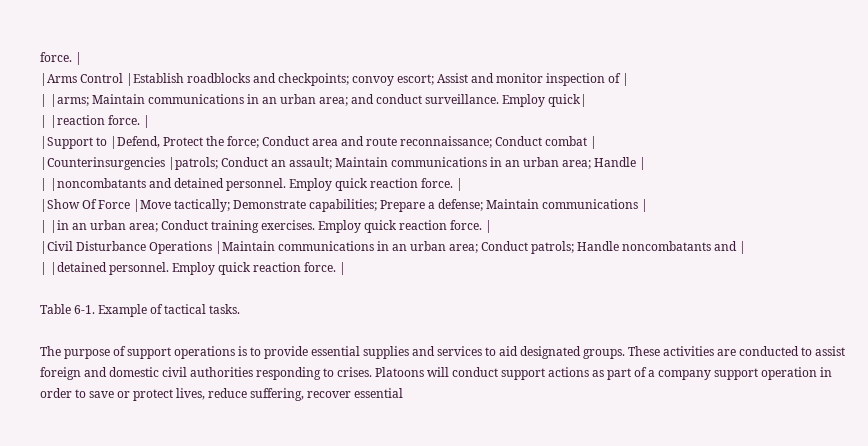force. |
|Arms Control |Establish roadblocks and checkpoints; convoy escort; Assist and monitor inspection of |
| |arms; Maintain communications in an urban area; and conduct surveillance. Employ quick|
| |reaction force. |
|Support to |Defend, Protect the force; Conduct area and route reconnaissance; Conduct combat |
|Counterinsurgencies |patrols; Conduct an assault; Maintain communications in an urban area; Handle |
| |noncombatants and detained personnel. Employ quick reaction force. |
|Show Of Force |Move tactically; Demonstrate capabilities; Prepare a defense; Maintain communications |
| |in an urban area; Conduct training exercises. Employ quick reaction force. |
|Civil Disturbance Operations |Maintain communications in an urban area; Conduct patrols; Handle noncombatants and |
| |detained personnel. Employ quick reaction force. |

Table 6-1. Example of tactical tasks.

The purpose of support operations is to provide essential supplies and services to aid designated groups. These activities are conducted to assist foreign and domestic civil authorities responding to crises. Platoons will conduct support actions as part of a company support operation in order to save or protect lives, reduce suffering, recover essential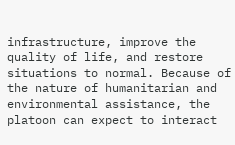infrastructure, improve the quality of life, and restore situations to normal. Because of the nature of humanitarian and environmental assistance, the platoon can expect to interact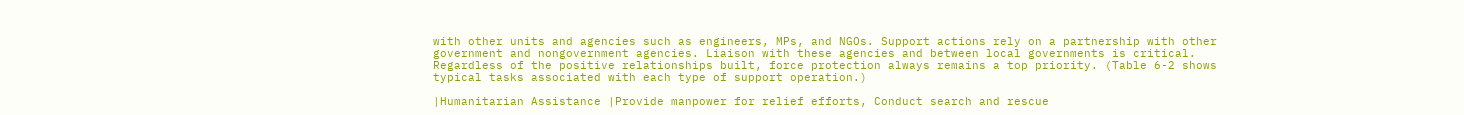with other units and agencies such as engineers, MPs, and NGOs. Support actions rely on a partnership with other government and nongovernment agencies. Liaison with these agencies and between local governments is critical. Regardless of the positive relationships built, force protection always remains a top priority. (Table 6-2 shows typical tasks associated with each type of support operation.)

|Humanitarian Assistance |Provide manpower for relief efforts, Conduct search and rescue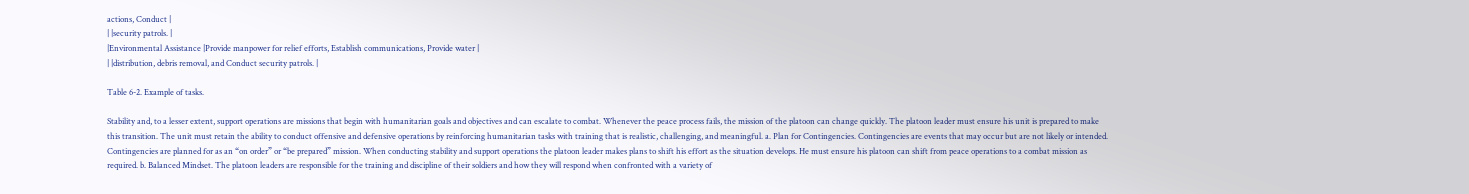actions, Conduct |
| |security patrols. |
|Environmental Assistance |Provide manpower for relief efforts, Establish communications, Provide water |
| |distribution, debris removal, and Conduct security patrols. |

Table 6-2. Example of tasks.

Stability and, to a lesser extent, support operations are missions that begin with humanitarian goals and objectives and can escalate to combat. Whenever the peace process fails, the mission of the platoon can change quickly. The platoon leader must ensure his unit is prepared to make this transition. The unit must retain the ability to conduct offensive and defensive operations by reinforcing humanitarian tasks with training that is realistic, challenging, and meaningful. a. Plan for Contingencies. Contingencies are events that may occur but are not likely or intended. Contingencies are planned for as an “on order” or “be prepared” mission. When conducting stability and support operations the platoon leader makes plans to shift his effort as the situation develops. He must ensure his platoon can shift from peace operations to a combat mission as required. b. Balanced Mindset. The platoon leaders are responsible for the training and discipline of their soldiers and how they will respond when confronted with a variety of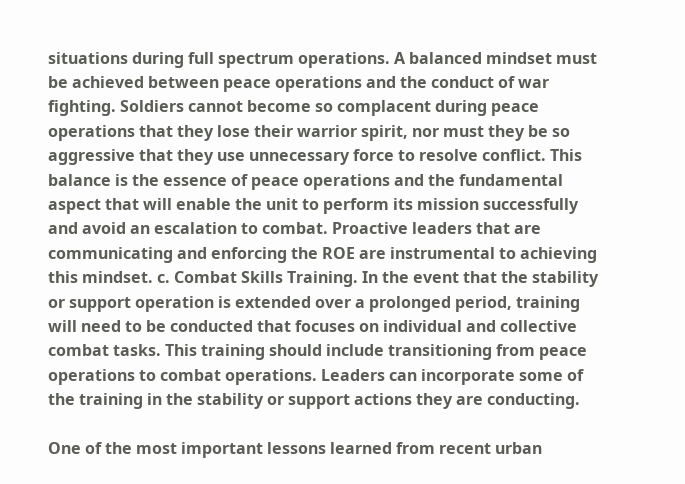situations during full spectrum operations. A balanced mindset must be achieved between peace operations and the conduct of war fighting. Soldiers cannot become so complacent during peace operations that they lose their warrior spirit, nor must they be so aggressive that they use unnecessary force to resolve conflict. This balance is the essence of peace operations and the fundamental aspect that will enable the unit to perform its mission successfully and avoid an escalation to combat. Proactive leaders that are communicating and enforcing the ROE are instrumental to achieving this mindset. c. Combat Skills Training. In the event that the stability or support operation is extended over a prolonged period, training will need to be conducted that focuses on individual and collective combat tasks. This training should include transitioning from peace operations to combat operations. Leaders can incorporate some of the training in the stability or support actions they are conducting.

One of the most important lessons learned from recent urban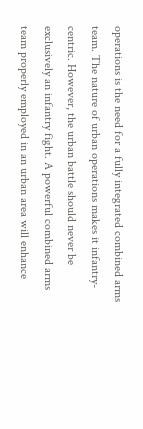operations is the need for a fully integrated combined arms team. The nature of urban operations makes it infantry-centric. However, the urban battle should never be exclusively an infantry fight. A powerful combined arms team properly employed in an urban area will enhance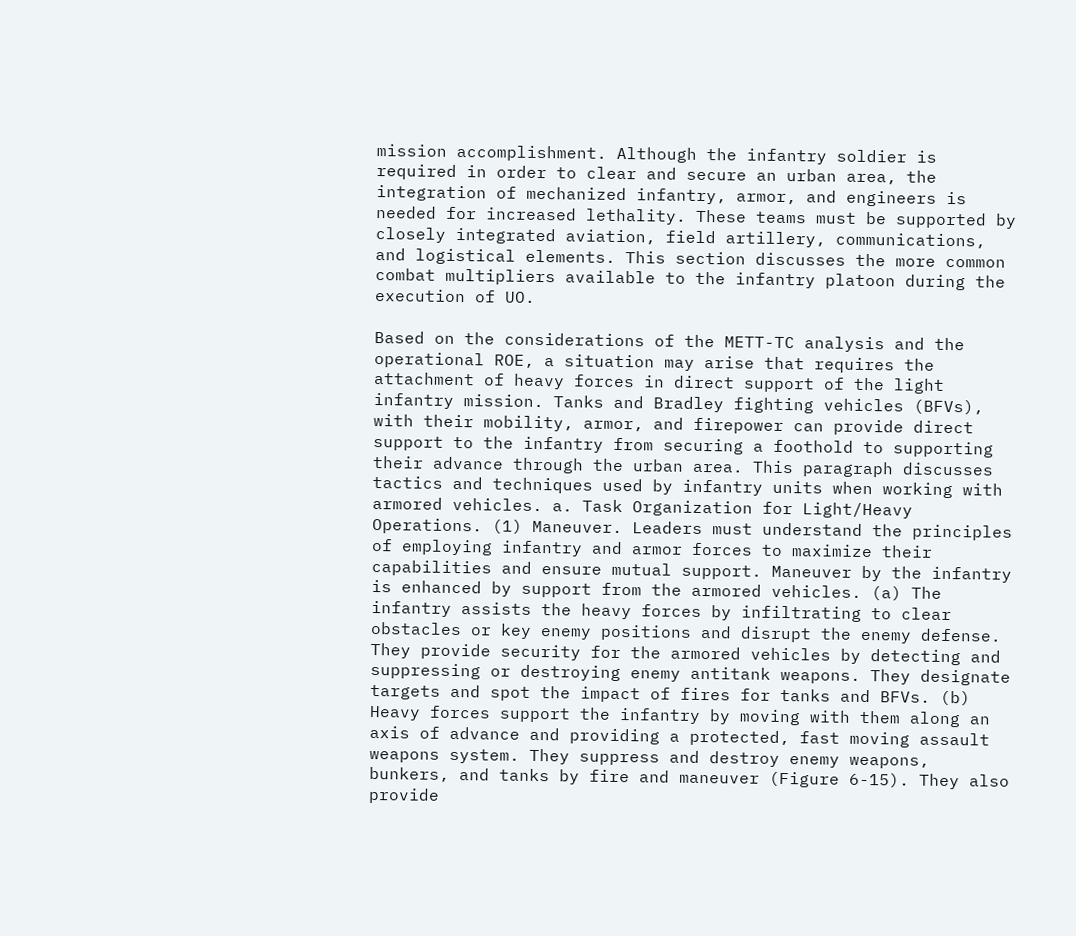mission accomplishment. Although the infantry soldier is required in order to clear and secure an urban area, the integration of mechanized infantry, armor, and engineers is needed for increased lethality. These teams must be supported by closely integrated aviation, field artillery, communications, and logistical elements. This section discusses the more common combat multipliers available to the infantry platoon during the execution of UO.

Based on the considerations of the METT-TC analysis and the operational ROE, a situation may arise that requires the attachment of heavy forces in direct support of the light infantry mission. Tanks and Bradley fighting vehicles (BFVs), with their mobility, armor, and firepower can provide direct support to the infantry from securing a foothold to supporting their advance through the urban area. This paragraph discusses tactics and techniques used by infantry units when working with armored vehicles. a. Task Organization for Light/Heavy Operations. (1) Maneuver. Leaders must understand the principles of employing infantry and armor forces to maximize their capabilities and ensure mutual support. Maneuver by the infantry is enhanced by support from the armored vehicles. (a) The infantry assists the heavy forces by infiltrating to clear obstacles or key enemy positions and disrupt the enemy defense. They provide security for the armored vehicles by detecting and suppressing or destroying enemy antitank weapons. They designate targets and spot the impact of fires for tanks and BFVs. (b) Heavy forces support the infantry by moving with them along an axis of advance and providing a protected, fast moving assault weapons system. They suppress and destroy enemy weapons, bunkers, and tanks by fire and maneuver (Figure 6-15). They also provide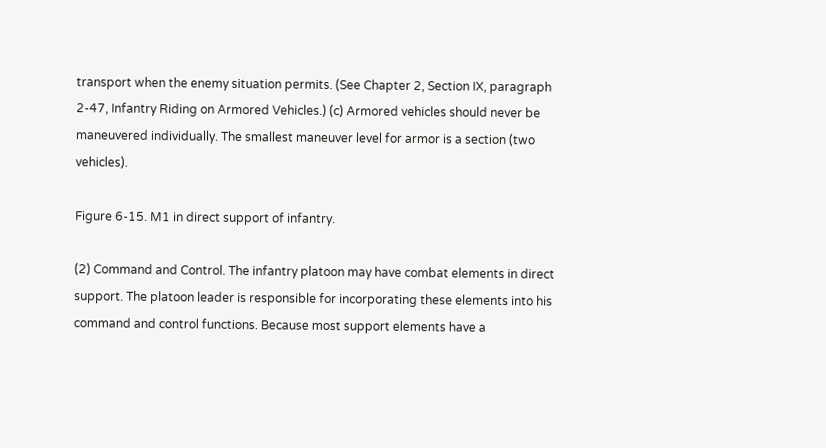transport when the enemy situation permits. (See Chapter 2, Section IX, paragraph 2-47, Infantry Riding on Armored Vehicles.) (c) Armored vehicles should never be maneuvered individually. The smallest maneuver level for armor is a section (two vehicles).

Figure 6-15. M1 in direct support of infantry.

(2) Command and Control. The infantry platoon may have combat elements in direct support. The platoon leader is responsible for incorporating these elements into his command and control functions. Because most support elements have a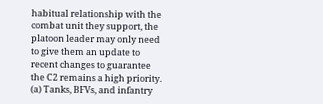habitual relationship with the combat unit they support, the platoon leader may only need to give them an update to recent changes to guarantee the C2 remains a high priority. (a) Tanks, BFVs, and infantry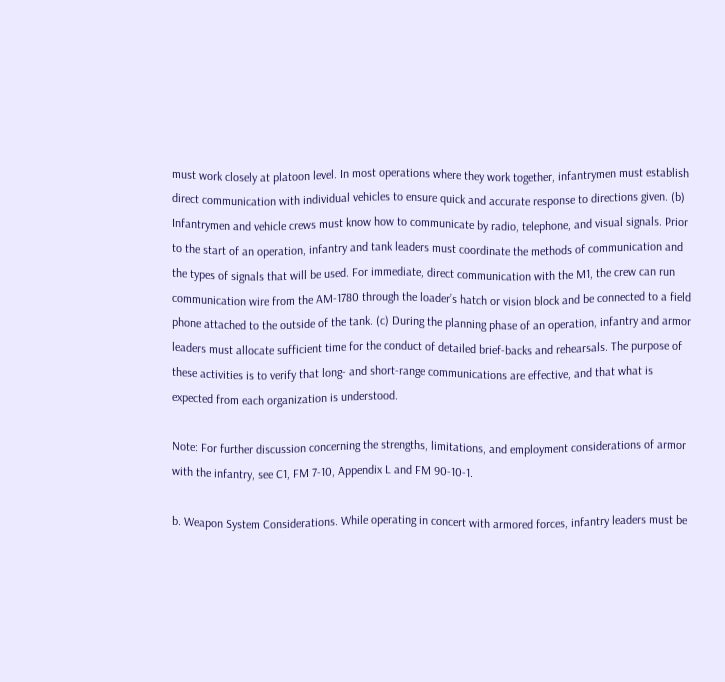must work closely at platoon level. In most operations where they work together, infantrymen must establish direct communication with individual vehicles to ensure quick and accurate response to directions given. (b) Infantrymen and vehicle crews must know how to communicate by radio, telephone, and visual signals. Prior to the start of an operation, infantry and tank leaders must coordinate the methods of communication and the types of signals that will be used. For immediate, direct communication with the M1, the crew can run communication wire from the AM-1780 through the loader’s hatch or vision block and be connected to a field phone attached to the outside of the tank. (c) During the planning phase of an operation, infantry and armor leaders must allocate sufficient time for the conduct of detailed brief-backs and rehearsals. The purpose of these activities is to verify that long- and short-range communications are effective, and that what is expected from each organization is understood.

Note: For further discussion concerning the strengths, limitations, and employment considerations of armor with the infantry, see C1, FM 7-10, Appendix L and FM 90-10-1.

b. Weapon System Considerations. While operating in concert with armored forces, infantry leaders must be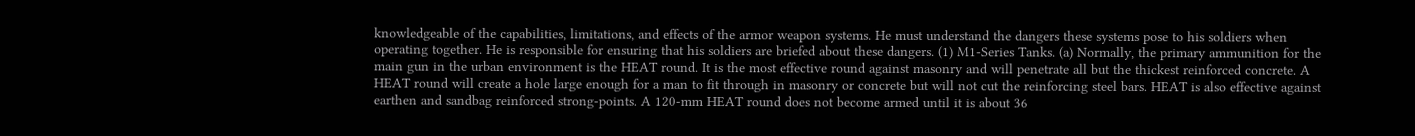knowledgeable of the capabilities, limitations, and effects of the armor weapon systems. He must understand the dangers these systems pose to his soldiers when operating together. He is responsible for ensuring that his soldiers are briefed about these dangers. (1) M1-Series Tanks. (a) Normally, the primary ammunition for the main gun in the urban environment is the HEAT round. It is the most effective round against masonry and will penetrate all but the thickest reinforced concrete. A HEAT round will create a hole large enough for a man to fit through in masonry or concrete but will not cut the reinforcing steel bars. HEAT is also effective against earthen and sandbag reinforced strong-points. A 120-mm HEAT round does not become armed until it is about 36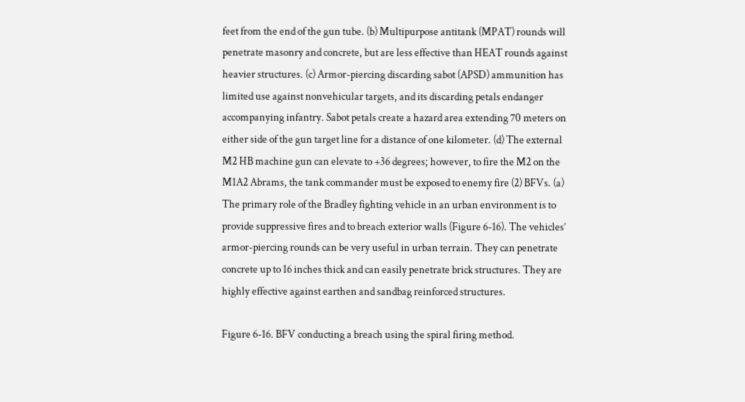feet from the end of the gun tube. (b) Multipurpose antitank (MPAT) rounds will penetrate masonry and concrete, but are less effective than HEAT rounds against heavier structures. (c) Armor-piercing discarding sabot (APSD) ammunition has limited use against nonvehicular targets, and its discarding petals endanger accompanying infantry. Sabot petals create a hazard area extending 70 meters on either side of the gun target line for a distance of one kilometer. (d) The external M2 HB machine gun can elevate to +36 degrees; however, to fire the M2 on the M1A2 Abrams, the tank commander must be exposed to enemy fire (2) BFVs. (a) The primary role of the Bradley fighting vehicle in an urban environment is to provide suppressive fires and to breach exterior walls (Figure 6-16). The vehicles’ armor-piercing rounds can be very useful in urban terrain. They can penetrate concrete up to 16 inches thick and can easily penetrate brick structures. They are highly effective against earthen and sandbag reinforced structures.

Figure 6-16. BFV conducting a breach using the spiral firing method.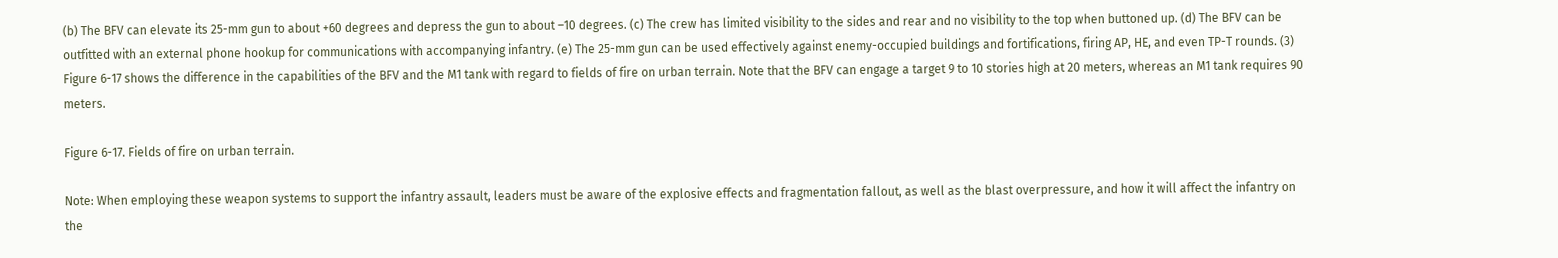(b) The BFV can elevate its 25-mm gun to about +60 degrees and depress the gun to about –10 degrees. (c) The crew has limited visibility to the sides and rear and no visibility to the top when buttoned up. (d) The BFV can be outfitted with an external phone hookup for communications with accompanying infantry. (e) The 25-mm gun can be used effectively against enemy-occupied buildings and fortifications, firing AP, HE, and even TP-T rounds. (3) Figure 6-17 shows the difference in the capabilities of the BFV and the M1 tank with regard to fields of fire on urban terrain. Note that the BFV can engage a target 9 to 10 stories high at 20 meters, whereas an M1 tank requires 90 meters.

Figure 6-17. Fields of fire on urban terrain.

Note: When employing these weapon systems to support the infantry assault, leaders must be aware of the explosive effects and fragmentation fallout, as well as the blast overpressure, and how it will affect the infantry on the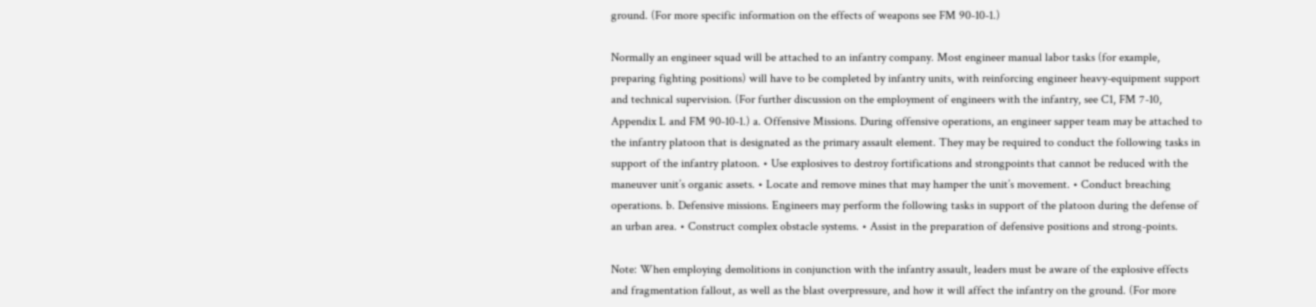ground. (For more specific information on the effects of weapons see FM 90-10-1.)

Normally an engineer squad will be attached to an infantry company. Most engineer manual labor tasks (for example, preparing fighting positions) will have to be completed by infantry units, with reinforcing engineer heavy-equipment support and technical supervision. (For further discussion on the employment of engineers with the infantry, see C1, FM 7-10, Appendix L and FM 90-10-1.) a. Offensive Missions. During offensive operations, an engineer sapper team may be attached to the infantry platoon that is designated as the primary assault element. They may be required to conduct the following tasks in support of the infantry platoon. • Use explosives to destroy fortifications and strongpoints that cannot be reduced with the maneuver unit’s organic assets. • Locate and remove mines that may hamper the unit’s movement. • Conduct breaching operations. b. Defensive missions. Engineers may perform the following tasks in support of the platoon during the defense of an urban area. • Construct complex obstacle systems. • Assist in the preparation of defensive positions and strong-points.

Note: When employing demolitions in conjunction with the infantry assault, leaders must be aware of the explosive effects and fragmentation fallout, as well as the blast overpressure, and how it will affect the infantry on the ground. (For more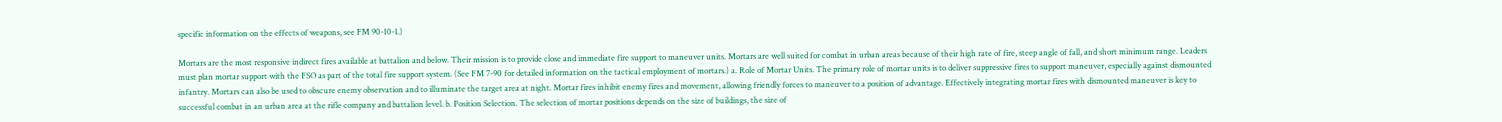specific information on the effects of weapons, see FM 90-10-1.)

Mortars are the most responsive indirect fires available at battalion and below. Their mission is to provide close and immediate fire support to maneuver units. Mortars are well suited for combat in urban areas because of their high rate of fire, steep angle of fall, and short minimum range. Leaders must plan mortar support with the FSO as part of the total fire support system. (See FM 7-90 for detailed information on the tactical employment of mortars.) a. Role of Mortar Units. The primary role of mortar units is to deliver suppressive fires to support maneuver, especially against dismounted infantry. Mortars can also be used to obscure enemy observation and to illuminate the target area at night. Mortar fires inhibit enemy fires and movement, allowing friendly forces to maneuver to a position of advantage. Effectively integrating mortar fires with dismounted maneuver is key to successful combat in an urban area at the rifle company and battalion level. b. Position Selection. The selection of mortar positions depends on the size of buildings, the size of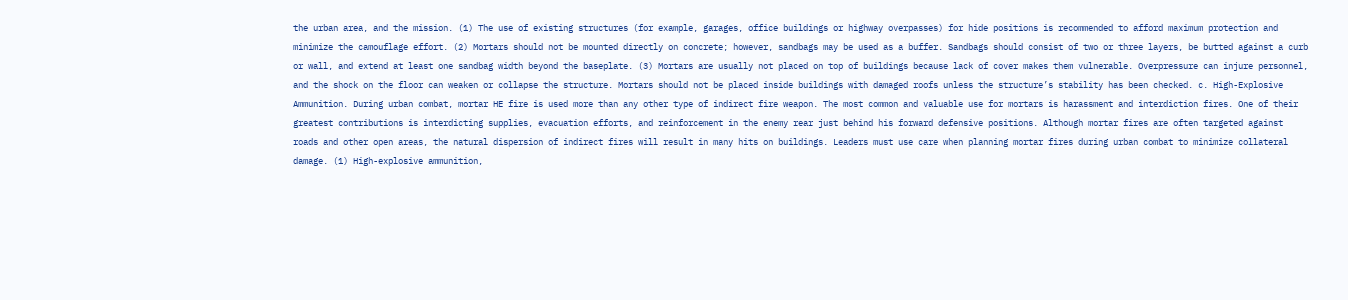the urban area, and the mission. (1) The use of existing structures (for example, garages, office buildings or highway overpasses) for hide positions is recommended to afford maximum protection and minimize the camouflage effort. (2) Mortars should not be mounted directly on concrete; however, sandbags may be used as a buffer. Sandbags should consist of two or three layers, be butted against a curb or wall, and extend at least one sandbag width beyond the baseplate. (3) Mortars are usually not placed on top of buildings because lack of cover makes them vulnerable. Overpressure can injure personnel, and the shock on the floor can weaken or collapse the structure. Mortars should not be placed inside buildings with damaged roofs unless the structure’s stability has been checked. c. High-Explosive Ammunition. During urban combat, mortar HE fire is used more than any other type of indirect fire weapon. The most common and valuable use for mortars is harassment and interdiction fires. One of their greatest contributions is interdicting supplies, evacuation efforts, and reinforcement in the enemy rear just behind his forward defensive positions. Although mortar fires are often targeted against roads and other open areas, the natural dispersion of indirect fires will result in many hits on buildings. Leaders must use care when planning mortar fires during urban combat to minimize collateral damage. (1) High-explosive ammunition,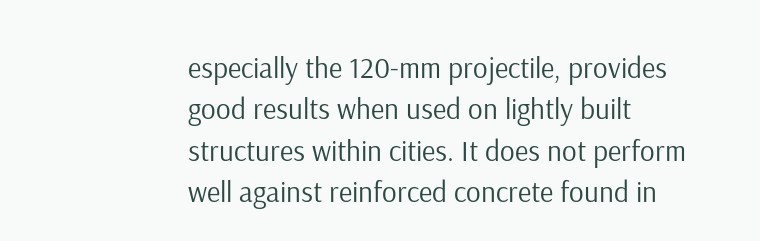especially the 120-mm projectile, provides good results when used on lightly built structures within cities. It does not perform well against reinforced concrete found in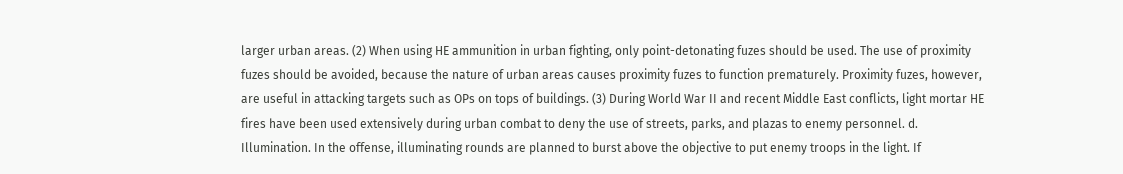larger urban areas. (2) When using HE ammunition in urban fighting, only point-detonating fuzes should be used. The use of proximity fuzes should be avoided, because the nature of urban areas causes proximity fuzes to function prematurely. Proximity fuzes, however, are useful in attacking targets such as OPs on tops of buildings. (3) During World War II and recent Middle East conflicts, light mortar HE fires have been used extensively during urban combat to deny the use of streets, parks, and plazas to enemy personnel. d. Illumination. In the offense, illuminating rounds are planned to burst above the objective to put enemy troops in the light. If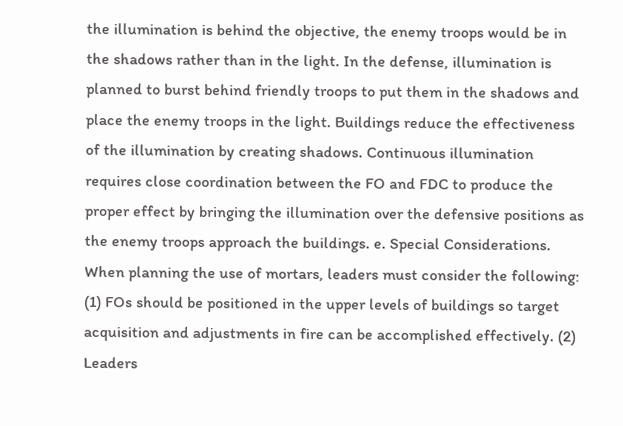the illumination is behind the objective, the enemy troops would be in the shadows rather than in the light. In the defense, illumination is planned to burst behind friendly troops to put them in the shadows and place the enemy troops in the light. Buildings reduce the effectiveness of the illumination by creating shadows. Continuous illumination requires close coordination between the FO and FDC to produce the proper effect by bringing the illumination over the defensive positions as the enemy troops approach the buildings. e. Special Considerations. When planning the use of mortars, leaders must consider the following: (1) FOs should be positioned in the upper levels of buildings so target acquisition and adjustments in fire can be accomplished effectively. (2) Leaders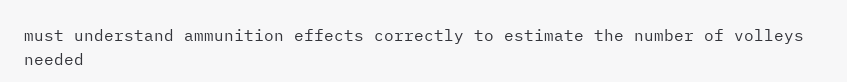must understand ammunition effects correctly to estimate the number of volleys needed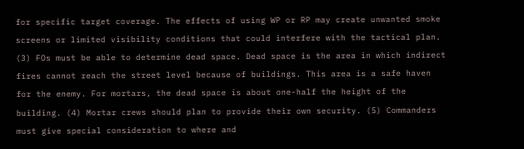for specific target coverage. The effects of using WP or RP may create unwanted smoke screens or limited visibility conditions that could interfere with the tactical plan. (3) FOs must be able to determine dead space. Dead space is the area in which indirect fires cannot reach the street level because of buildings. This area is a safe haven for the enemy. For mortars, the dead space is about one-half the height of the building. (4) Mortar crews should plan to provide their own security. (5) Commanders must give special consideration to where and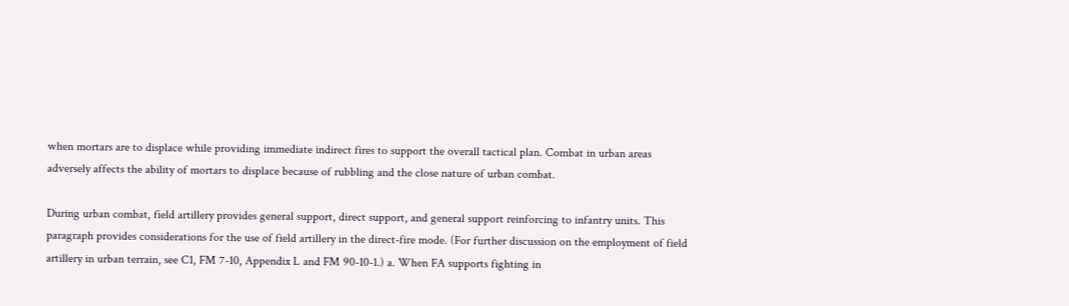when mortars are to displace while providing immediate indirect fires to support the overall tactical plan. Combat in urban areas adversely affects the ability of mortars to displace because of rubbling and the close nature of urban combat.

During urban combat, field artillery provides general support, direct support, and general support reinforcing to infantry units. This paragraph provides considerations for the use of field artillery in the direct-fire mode. (For further discussion on the employment of field artillery in urban terrain, see C1, FM 7-10, Appendix L and FM 90-10-1.) a. When FA supports fighting in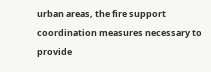urban areas, the fire support coordination measures necessary to provide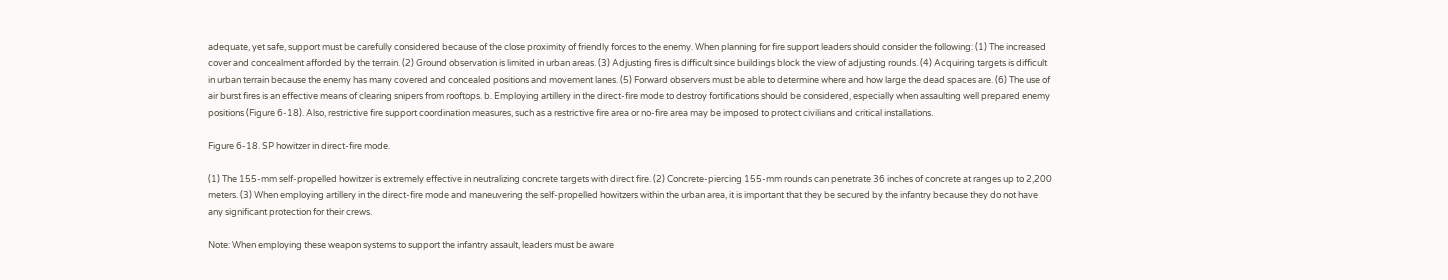adequate, yet safe, support must be carefully considered because of the close proximity of friendly forces to the enemy. When planning for fire support leaders should consider the following: (1) The increased cover and concealment afforded by the terrain. (2) Ground observation is limited in urban areas. (3) Adjusting fires is difficult since buildings block the view of adjusting rounds. (4) Acquiring targets is difficult in urban terrain because the enemy has many covered and concealed positions and movement lanes. (5) Forward observers must be able to determine where and how large the dead spaces are. (6) The use of air burst fires is an effective means of clearing snipers from rooftops. b. Employing artillery in the direct-fire mode to destroy fortifications should be considered, especially when assaulting well prepared enemy positions (Figure 6-18). Also, restrictive fire support coordination measures, such as a restrictive fire area or no-fire area may be imposed to protect civilians and critical installations.

Figure 6-18. SP howitzer in direct-fire mode.

(1) The 155-mm self-propelled howitzer is extremely effective in neutralizing concrete targets with direct fire. (2) Concrete-piercing 155-mm rounds can penetrate 36 inches of concrete at ranges up to 2,200 meters. (3) When employing artillery in the direct-fire mode and maneuvering the self-propelled howitzers within the urban area, it is important that they be secured by the infantry because they do not have any significant protection for their crews.

Note: When employing these weapon systems to support the infantry assault, leaders must be aware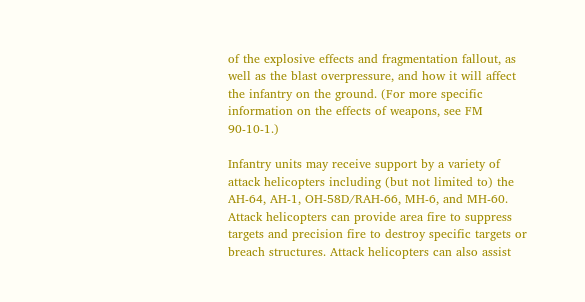of the explosive effects and fragmentation fallout, as well as the blast overpressure, and how it will affect the infantry on the ground. (For more specific information on the effects of weapons, see FM 90-10-1.)

Infantry units may receive support by a variety of attack helicopters including (but not limited to) the AH-64, AH-1, OH-58D/RAH-66, MH-6, and MH-60. Attack helicopters can provide area fire to suppress targets and precision fire to destroy specific targets or breach structures. Attack helicopters can also assist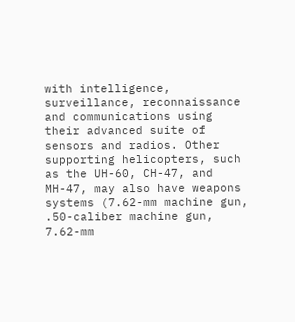with intelligence, surveillance, reconnaissance and communications using their advanced suite of sensors and radios. Other supporting helicopters, such as the UH-60, CH-47, and MH-47, may also have weapons systems (7.62-mm machine gun, .50-caliber machine gun, 7.62-mm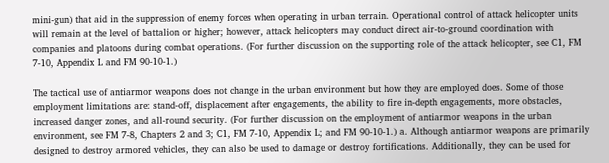mini-gun) that aid in the suppression of enemy forces when operating in urban terrain. Operational control of attack helicopter units will remain at the level of battalion or higher; however, attack helicopters may conduct direct air-to-ground coordination with companies and platoons during combat operations. (For further discussion on the supporting role of the attack helicopter, see C1, FM 7-10, Appendix L and FM 90-10-1.)

The tactical use of antiarmor weapons does not change in the urban environment but how they are employed does. Some of those employment limitations are: stand-off, displacement after engagements, the ability to fire in-depth engagements, more obstacles, increased danger zones, and all-round security. (For further discussion on the employment of antiarmor weapons in the urban environment, see FM 7-8, Chapters 2 and 3; C1, FM 7-10, Appendix L; and FM 90-10-1.) a. Although antiarmor weapons are primarily designed to destroy armored vehicles, they can also be used to damage or destroy fortifications. Additionally, they can be used for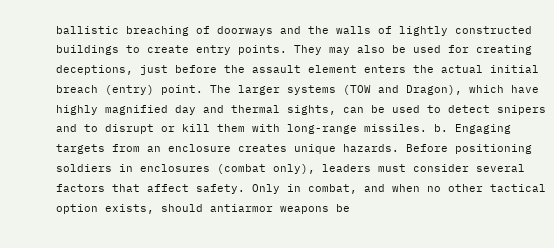ballistic breaching of doorways and the walls of lightly constructed buildings to create entry points. They may also be used for creating deceptions, just before the assault element enters the actual initial breach (entry) point. The larger systems (TOW and Dragon), which have highly magnified day and thermal sights, can be used to detect snipers and to disrupt or kill them with long-range missiles. b. Engaging targets from an enclosure creates unique hazards. Before positioning soldiers in enclosures (combat only), leaders must consider several factors that affect safety. Only in combat, and when no other tactical option exists, should antiarmor weapons be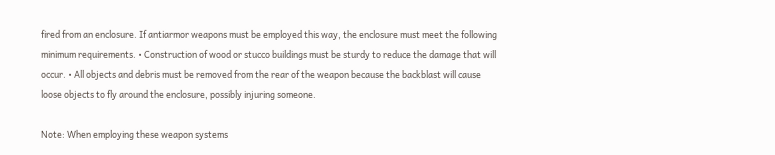fired from an enclosure. If antiarmor weapons must be employed this way, the enclosure must meet the following minimum requirements. • Construction of wood or stucco buildings must be sturdy to reduce the damage that will occur. • All objects and debris must be removed from the rear of the weapon because the backblast will cause loose objects to fly around the enclosure, possibly injuring someone.

Note: When employing these weapon systems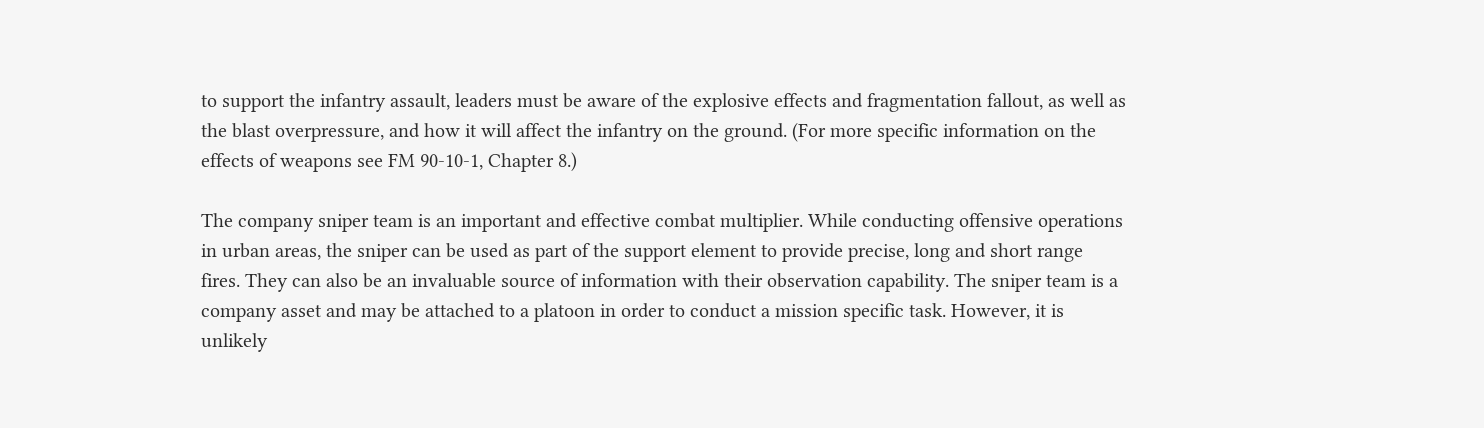to support the infantry assault, leaders must be aware of the explosive effects and fragmentation fallout, as well as the blast overpressure, and how it will affect the infantry on the ground. (For more specific information on the effects of weapons see FM 90-10-1, Chapter 8.)

The company sniper team is an important and effective combat multiplier. While conducting offensive operations in urban areas, the sniper can be used as part of the support element to provide precise, long and short range fires. They can also be an invaluable source of information with their observation capability. The sniper team is a company asset and may be attached to a platoon in order to conduct a mission specific task. However, it is unlikely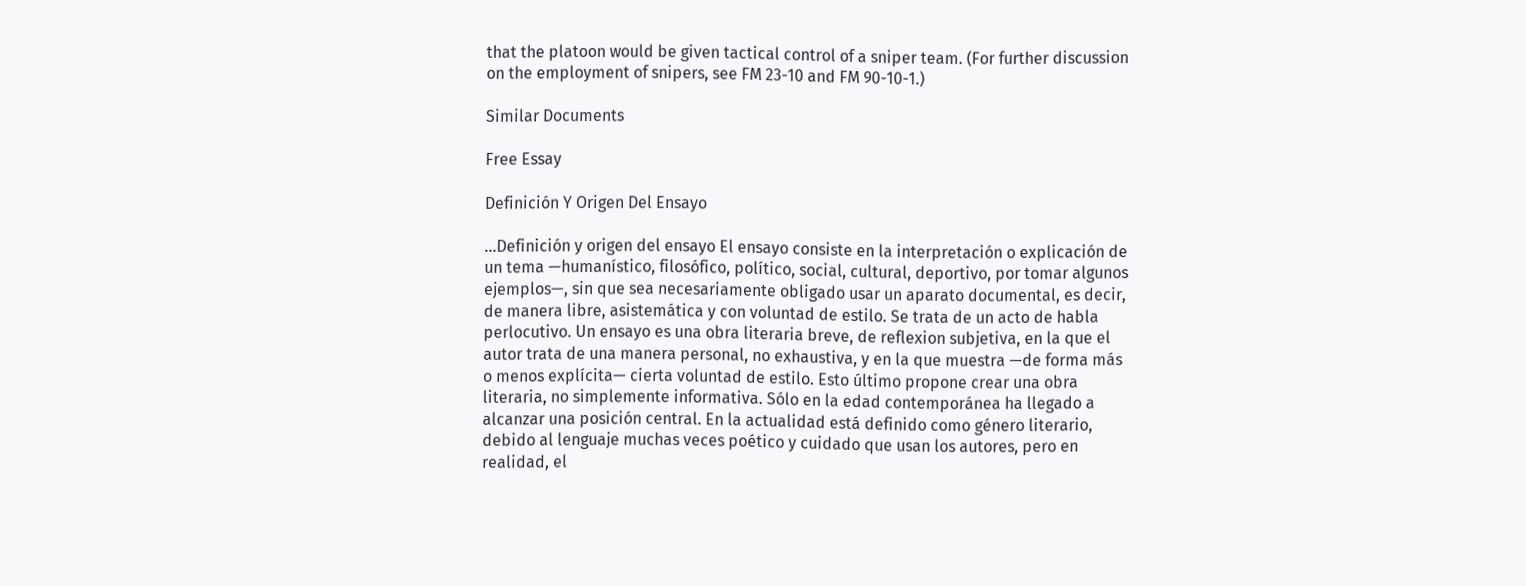that the platoon would be given tactical control of a sniper team. (For further discussion on the employment of snipers, see FM 23-10 and FM 90-10-1.)

Similar Documents

Free Essay

Definición Y Origen Del Ensayo

...Definición y origen del ensayo El ensayo consiste en la interpretación o explicación de un tema —humanístico, filosófico, político, social, cultural, deportivo, por tomar algunos ejemplos—, sin que sea necesariamente obligado usar un aparato documental, es decir, de manera libre, asistemática y con voluntad de estilo. Se trata de un acto de habla perlocutivo. Un ensayo es una obra literaria breve, de reflexion subjetiva, en la que el autor trata de una manera personal, no exhaustiva, y en la que muestra —de forma más o menos explícita— cierta voluntad de estilo. Esto último propone crear una obra literaria, no simplemente informativa. Sólo en la edad contemporánea ha llegado a alcanzar una posición central. En la actualidad está definido como género literario, debido al lenguaje muchas veces poético y cuidado que usan los autores, pero en realidad, el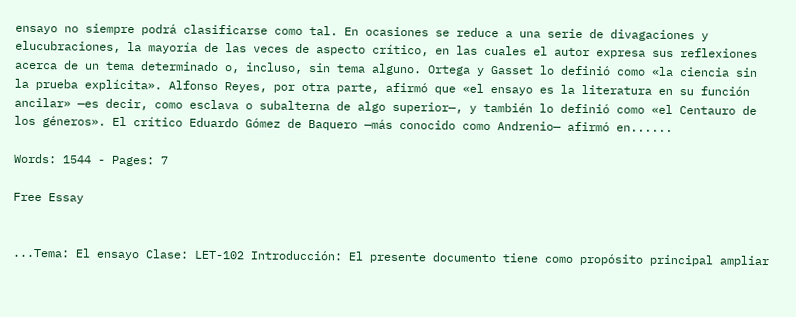ensayo no siempre podrá clasificarse como tal. En ocasiones se reduce a una serie de divagaciones y elucubraciones, la mayoría de las veces de aspecto crítico, en las cuales el autor expresa sus reflexiones acerca de un tema determinado o, incluso, sin tema alguno. Ortega y Gasset lo definió como «la ciencia sin la prueba explícita». Alfonso Reyes, por otra parte, afirmó que «el ensayo es la literatura en su función ancilar» —es decir, como esclava o subalterna de algo superior—, y también lo definió como «el Centauro de los géneros». El crítico Eduardo Gómez de Baquero —más conocido como Andrenio— afirmó en......

Words: 1544 - Pages: 7

Free Essay


...Tema: El ensayo Clase: LET-102 Introducción: El presente documento tiene como propósito principal ampliar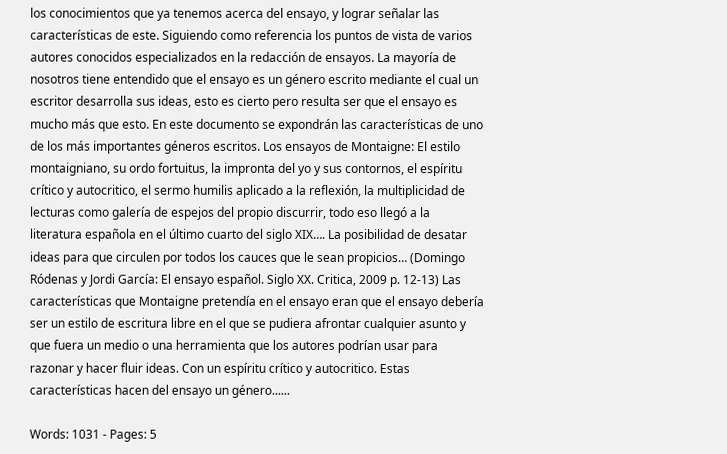los conocimientos que ya tenemos acerca del ensayo, y lograr señalar las características de este. Siguiendo como referencia los puntos de vista de varios autores conocidos especializados en la redacción de ensayos. La mayoría de nosotros tiene entendido que el ensayo es un género escrito mediante el cual un escritor desarrolla sus ideas, esto es cierto pero resulta ser que el ensayo es mucho más que esto. En este documento se expondrán las características de uno de los más importantes géneros escritos. Los ensayos de Montaigne: El estilo montaigniano, su ordo fortuitus, la impronta del yo y sus contornos, el espíritu crítico y autocritico, el sermo humilis aplicado a la reflexión, la multiplicidad de lecturas como galería de espejos del propio discurrir, todo eso llegó a la literatura española en el último cuarto del siglo XIX…. La posibilidad de desatar ideas para que circulen por todos los cauces que le sean propicios… (Domingo Ródenas y Jordi García: El ensayo español. Siglo XX. Critica, 2009 p. 12-13) Las características que Montaigne pretendía en el ensayo eran que el ensayo debería ser un estilo de escritura libre en el que se pudiera afrontar cualquier asunto y que fuera un medio o una herramienta que los autores podrían usar para razonar y hacer fluir ideas. Con un espíritu crítico y autocritico. Estas características hacen del ensayo un género......

Words: 1031 - Pages: 5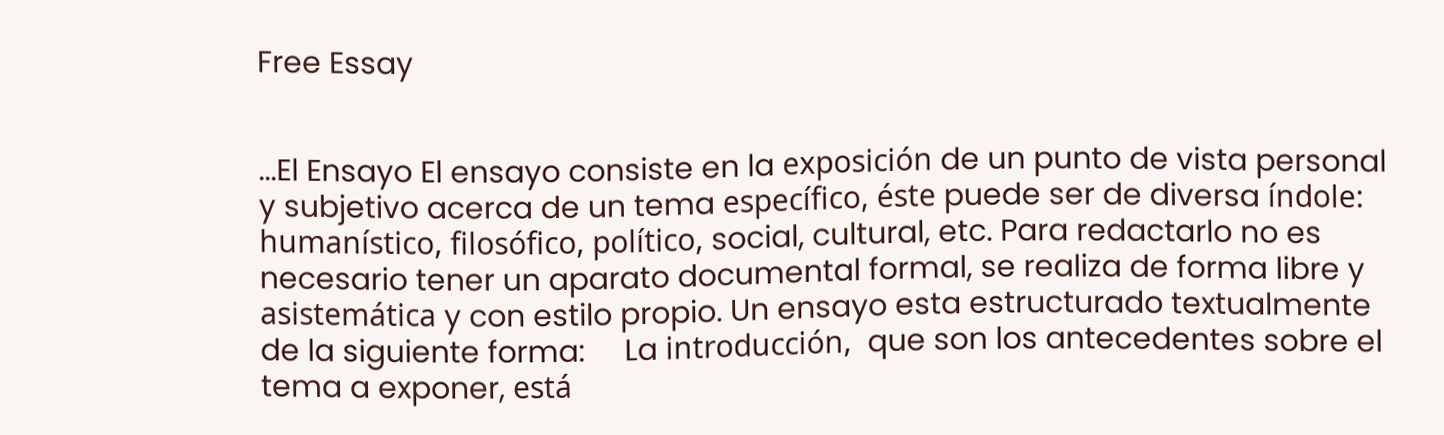Free Essay


...El Ensayo El ensayo consiste en la exposición de un punto de vista personal y subjetivo acerca de un tema específico, éste puede ser de diversa índole: humanístico, filosófico, político, social, cultural, etc. Para redactarlo no es necesario tener un aparato documental formal, se realiza de forma libre y asistemática y con estilo propio. Un ensayo esta estructurado textualmente de la siguiente forma:     La introducción,  que son los antecedentes sobre el tema a exponer, está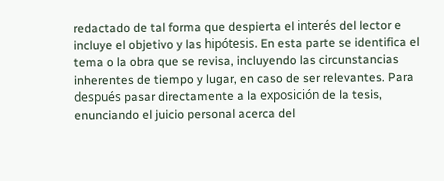redactado de tal forma que despierta el interés del lector e incluye el objetivo y las hipótesis. En esta parte se identifica el tema o la obra que se revisa, incluyendo las circunstancias inherentes de tiempo y lugar, en caso de ser relevantes. Para después pasar directamente a la exposición de la tesis, enunciando el juicio personal acerca del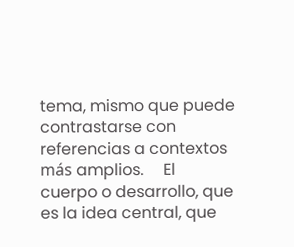tema, mismo que puede contrastarse con referencias a contextos más amplios.     El cuerpo o desarrollo, que es la idea central, que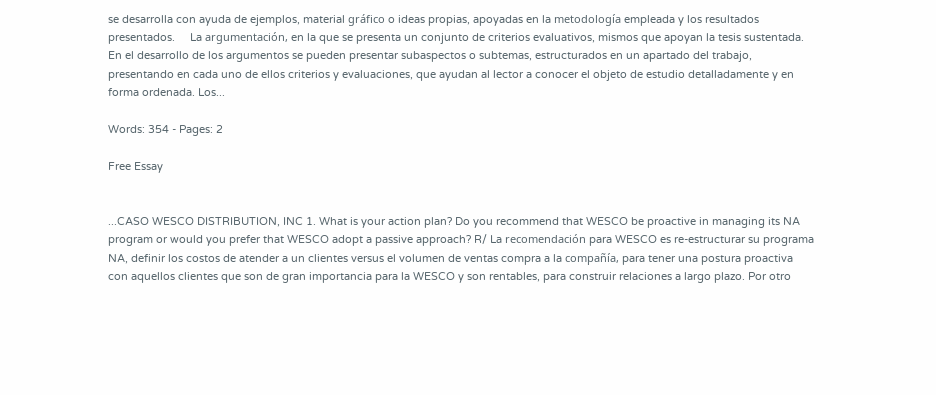se desarrolla con ayuda de ejemplos, material gráfico o ideas propias, apoyadas en la metodología empleada y los resultados presentados.     La argumentación, en la que se presenta un conjunto de criterios evaluativos, mismos que apoyan la tesis sustentada. En el desarrollo de los argumentos se pueden presentar subaspectos o subtemas, estructurados en un apartado del trabajo, presentando en cada uno de ellos criterios y evaluaciones, que ayudan al lector a conocer el objeto de estudio detalladamente y en forma ordenada. Los...

Words: 354 - Pages: 2

Free Essay


...CASO WESCO DISTRIBUTION, INC 1. What is your action plan? Do you recommend that WESCO be proactive in managing its NA program or would you prefer that WESCO adopt a passive approach? R/ La recomendación para WESCO es re-estructurar su programa NA, definir los costos de atender a un clientes versus el volumen de ventas compra a la compañía, para tener una postura proactiva con aquellos clientes que son de gran importancia para la WESCO y son rentables, para construir relaciones a largo plazo. Por otro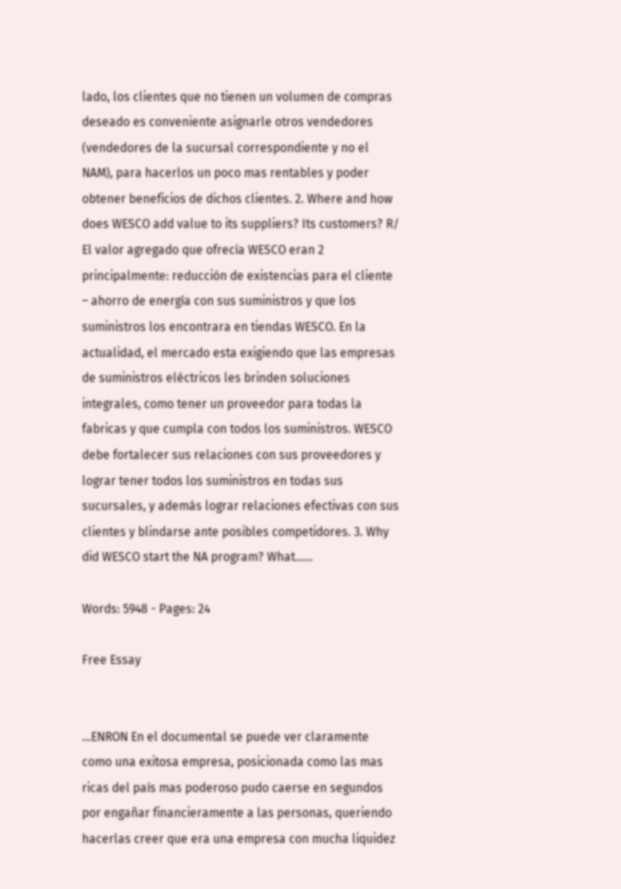lado, los clientes que no tienen un volumen de compras deseado es conveniente asignarle otros vendedores (vendedores de la sucursal correspondiente y no el NAM), para hacerlos un poco mas rentables y poder obtener beneficios de dichos clientes. 2. Where and how does WESCO add value to its suppliers? Its customers? R/ El valor agregado que ofrecía WESCO eran 2 principalmente: reducción de existencias para el cliente – ahorro de energía con sus suministros y que los suministros los encontrara en tiendas WESCO. En la actualidad, el mercado esta exigiendo que las empresas de suministros eléctricos les brinden soluciones integrales, como tener un proveedor para todas la fabricas y que cumpla con todos los suministros. WESCO debe fortalecer sus relaciones con sus proveedores y lograr tener todos los suministros en todas sus sucursales, y además lograr relaciones efectivas con sus clientes y blindarse ante posibles competidores. 3. Why did WESCO start the NA program? What......

Words: 5948 - Pages: 24

Free Essay


...ENRON En el documental se puede ver claramente como una exitosa empresa, posicionada como las mas ricas del país mas poderoso pudo caerse en segundos por engañar financieramente a las personas, queriendo hacerlas creer que era una empresa con mucha liquidez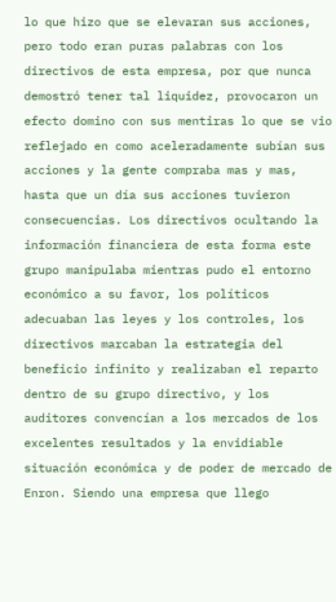lo que hizo que se elevaran sus acciones, pero todo eran puras palabras con los directivos de esta empresa, por que nunca demostró tener tal liquidez, provocaron un efecto domino con sus mentiras lo que se vio reflejado en como aceleradamente subían sus acciones y la gente compraba mas y mas, hasta que un día sus acciones tuvieron consecuencias. Los directivos ocultando la información financiera de esta forma este grupo manipulaba mientras pudo el entorno económico a su favor, los políticos adecuaban las leyes y los controles, los directivos marcaban la estrategia del beneficio infinito y realizaban el reparto dentro de su grupo directivo, y los auditores convencían a los mercados de los excelentes resultados y la envidiable situación económica y de poder de mercado de Enron. Siendo una empresa que llego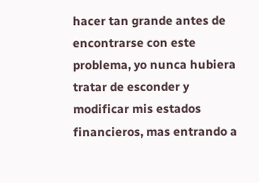hacer tan grande antes de encontrarse con este problema, yo nunca hubiera tratar de esconder y modificar mis estados financieros, mas entrando a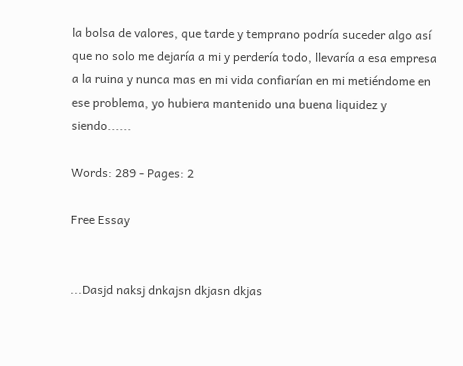la bolsa de valores, que tarde y temprano podría suceder algo así que no solo me dejaría a mi y perdería todo, llevaría a esa empresa a la ruina y nunca mas en mi vida confiarían en mi metiéndome en ese problema, yo hubiera mantenido una buena liquidez y siendo......

Words: 289 - Pages: 2

Free Essay


...Dasjd naksj dnkajsn dkjasn dkjas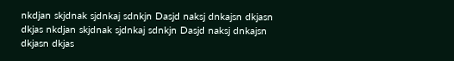nkdjan skjdnak sjdnkaj sdnkjn Dasjd naksj dnkajsn dkjasn dkjas nkdjan skjdnak sjdnkaj sdnkjn Dasjd naksj dnkajsn dkjasn dkjas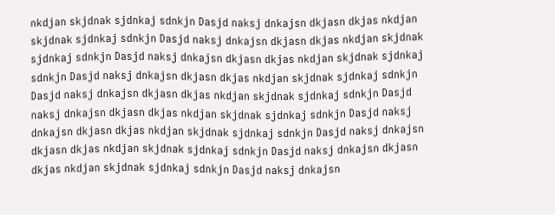nkdjan skjdnak sjdnkaj sdnkjn Dasjd naksj dnkajsn dkjasn dkjas nkdjan skjdnak sjdnkaj sdnkjn Dasjd naksj dnkajsn dkjasn dkjas nkdjan skjdnak sjdnkaj sdnkjn Dasjd naksj dnkajsn dkjasn dkjas nkdjan skjdnak sjdnkaj sdnkjn Dasjd naksj dnkajsn dkjasn dkjas nkdjan skjdnak sjdnkaj sdnkjn Dasjd naksj dnkajsn dkjasn dkjas nkdjan skjdnak sjdnkaj sdnkjn Dasjd naksj dnkajsn dkjasn dkjas nkdjan skjdnak sjdnkaj sdnkjn Dasjd naksj dnkajsn dkjasn dkjas nkdjan skjdnak sjdnkaj sdnkjn Dasjd naksj dnkajsn dkjasn dkjas nkdjan skjdnak sjdnkaj sdnkjn Dasjd naksj dnkajsn dkjasn dkjas nkdjan skjdnak sjdnkaj sdnkjn Dasjd naksj dnkajsn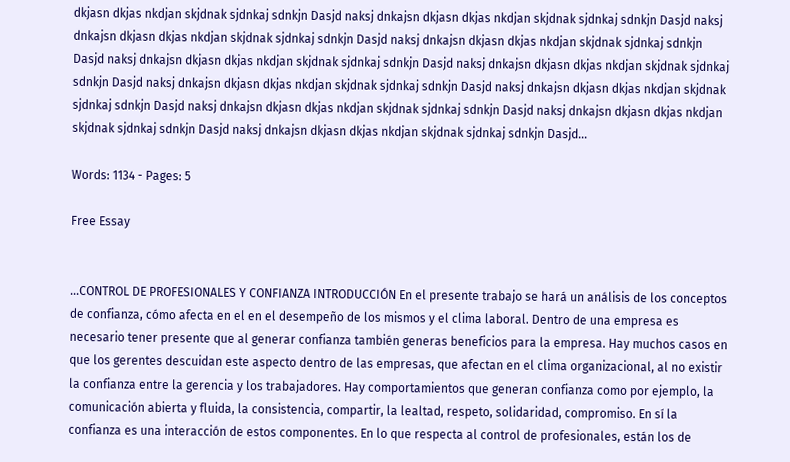dkjasn dkjas nkdjan skjdnak sjdnkaj sdnkjn Dasjd naksj dnkajsn dkjasn dkjas nkdjan skjdnak sjdnkaj sdnkjn Dasjd naksj dnkajsn dkjasn dkjas nkdjan skjdnak sjdnkaj sdnkjn Dasjd naksj dnkajsn dkjasn dkjas nkdjan skjdnak sjdnkaj sdnkjn Dasjd naksj dnkajsn dkjasn dkjas nkdjan skjdnak sjdnkaj sdnkjn Dasjd naksj dnkajsn dkjasn dkjas nkdjan skjdnak sjdnkaj sdnkjn Dasjd naksj dnkajsn dkjasn dkjas nkdjan skjdnak sjdnkaj sdnkjn Dasjd naksj dnkajsn dkjasn dkjas nkdjan skjdnak sjdnkaj sdnkjn Dasjd naksj dnkajsn dkjasn dkjas nkdjan skjdnak sjdnkaj sdnkjn Dasjd naksj dnkajsn dkjasn dkjas nkdjan skjdnak sjdnkaj sdnkjn Dasjd naksj dnkajsn dkjasn dkjas nkdjan skjdnak sjdnkaj sdnkjn Dasjd...

Words: 1134 - Pages: 5

Free Essay


...CONTROL DE PROFESIONALES Y CONFIANZA INTRODUCCIÓN En el presente trabajo se hará un análisis de los conceptos de confianza, cómo afecta en el en el desempeño de los mismos y el clima laboral. Dentro de una empresa es necesario tener presente que al generar confianza también generas beneficios para la empresa. Hay muchos casos en que los gerentes descuidan este aspecto dentro de las empresas, que afectan en el clima organizacional, al no existir la confianza entre la gerencia y los trabajadores. Hay comportamientos que generan confianza como por ejemplo, la comunicación abierta y fluida, la consistencia, compartir, la lealtad, respeto, solidaridad, compromiso. En sí la confianza es una interacción de estos componentes. En lo que respecta al control de profesionales, están los de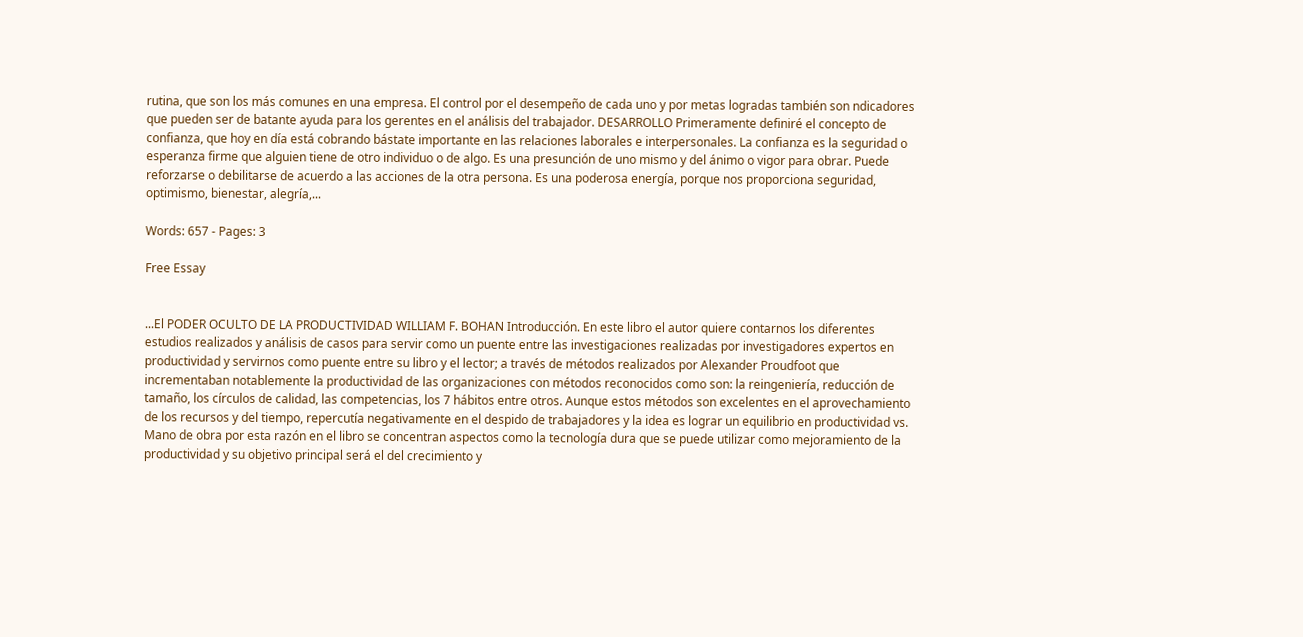rutina, que son los más comunes en una empresa. El control por el desempeño de cada uno y por metas logradas también son ndicadores que pueden ser de batante ayuda para los gerentes en el análisis del trabajador. DESARROLLO Primeramente definiré el concepto de confianza, que hoy en día está cobrando bástate importante en las relaciones laborales e interpersonales. La confianza es la seguridad o esperanza firme que alguien tiene de otro individuo o de algo. Es una presunción de uno mismo y del ánimo o vigor para obrar. Puede reforzarse o debilitarse de acuerdo a las acciones de la otra persona. Es una poderosa energía, porque nos proporciona seguridad, optimismo, bienestar, alegría,...

Words: 657 - Pages: 3

Free Essay


...El PODER OCULTO DE LA PRODUCTIVIDAD WILLIAM F. BOHAN Introducción. En este libro el autor quiere contarnos los diferentes estudios realizados y análisis de casos para servir como un puente entre las investigaciones realizadas por investigadores expertos en productividad y servirnos como puente entre su libro y el lector; a través de métodos realizados por Alexander Proudfoot que incrementaban notablemente la productividad de las organizaciones con métodos reconocidos como son: la reingeniería, reducción de tamaño, los círculos de calidad, las competencias, los 7 hábitos entre otros. Aunque estos métodos son excelentes en el aprovechamiento de los recursos y del tiempo, repercutía negativamente en el despido de trabajadores y la idea es lograr un equilibrio en productividad vs. Mano de obra por esta razón en el libro se concentran aspectos como la tecnología dura que se puede utilizar como mejoramiento de la productividad y su objetivo principal será el del crecimiento y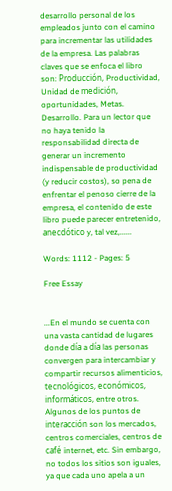desarrollo personal de los empleados junto con el camino para incrementar las utilidades de la empresa. Las palabras claves que se enfoca el libro son: Producción, Productividad, Unidad de medición, oportunidades, Metas. Desarrollo. Para un lector que no haya tenido la responsabilidad directa de generar un incremento indispensable de productividad (y reducir costos), so pena de enfrentar el penoso cierre de la empresa, el contenido de este libro puede parecer entretenido, anecdótico y, tal vez,......

Words: 1112 - Pages: 5

Free Essay


...En el mundo se cuenta con una vasta cantidad de lugares donde día a día las personas convergen para intercambiar y compartir recursos alimenticios, tecnológicos, económicos, informáticos, entre otros. Algunos de los puntos de interacción son los mercados, centros comerciales, centros de café internet, etc. Sin embargo, no todos los sitios son iguales, ya que cada uno apela a un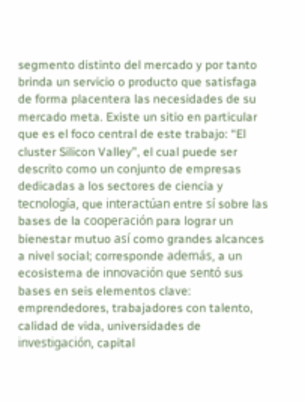segmento distinto del mercado y por tanto brinda un servicio o producto que satisfaga de forma placentera las necesidades de su mercado meta. Existe un sitio en particular que es el foco central de este trabajo: “El cluster Silicon Valley”, el cual puede ser descrito como un conjunto de empresas dedicadas a los sectores de ciencia y tecnología, que interactúan entre sí sobre las bases de la cooperación para lograr un bienestar mutuo así como grandes alcances a nivel social; corresponde además, a un ecosistema de innovación que sentó sus bases en seis elementos clave: emprendedores, trabajadores con talento, calidad de vida, universidades de investigación, capital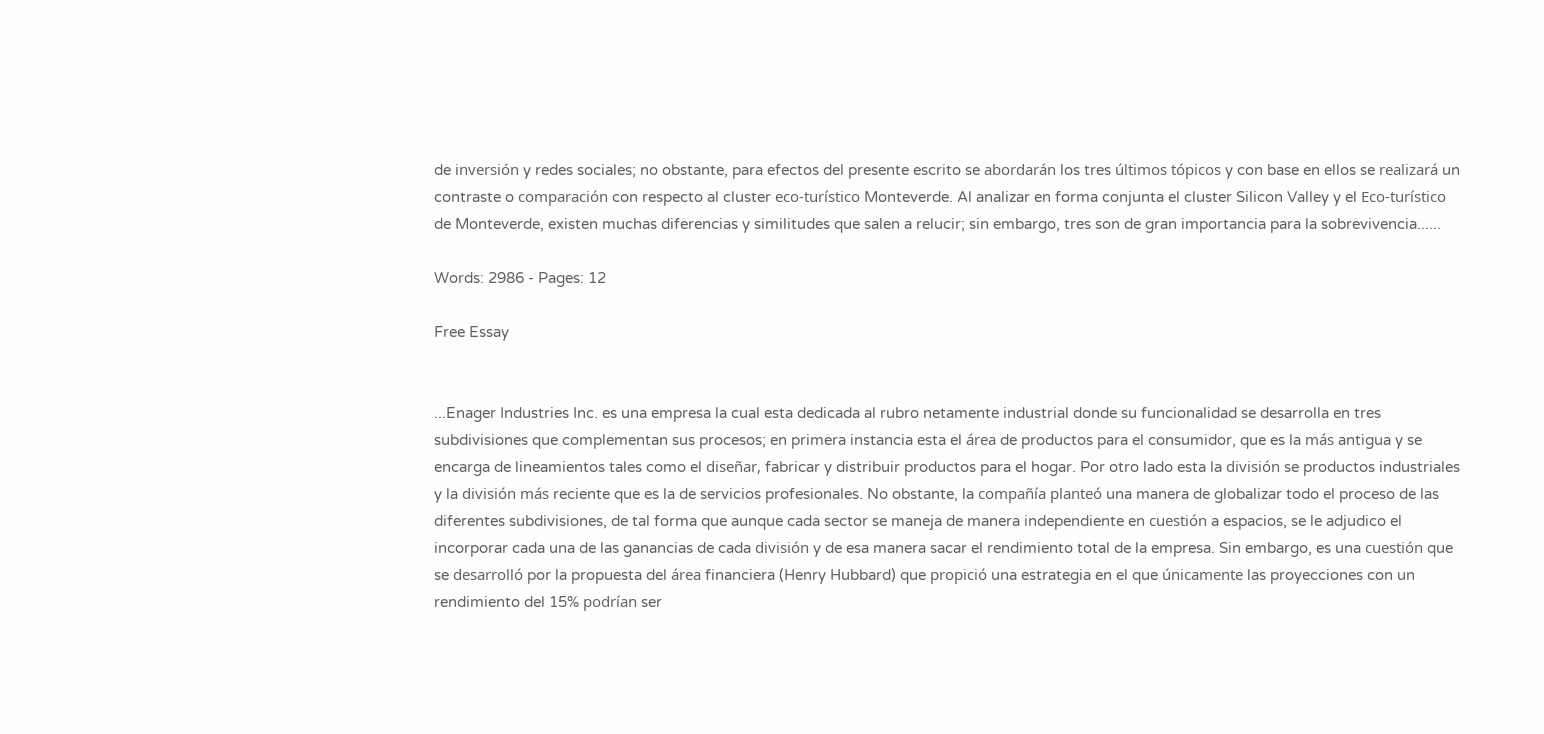de inversión y redes sociales; no obstante, para efectos del presente escrito se abordarán los tres últimos tópicos y con base en ellos se realizará un contraste o comparación con respecto al cluster eco-turístico Monteverde. Al analizar en forma conjunta el cluster Silicon Valley y el Eco-turístico de Monteverde, existen muchas diferencias y similitudes que salen a relucir; sin embargo, tres son de gran importancia para la sobrevivencia......

Words: 2986 - Pages: 12

Free Essay


...Enager Industries Inc. es una empresa la cual esta dedicada al rubro netamente industrial donde su funcionalidad se desarrolla en tres subdivisiones que complementan sus procesos; en primera instancia esta el área de productos para el consumidor, que es la más antigua y se encarga de lineamientos tales como el diseñar, fabricar y distribuir productos para el hogar. Por otro lado esta la división se productos industriales y la división más reciente que es la de servicios profesionales. No obstante, la compañía planteó una manera de globalizar todo el proceso de las diferentes subdivisiones, de tal forma que aunque cada sector se maneja de manera independiente en cuestión a espacios, se le adjudico el incorporar cada una de las ganancias de cada división y de esa manera sacar el rendimiento total de la empresa. Sin embargo, es una cuestión que se desarrolló por la propuesta del área financiera (Henry Hubbard) que propició una estrategia en el que únicamente las proyecciones con un rendimiento del 15% podrían ser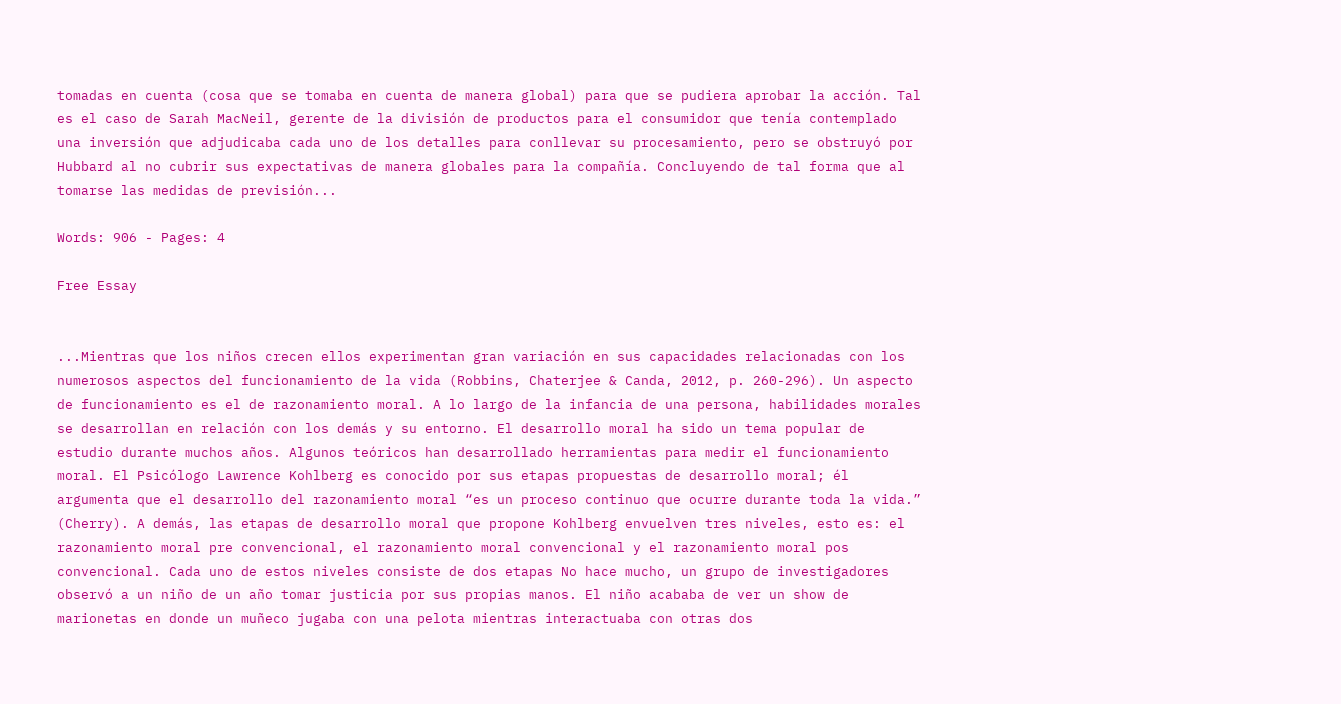tomadas en cuenta (cosa que se tomaba en cuenta de manera global) para que se pudiera aprobar la acción. Tal es el caso de Sarah MacNeil, gerente de la división de productos para el consumidor que tenía contemplado una inversión que adjudicaba cada uno de los detalles para conllevar su procesamiento, pero se obstruyó por Hubbard al no cubrir sus expectativas de manera globales para la compañía. Concluyendo de tal forma que al tomarse las medidas de previsión...

Words: 906 - Pages: 4

Free Essay


...Mientras que los niños crecen ellos experimentan gran variación en sus capacidades relacionadas con los numerosos aspectos del funcionamiento de la vida (Robbins, Chaterjee & Canda, 2012, p. 260-296). Un aspecto de funcionamiento es el de razonamiento moral. A lo largo de la infancia de una persona, habilidades morales se desarrollan en relación con los demás y su entorno. El desarrollo moral ha sido un tema popular de estudio durante muchos años. Algunos teóricos han desarrollado herramientas para medir el funcionamiento moral. El Psicólogo Lawrence Kohlberg es conocido por sus etapas propuestas de desarrollo moral; él argumenta que el desarrollo del razonamiento moral “es un proceso continuo que ocurre durante toda la vida.” (Cherry). A demás, las etapas de desarrollo moral que propone Kohlberg envuelven tres niveles, esto es: el razonamiento moral pre convencional, el razonamiento moral convencional y el razonamiento moral pos convencional. Cada uno de estos niveles consiste de dos etapas No hace mucho, un grupo de investigadores observó a un niño de un año tomar justicia por sus propias manos. El niño acababa de ver un show de marionetas en donde un muñeco jugaba con una pelota mientras interactuaba con otras dos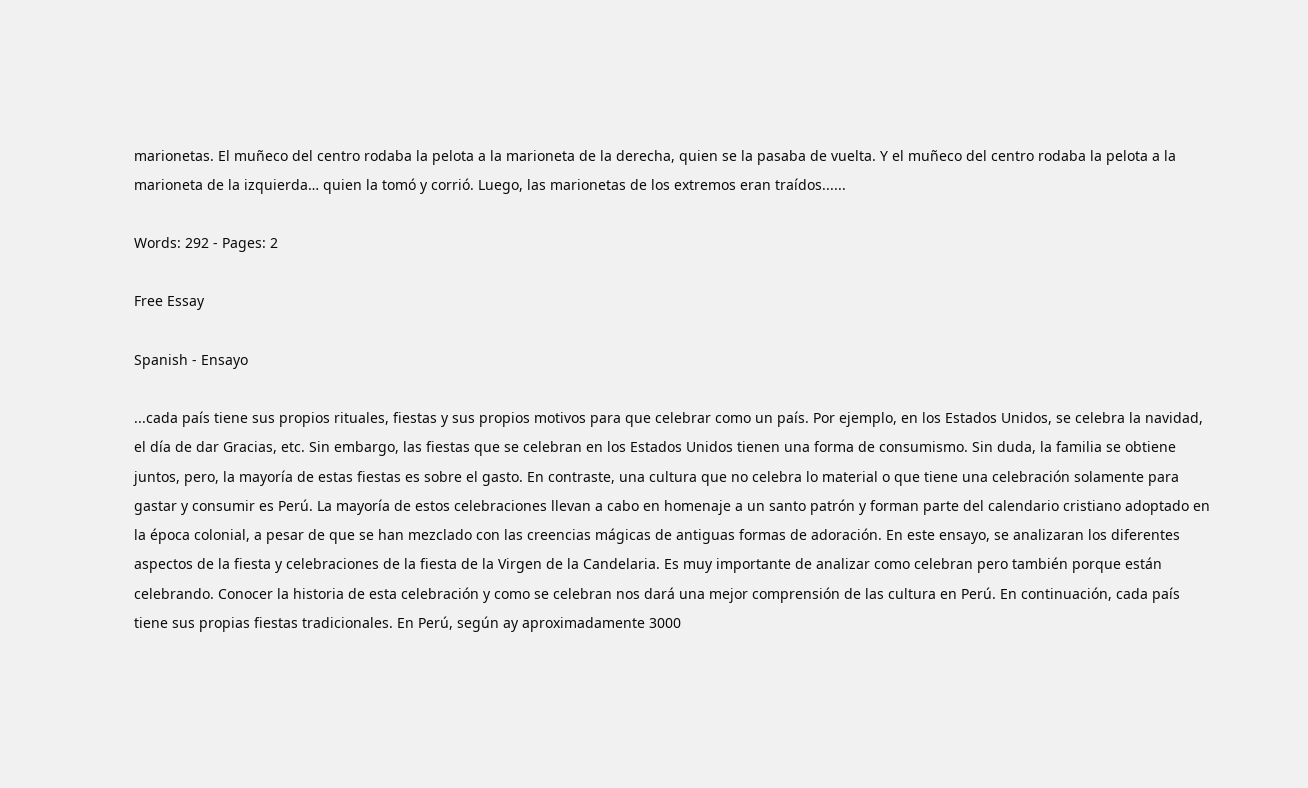marionetas. El muñeco del centro rodaba la pelota a la marioneta de la derecha, quien se la pasaba de vuelta. Y el muñeco del centro rodaba la pelota a la marioneta de la izquierda… quien la tomó y corrió. Luego, las marionetas de los extremos eran traídos......

Words: 292 - Pages: 2

Free Essay

Spanish - Ensayo

...cada país tiene sus propios rituales, fiestas y sus propios motivos para que celebrar como un país. Por ejemplo, en los Estados Unidos, se celebra la navidad, el día de dar Gracias, etc. Sin embargo, las fiestas que se celebran en los Estados Unidos tienen una forma de consumismo. Sin duda, la familia se obtiene juntos, pero, la mayoría de estas fiestas es sobre el gasto. En contraste, una cultura que no celebra lo material o que tiene una celebración solamente para gastar y consumir es Perú. La mayoría de estos celebraciones llevan a cabo en homenaje a un santo patrón y forman parte del calendario cristiano adoptado en la época colonial, a pesar de que se han mezclado con las creencias mágicas de antiguas formas de adoración. En este ensayo, se analizaran los diferentes aspectos de la fiesta y celebraciones de la fiesta de la Virgen de la Candelaria. Es muy importante de analizar como celebran pero también porque están celebrando. Conocer la historia de esta celebración y como se celebran nos dará una mejor comprensión de las cultura en Perú. En continuación, cada país tiene sus propias fiestas tradicionales. En Perú, según ay aproximadamente 3000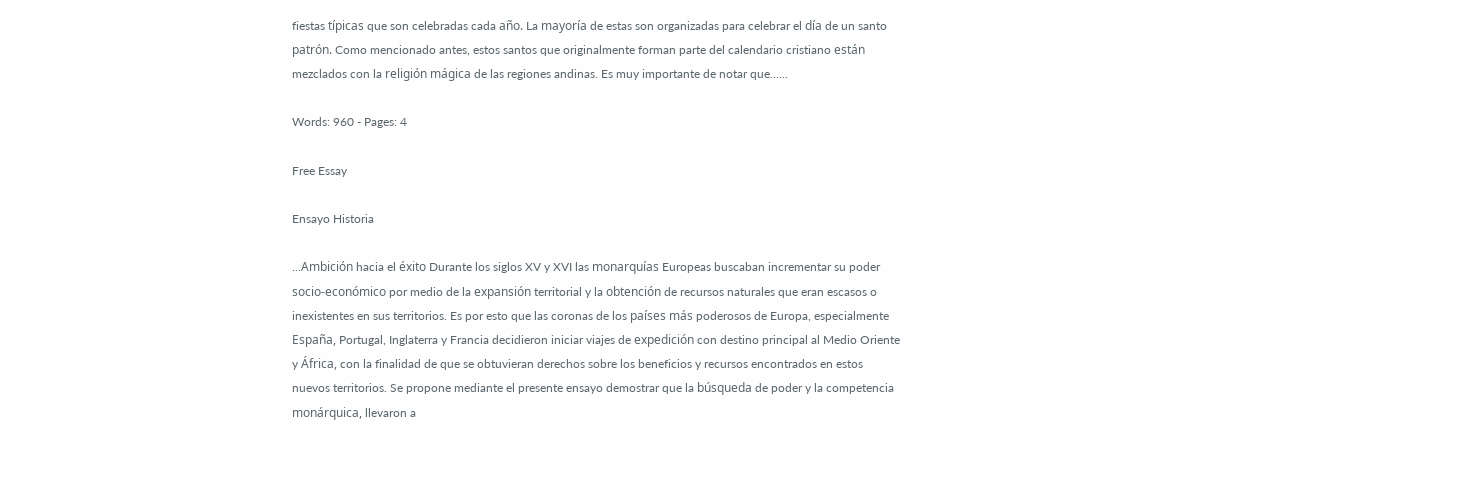fiestas típicas que son celebradas cada año. La mayoría de estas son organizadas para celebrar el día de un santo patrón. Como mencionado antes, estos santos que originalmente forman parte del calendario cristiano están mezclados con la religión mágica de las regiones andinas. Es muy importante de notar que......

Words: 960 - Pages: 4

Free Essay

Ensayo Historia

...Ambición hacia el éxito Durante los siglos XV y XVI las monarquías Europeas buscaban incrementar su poder socio-económico por medio de la expansión territorial y la obtención de recursos naturales que eran escasos o inexistentes en sus territorios. Es por esto que las coronas de los países más poderosos de Europa, especialmente España, Portugal, Inglaterra y Francia decidieron iniciar viajes de expedición con destino principal al Medio Oriente y África, con la finalidad de que se obtuvieran derechos sobre los beneficios y recursos encontrados en estos nuevos territorios. Se propone mediante el presente ensayo demostrar que la búsqueda de poder y la competencia monárquica, llevaron a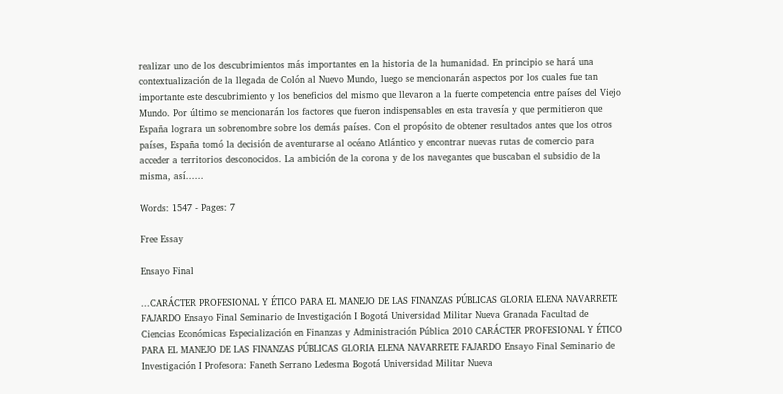realizar uno de los descubrimientos más importantes en la historia de la humanidad. En principio se hará una contextualización de la llegada de Colón al Nuevo Mundo, luego se mencionarán aspectos por los cuales fue tan importante este descubrimiento y los beneficios del mismo que llevaron a la fuerte competencia entre países del Viejo Mundo. Por último se mencionarán los factores que fueron indispensables en esta travesía y que permitieron que España lograra un sobrenombre sobre los demás países. Con el propósito de obtener resultados antes que los otros países, España tomó la decisión de aventurarse al océano Atlántico y encontrar nuevas rutas de comercio para acceder a territorios desconocidos. La ambición de la corona y de los navegantes que buscaban el subsidio de la misma, así......

Words: 1547 - Pages: 7

Free Essay

Ensayo Final

...CARÁCTER PROFESIONAL Y ÉTICO PARA EL MANEJO DE LAS FINANZAS PÚBLICAS GLORIA ELENA NAVARRETE FAJARDO Ensayo Final Seminario de Investigación I Bogotá Universidad Militar Nueva Granada Facultad de Ciencias Económicas Especialización en Finanzas y Administración Pública 2010 CARÁCTER PROFESIONAL Y ÉTICO PARA EL MANEJO DE LAS FINANZAS PÚBLICAS GLORIA ELENA NAVARRETE FAJARDO Ensayo Final Seminario de Investigación I Profesora: Faneth Serrano Ledesma Bogotá Universidad Militar Nueva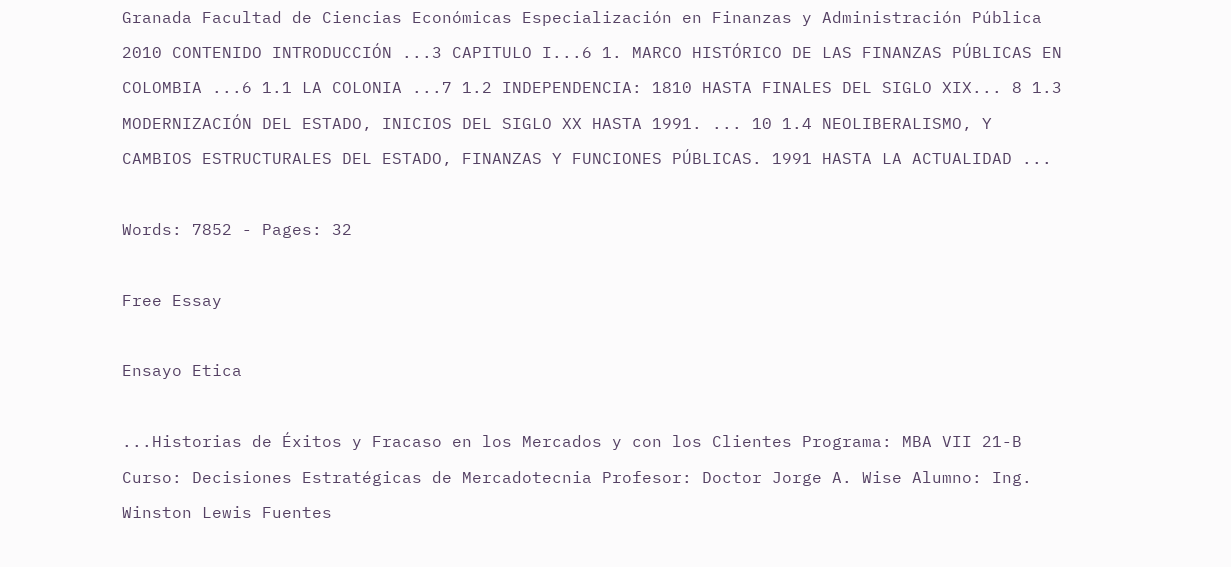Granada Facultad de Ciencias Económicas Especialización en Finanzas y Administración Pública 2010 CONTENIDO INTRODUCCIÓN ...3 CAPITULO I...6 1. MARCO HISTÓRICO DE LAS FINANZAS PÚBLICAS EN COLOMBIA ...6 1.1 LA COLONIA ...7 1.2 INDEPENDENCIA: 1810 HASTA FINALES DEL SIGLO XIX... 8 1.3 MODERNIZACIÓN DEL ESTADO, INICIOS DEL SIGLO XX HASTA 1991. ... 10 1.4 NEOLIBERALISMO, Y CAMBIOS ESTRUCTURALES DEL ESTADO, FINANZAS Y FUNCIONES PÚBLICAS. 1991 HASTA LA ACTUALIDAD ...

Words: 7852 - Pages: 32

Free Essay

Ensayo Etica

...Historias de Éxitos y Fracaso en los Mercados y con los Clientes Programa: MBA VII 21-B Curso: Decisiones Estratégicas de Mercadotecnia Profesor: Doctor Jorge A. Wise Alumno: Ing. Winston Lewis Fuentes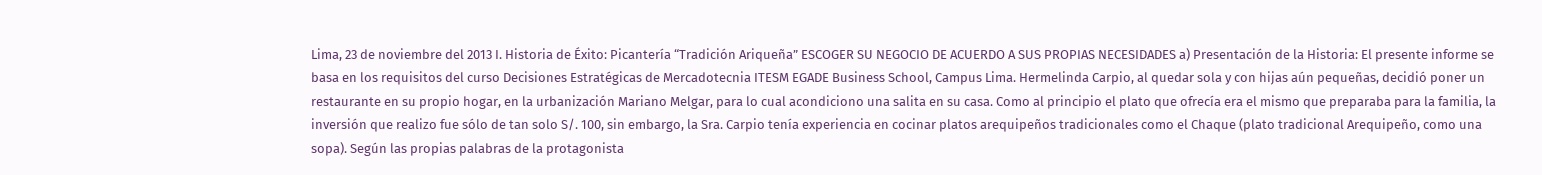Lima, 23 de noviembre del 2013 I. Historia de Éxito: Picantería “Tradición Ariqueña” ESCOGER SU NEGOCIO DE ACUERDO A SUS PROPIAS NECESIDADES a) Presentación de la Historia: El presente informe se basa en los requisitos del curso Decisiones Estratégicas de Mercadotecnia ITESM EGADE Business School, Campus Lima. Hermelinda Carpio, al quedar sola y con hijas aún pequeñas, decidió poner un restaurante en su propio hogar, en la urbanización Mariano Melgar, para lo cual acondiciono una salita en su casa. Como al principio el plato que ofrecía era el mismo que preparaba para la familia, la inversión que realizo fue sólo de tan solo S/. 100, sin embargo, la Sra. Carpio tenía experiencia en cocinar platos arequipeños tradicionales como el Chaque (plato tradicional Arequipeño, como una sopa). Según las propias palabras de la protagonista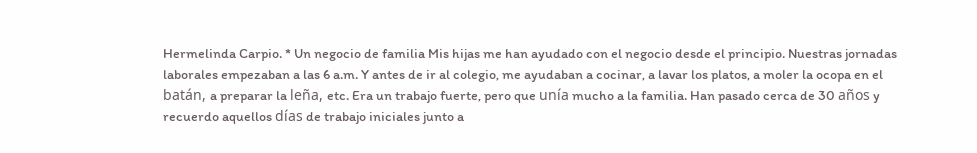Hermelinda Carpio. * Un negocio de familia Mis hijas me han ayudado con el negocio desde el principio. Nuestras jornadas laborales empezaban a las 6 a.m. Y antes de ir al colegio, me ayudaban a cocinar, a lavar los platos, a moler la ocopa en el batán, a preparar la leña, etc. Era un trabajo fuerte, pero que unía mucho a la familia. Han pasado cerca de 30 años y recuerdo aquellos días de trabajo iniciales junto a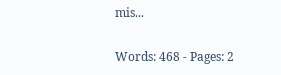mis...

Words: 468 - Pages: 2